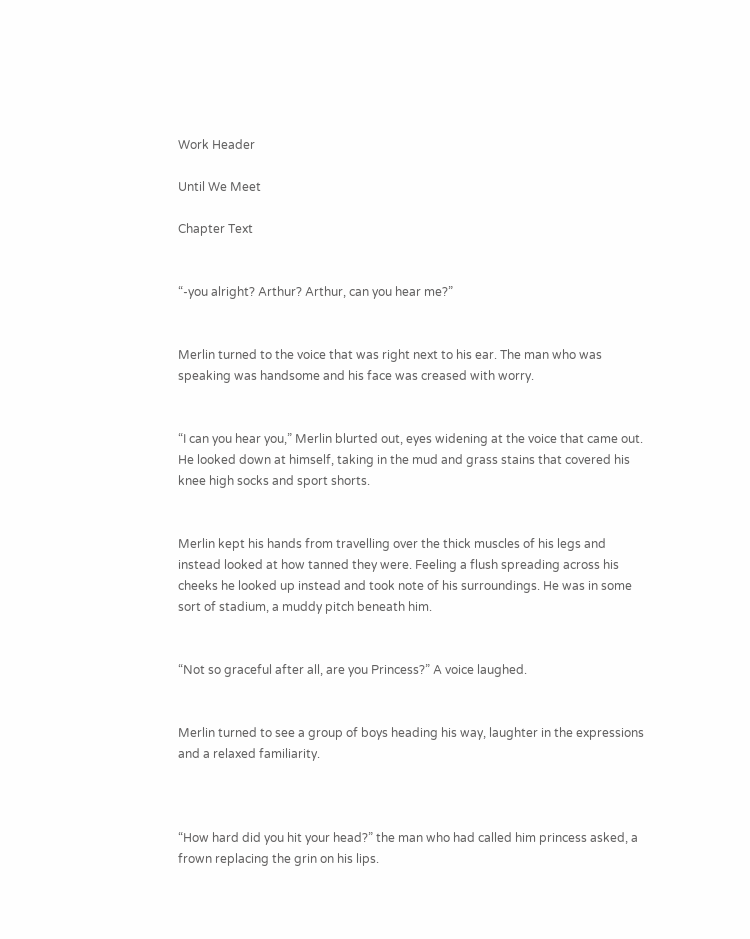Work Header

Until We Meet

Chapter Text


“-you alright? Arthur? Arthur, can you hear me?”


Merlin turned to the voice that was right next to his ear. The man who was speaking was handsome and his face was creased with worry.


“I can you hear you,” Merlin blurted out, eyes widening at the voice that came out. He looked down at himself, taking in the mud and grass stains that covered his knee high socks and sport shorts.


Merlin kept his hands from travelling over the thick muscles of his legs and instead looked at how tanned they were. Feeling a flush spreading across his cheeks he looked up instead and took note of his surroundings. He was in some sort of stadium, a muddy pitch beneath him.


“Not so graceful after all, are you Princess?” A voice laughed.


Merlin turned to see a group of boys heading his way, laughter in the expressions and a relaxed familiarity.



“How hard did you hit your head?” the man who had called him princess asked, a frown replacing the grin on his lips.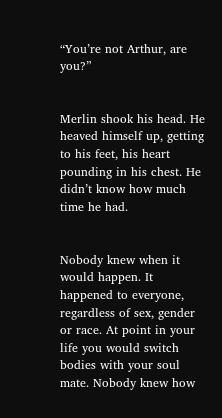“You’re not Arthur, are you?”


Merlin shook his head. He heaved himself up, getting to his feet, his heart pounding in his chest. He didn’t know how much time he had.


Nobody knew when it would happen. It happened to everyone, regardless of sex, gender or race. At point in your life you would switch bodies with your soul mate. Nobody knew how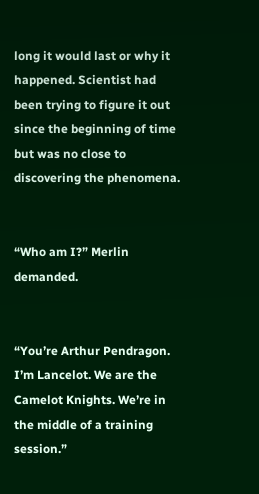long it would last or why it happened. Scientist had been trying to figure it out since the beginning of time but was no close to discovering the phenomena.


“Who am I?” Merlin demanded.


“You’re Arthur Pendragon. I’m Lancelot. We are the Camelot Knights. We’re in the middle of a training session.”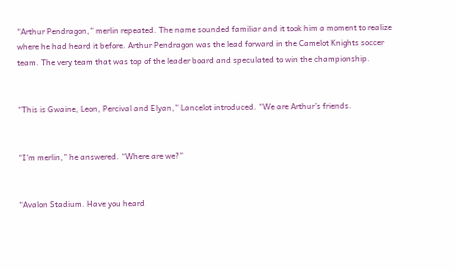“Arthur Pendragon,” merlin repeated. The name sounded familiar and it took him a moment to realize where he had heard it before. Arthur Pendragon was the lead forward in the Camelot Knights soccer team. The very team that was top of the leader board and speculated to win the championship.


“This is Gwaine, Leon, Percival and Elyan,” Lancelot introduced. “We are Arthur’s friends.


“I’m merlin,” he answered. “Where are we?”


“Avalon Stadium. Have you heard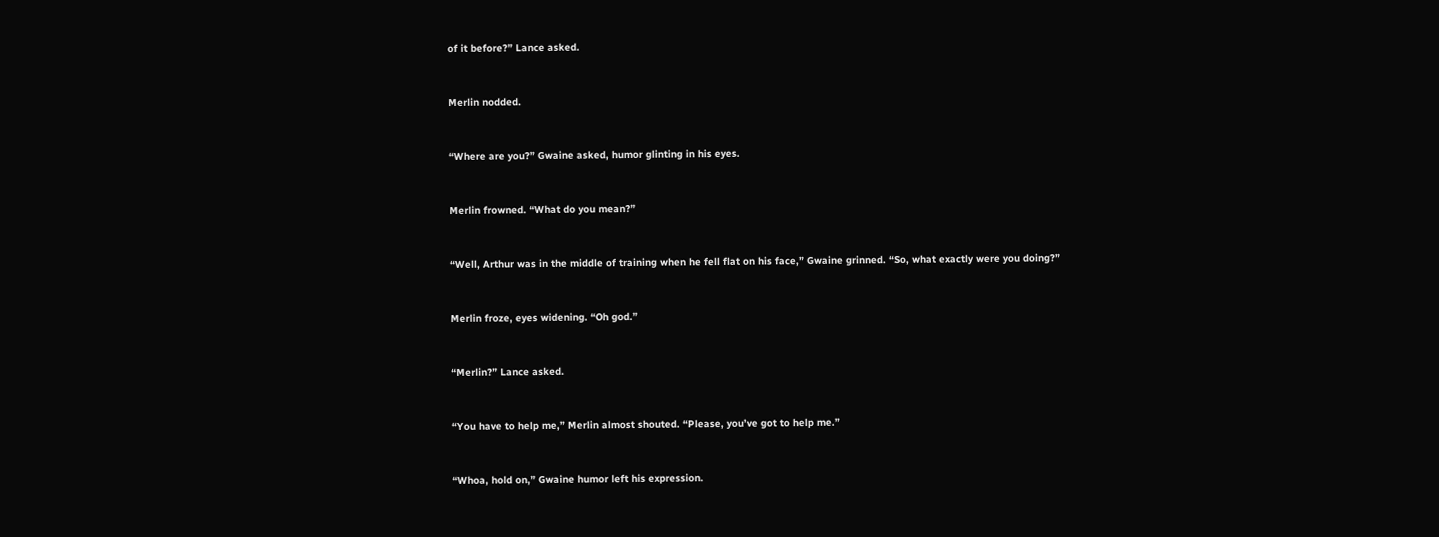of it before?” Lance asked.


Merlin nodded.


“Where are you?” Gwaine asked, humor glinting in his eyes.


Merlin frowned. “What do you mean?”


“Well, Arthur was in the middle of training when he fell flat on his face,” Gwaine grinned. “So, what exactly were you doing?”


Merlin froze, eyes widening. “Oh god.”


“Merlin?” Lance asked.


“You have to help me,” Merlin almost shouted. “Please, you’ve got to help me.”


“Whoa, hold on,” Gwaine humor left his expression.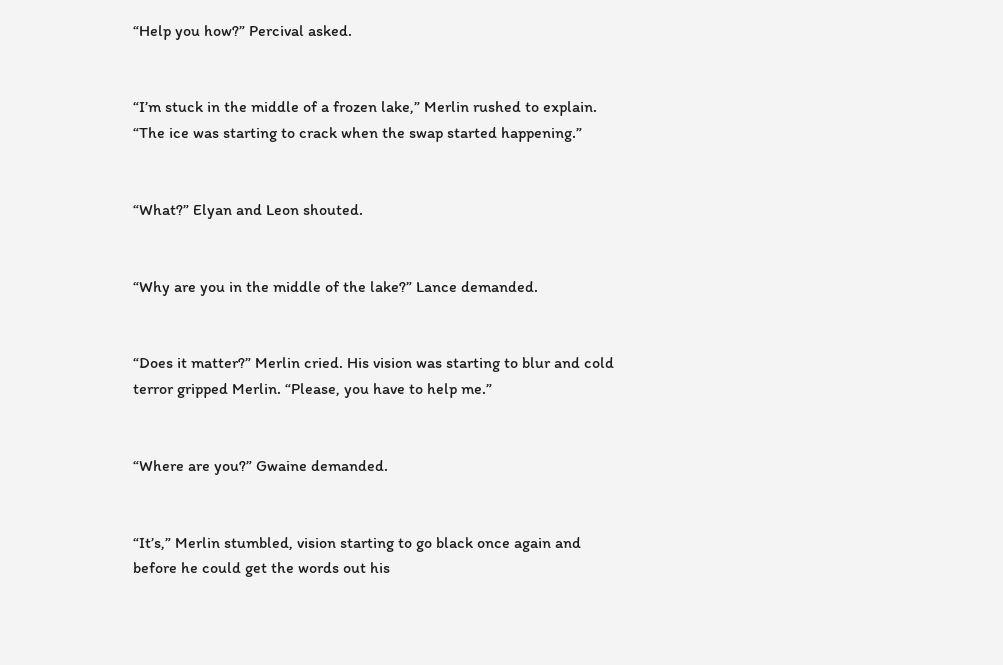“Help you how?” Percival asked.


“I’m stuck in the middle of a frozen lake,” Merlin rushed to explain. “The ice was starting to crack when the swap started happening.”


“What?” Elyan and Leon shouted.


“Why are you in the middle of the lake?” Lance demanded.


“Does it matter?” Merlin cried. His vision was starting to blur and cold terror gripped Merlin. “Please, you have to help me.”


“Where are you?” Gwaine demanded.


“It’s,” Merlin stumbled, vision starting to go black once again and before he could get the words out his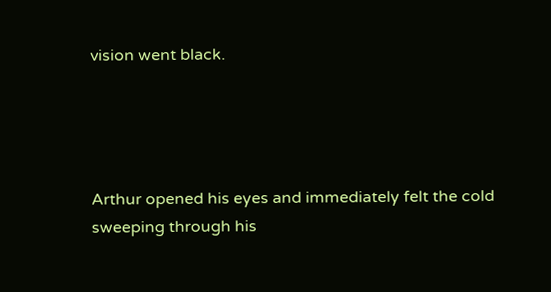vision went black.




Arthur opened his eyes and immediately felt the cold sweeping through his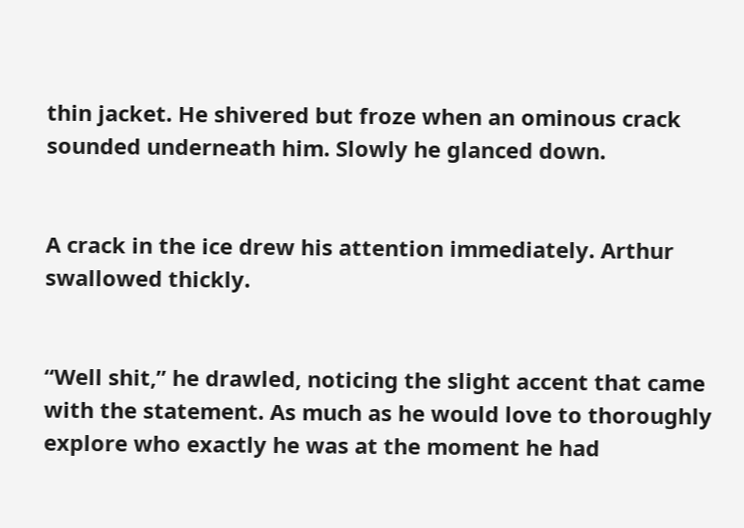thin jacket. He shivered but froze when an ominous crack sounded underneath him. Slowly he glanced down.


A crack in the ice drew his attention immediately. Arthur swallowed thickly.


“Well shit,” he drawled, noticing the slight accent that came with the statement. As much as he would love to thoroughly explore who exactly he was at the moment he had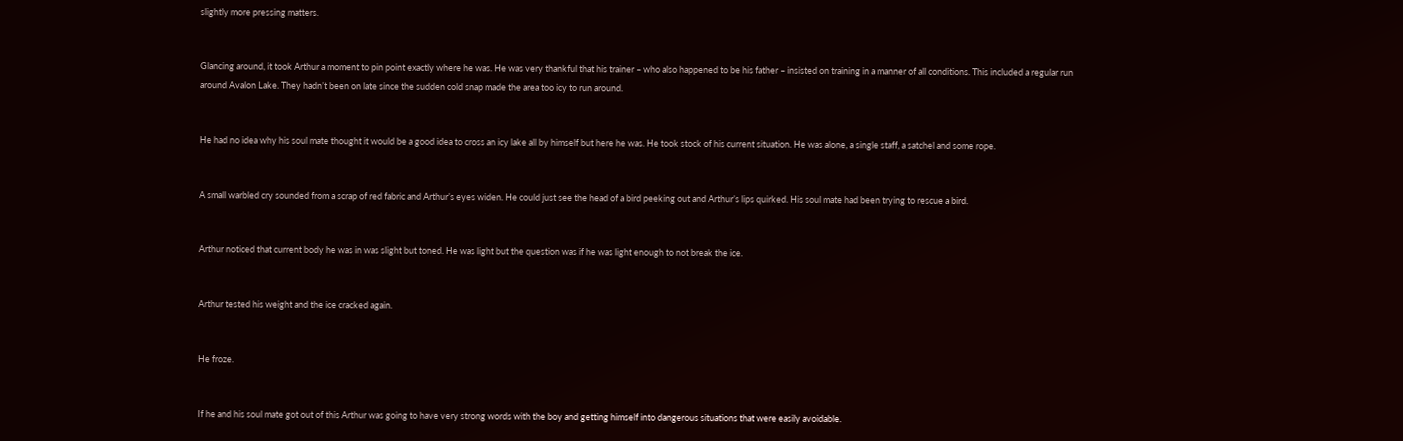slightly more pressing matters.


Glancing around, it took Arthur a moment to pin point exactly where he was. He was very thankful that his trainer – who also happened to be his father – insisted on training in a manner of all conditions. This included a regular run around Avalon Lake. They hadn’t been on late since the sudden cold snap made the area too icy to run around.


He had no idea why his soul mate thought it would be a good idea to cross an icy lake all by himself but here he was. He took stock of his current situation. He was alone, a single staff, a satchel and some rope.


A small warbled cry sounded from a scrap of red fabric and Arthur’s eyes widen. He could just see the head of a bird peeking out and Arthur’s lips quirked. His soul mate had been trying to rescue a bird.


Arthur noticed that current body he was in was slight but toned. He was light but the question was if he was light enough to not break the ice.


Arthur tested his weight and the ice cracked again.


He froze.


If he and his soul mate got out of this Arthur was going to have very strong words with the boy and getting himself into dangerous situations that were easily avoidable.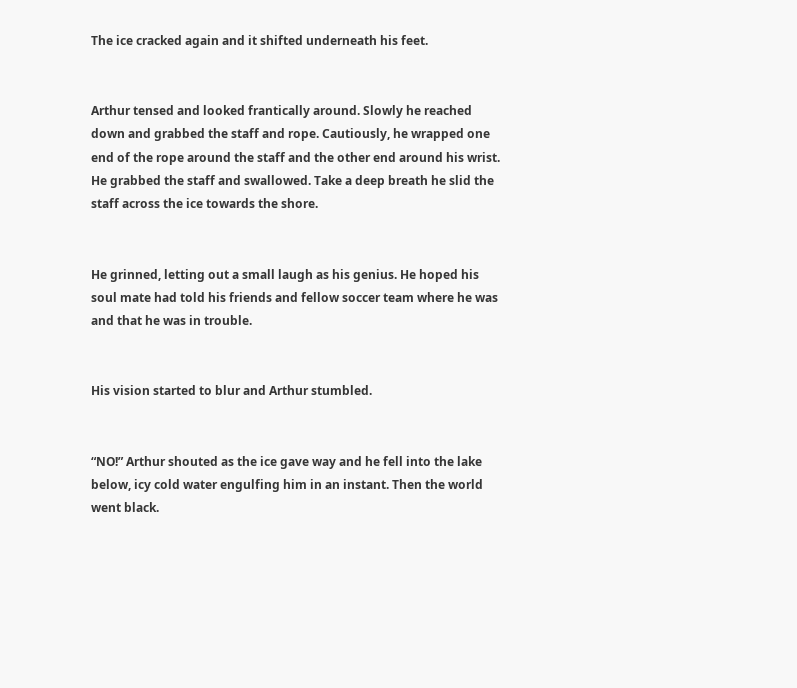The ice cracked again and it shifted underneath his feet.


Arthur tensed and looked frantically around. Slowly he reached down and grabbed the staff and rope. Cautiously, he wrapped one end of the rope around the staff and the other end around his wrist. He grabbed the staff and swallowed. Take a deep breath he slid the staff across the ice towards the shore.


He grinned, letting out a small laugh as his genius. He hoped his soul mate had told his friends and fellow soccer team where he was and that he was in trouble.


His vision started to blur and Arthur stumbled.


“NO!” Arthur shouted as the ice gave way and he fell into the lake below, icy cold water engulfing him in an instant. Then the world went black.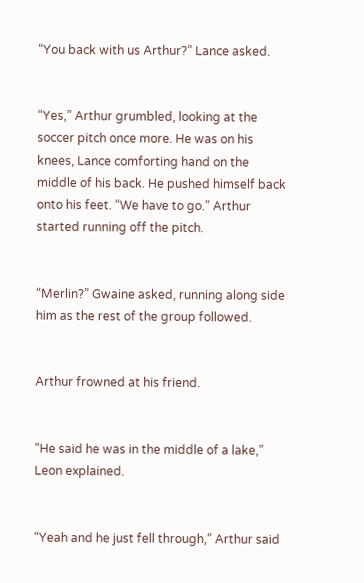“You back with us Arthur?” Lance asked.


“Yes,” Arthur grumbled, looking at the soccer pitch once more. He was on his knees, Lance comforting hand on the middle of his back. He pushed himself back onto his feet. “We have to go.” Arthur started running off the pitch.


“Merlin?” Gwaine asked, running along side him as the rest of the group followed.


Arthur frowned at his friend.


“He said he was in the middle of a lake,” Leon explained.


“Yeah and he just fell through,” Arthur said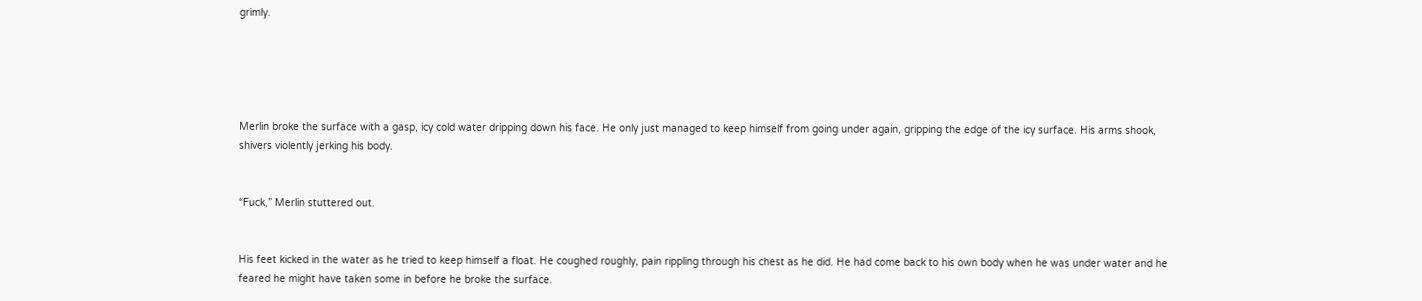grimly.





Merlin broke the surface with a gasp, icy cold water dripping down his face. He only just managed to keep himself from going under again, gripping the edge of the icy surface. His arms shook, shivers violently jerking his body.


“Fuck,” Merlin stuttered out.


His feet kicked in the water as he tried to keep himself a float. He coughed roughly, pain rippling through his chest as he did. He had come back to his own body when he was under water and he feared he might have taken some in before he broke the surface.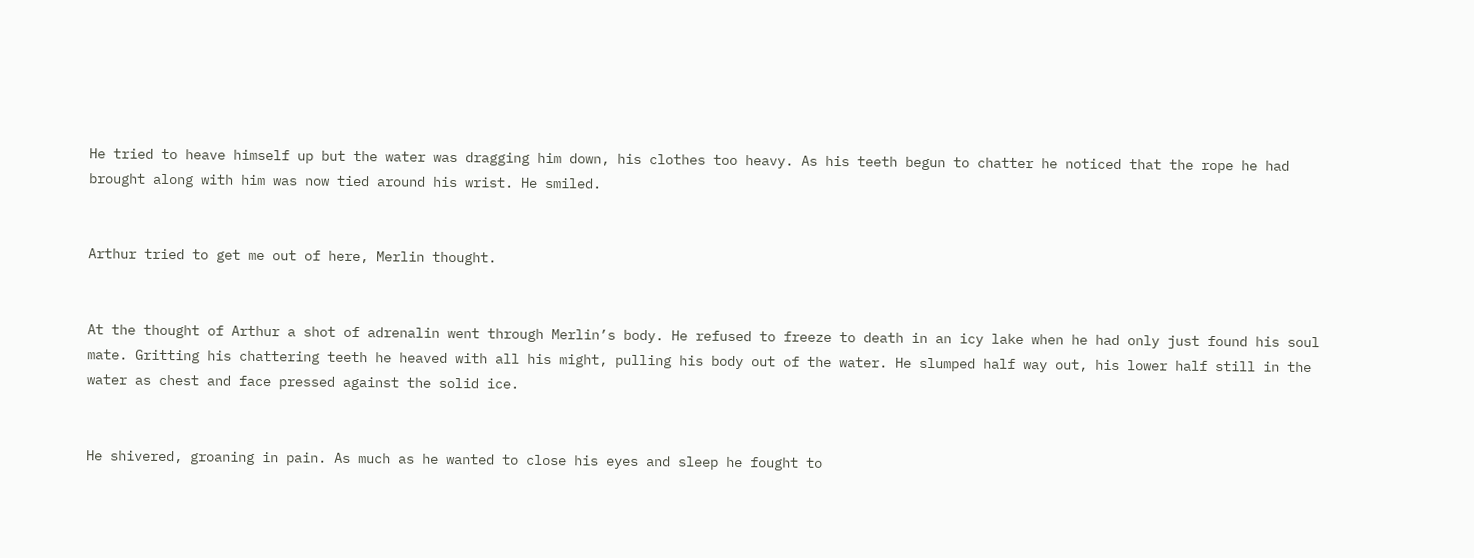He tried to heave himself up but the water was dragging him down, his clothes too heavy. As his teeth begun to chatter he noticed that the rope he had brought along with him was now tied around his wrist. He smiled.


Arthur tried to get me out of here, Merlin thought.


At the thought of Arthur a shot of adrenalin went through Merlin’s body. He refused to freeze to death in an icy lake when he had only just found his soul mate. Gritting his chattering teeth he heaved with all his might, pulling his body out of the water. He slumped half way out, his lower half still in the water as chest and face pressed against the solid ice.


He shivered, groaning in pain. As much as he wanted to close his eyes and sleep he fought to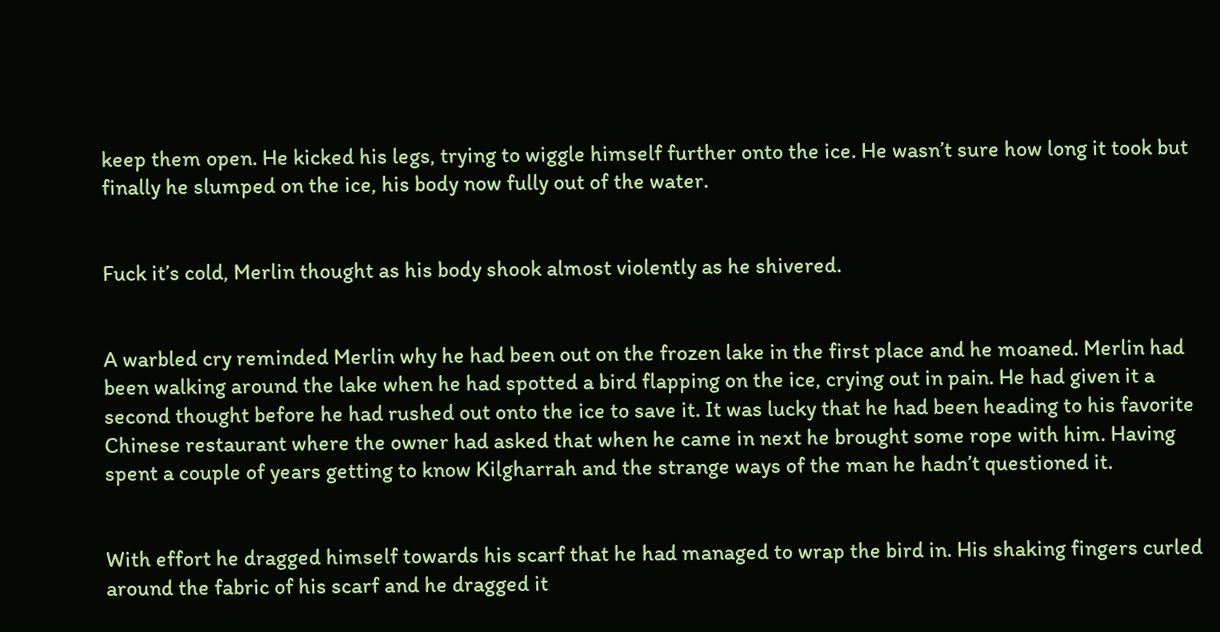keep them open. He kicked his legs, trying to wiggle himself further onto the ice. He wasn’t sure how long it took but finally he slumped on the ice, his body now fully out of the water.


Fuck it’s cold, Merlin thought as his body shook almost violently as he shivered.


A warbled cry reminded Merlin why he had been out on the frozen lake in the first place and he moaned. Merlin had been walking around the lake when he had spotted a bird flapping on the ice, crying out in pain. He had given it a second thought before he had rushed out onto the ice to save it. It was lucky that he had been heading to his favorite Chinese restaurant where the owner had asked that when he came in next he brought some rope with him. Having spent a couple of years getting to know Kilgharrah and the strange ways of the man he hadn’t questioned it.


With effort he dragged himself towards his scarf that he had managed to wrap the bird in. His shaking fingers curled around the fabric of his scarf and he dragged it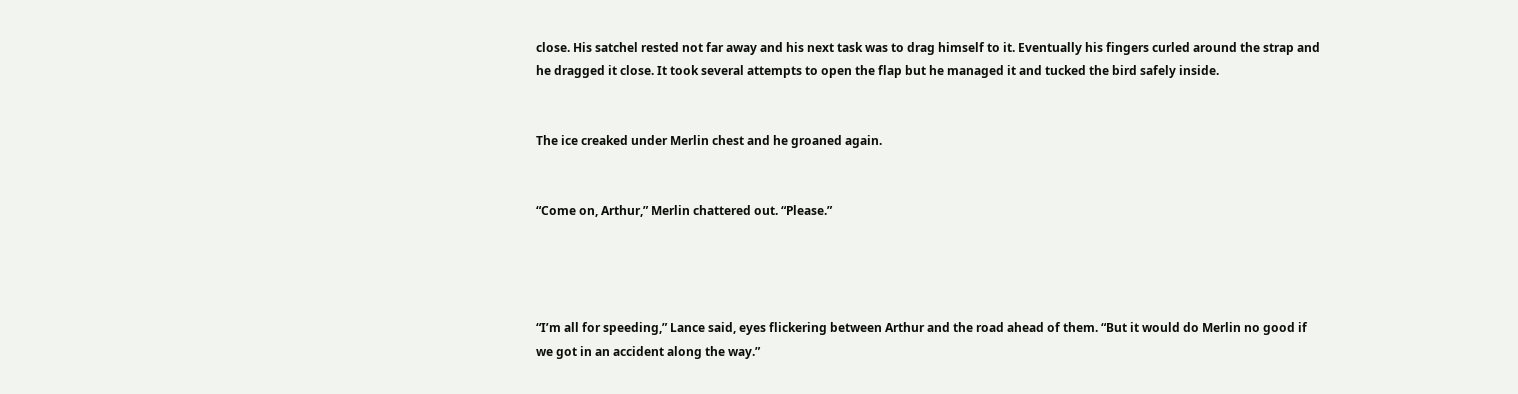close. His satchel rested not far away and his next task was to drag himself to it. Eventually his fingers curled around the strap and he dragged it close. It took several attempts to open the flap but he managed it and tucked the bird safely inside.


The ice creaked under Merlin chest and he groaned again.


“Come on, Arthur,” Merlin chattered out. “Please.”




“I’m all for speeding,” Lance said, eyes flickering between Arthur and the road ahead of them. “But it would do Merlin no good if we got in an accident along the way.”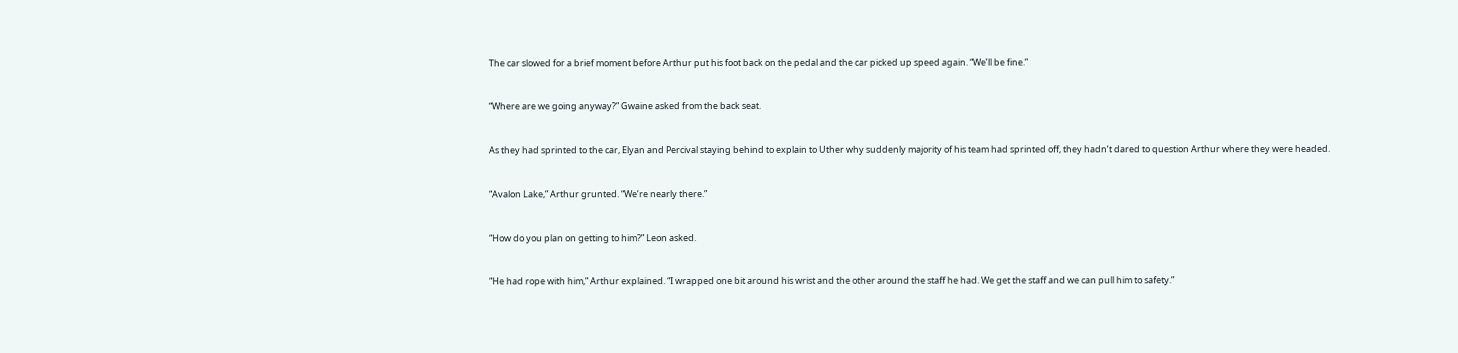The car slowed for a brief moment before Arthur put his foot back on the pedal and the car picked up speed again. “We’ll be fine.”


“Where are we going anyway?” Gwaine asked from the back seat.


As they had sprinted to the car, Elyan and Percival staying behind to explain to Uther why suddenly majority of his team had sprinted off, they hadn’t dared to question Arthur where they were headed.


“Avalon Lake,” Arthur grunted. “We’re nearly there.”


“How do you plan on getting to him?” Leon asked.


“He had rope with him,” Arthur explained. “I wrapped one bit around his wrist and the other around the staff he had. We get the staff and we can pull him to safety.”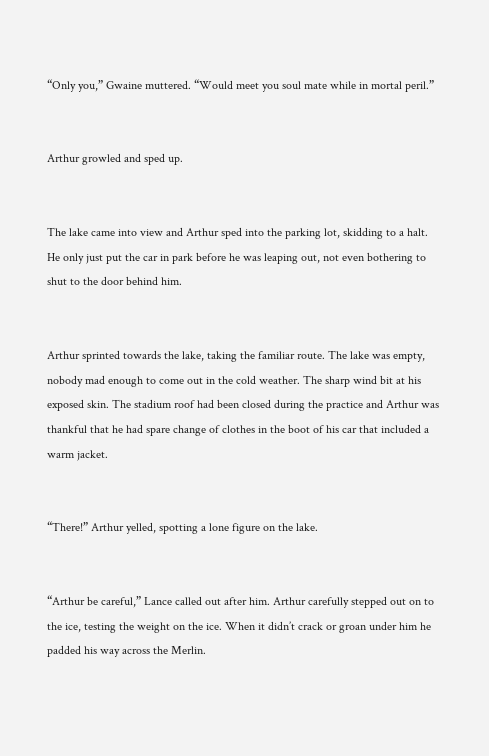“Only you,” Gwaine muttered. “Would meet you soul mate while in mortal peril.”


Arthur growled and sped up.


The lake came into view and Arthur sped into the parking lot, skidding to a halt. He only just put the car in park before he was leaping out, not even bothering to shut to the door behind him.


Arthur sprinted towards the lake, taking the familiar route. The lake was empty, nobody mad enough to come out in the cold weather. The sharp wind bit at his exposed skin. The stadium roof had been closed during the practice and Arthur was thankful that he had spare change of clothes in the boot of his car that included a warm jacket.


“There!” Arthur yelled, spotting a lone figure on the lake.


“Arthur be careful,” Lance called out after him. Arthur carefully stepped out on to the ice, testing the weight on the ice. When it didn’t crack or groan under him he padded his way across the Merlin.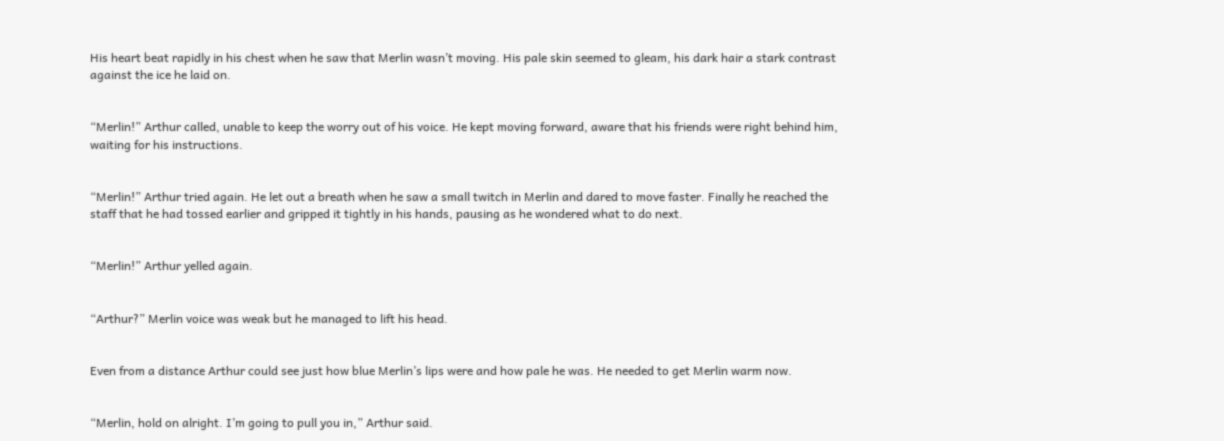His heart beat rapidly in his chest when he saw that Merlin wasn’t moving. His pale skin seemed to gleam, his dark hair a stark contrast against the ice he laid on.


“Merlin!” Arthur called, unable to keep the worry out of his voice. He kept moving forward, aware that his friends were right behind him, waiting for his instructions.


“Merlin!” Arthur tried again. He let out a breath when he saw a small twitch in Merlin and dared to move faster. Finally he reached the staff that he had tossed earlier and gripped it tightly in his hands, pausing as he wondered what to do next.


“Merlin!” Arthur yelled again.


“Arthur?” Merlin voice was weak but he managed to lift his head.


Even from a distance Arthur could see just how blue Merlin’s lips were and how pale he was. He needed to get Merlin warm now.


“Merlin, hold on alright. I’m going to pull you in,” Arthur said.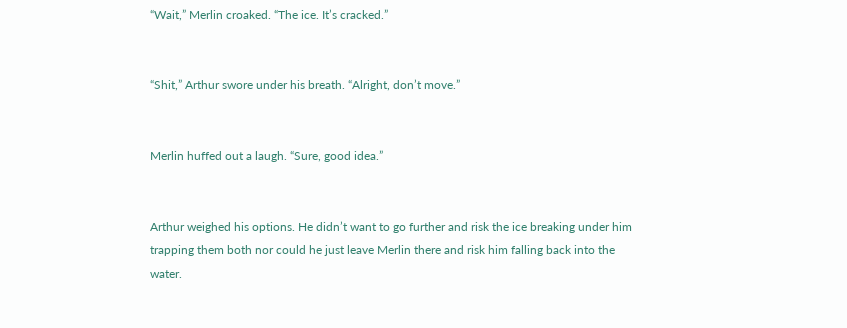“Wait,” Merlin croaked. “The ice. It’s cracked.”


“Shit,” Arthur swore under his breath. “Alright, don’t move.”


Merlin huffed out a laugh. “Sure, good idea.”


Arthur weighed his options. He didn’t want to go further and risk the ice breaking under him trapping them both nor could he just leave Merlin there and risk him falling back into the water.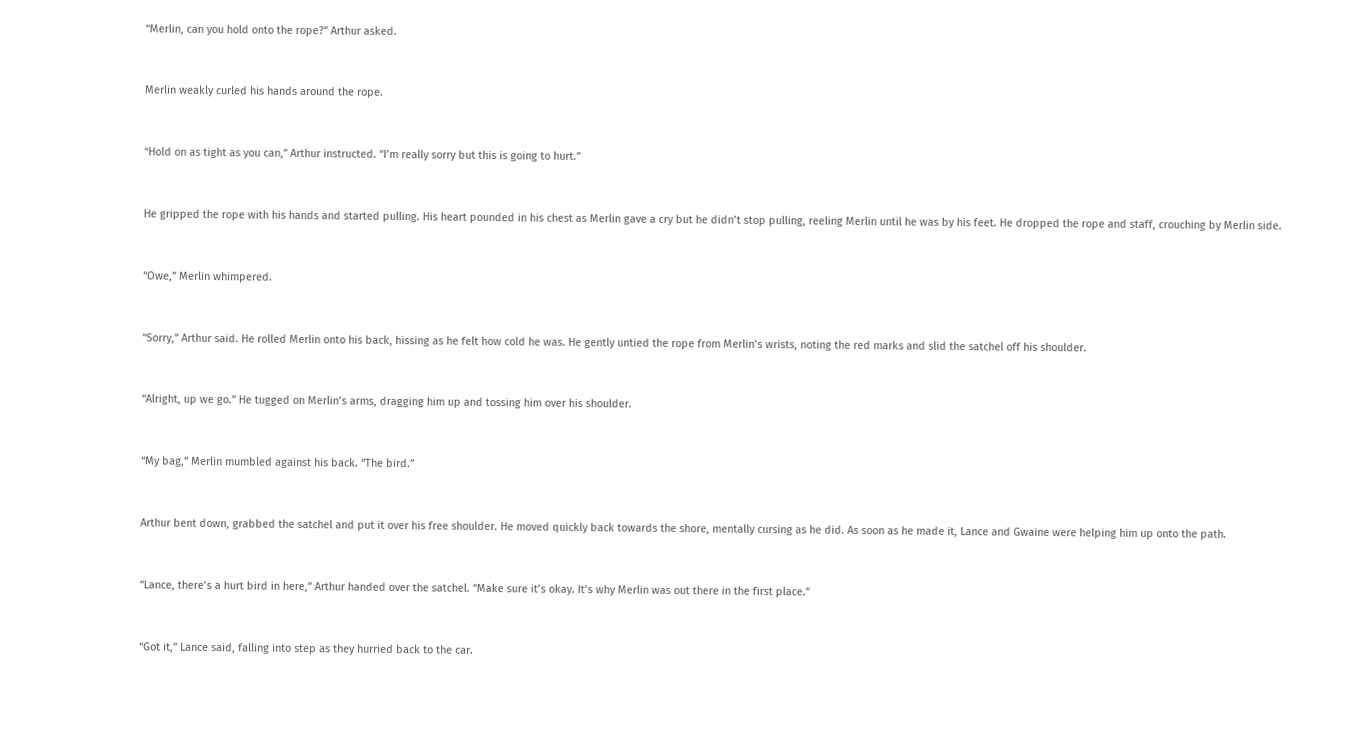“Merlin, can you hold onto the rope?” Arthur asked.


Merlin weakly curled his hands around the rope.


“Hold on as tight as you can,” Arthur instructed. “I’m really sorry but this is going to hurt.”


He gripped the rope with his hands and started pulling. His heart pounded in his chest as Merlin gave a cry but he didn’t stop pulling, reeling Merlin until he was by his feet. He dropped the rope and staff, crouching by Merlin side.


“Owe,” Merlin whimpered.


“Sorry,” Arthur said. He rolled Merlin onto his back, hissing as he felt how cold he was. He gently untied the rope from Merlin’s wrists, noting the red marks and slid the satchel off his shoulder.


“Alright, up we go.” He tugged on Merlin’s arms, dragging him up and tossing him over his shoulder.


“My bag,” Merlin mumbled against his back. “The bird.”


Arthur bent down, grabbed the satchel and put it over his free shoulder. He moved quickly back towards the shore, mentally cursing as he did. As soon as he made it, Lance and Gwaine were helping him up onto the path.


“Lance, there’s a hurt bird in here,” Arthur handed over the satchel. “Make sure it’s okay. It’s why Merlin was out there in the first place.”


“Got it,” Lance said, falling into step as they hurried back to the car.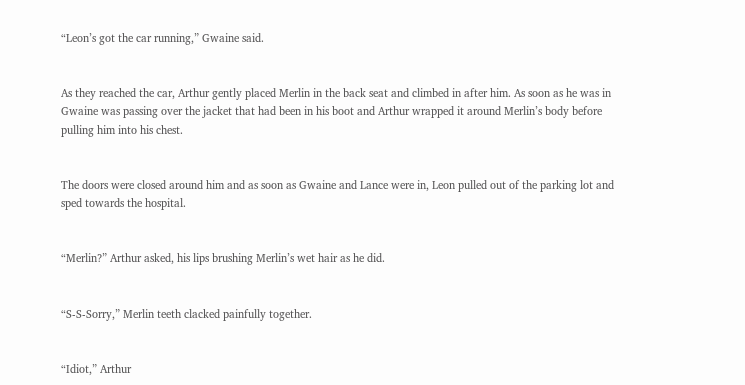“Leon’s got the car running,” Gwaine said.


As they reached the car, Arthur gently placed Merlin in the back seat and climbed in after him. As soon as he was in Gwaine was passing over the jacket that had been in his boot and Arthur wrapped it around Merlin’s body before pulling him into his chest.


The doors were closed around him and as soon as Gwaine and Lance were in, Leon pulled out of the parking lot and sped towards the hospital.


“Merlin?” Arthur asked, his lips brushing Merlin’s wet hair as he did.


“S-S-Sorry,” Merlin teeth clacked painfully together.


“Idiot,” Arthur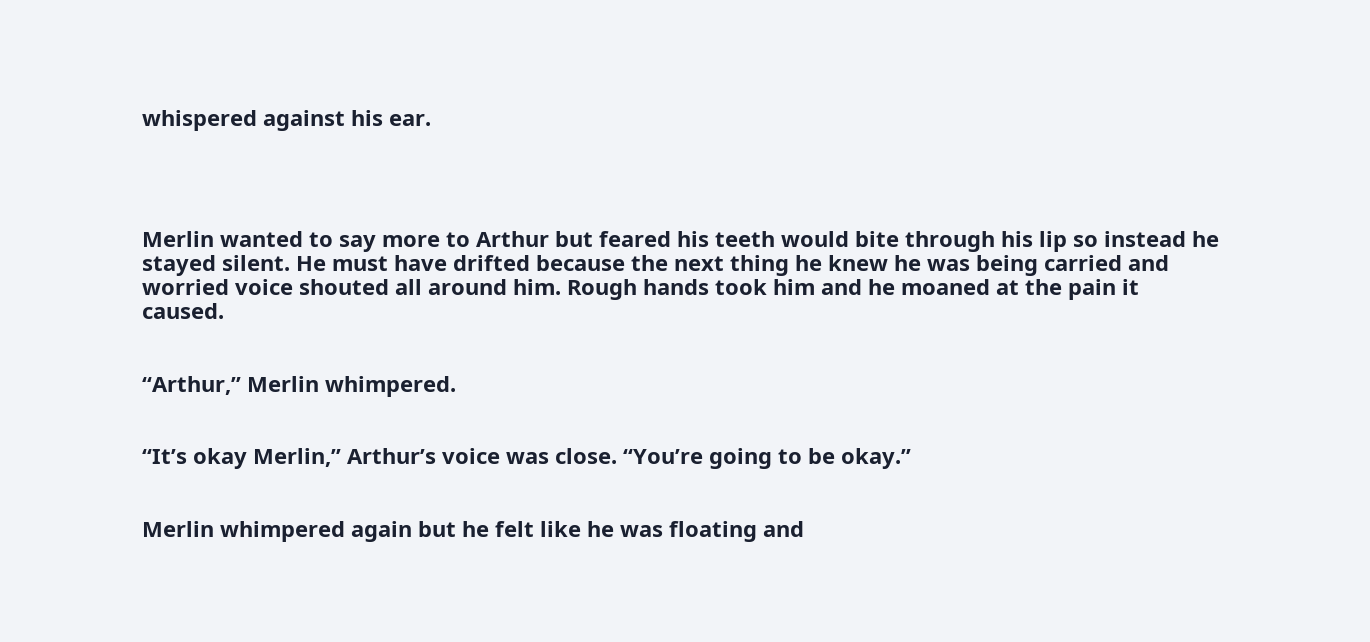whispered against his ear.




Merlin wanted to say more to Arthur but feared his teeth would bite through his lip so instead he stayed silent. He must have drifted because the next thing he knew he was being carried and worried voice shouted all around him. Rough hands took him and he moaned at the pain it caused.


“Arthur,” Merlin whimpered.


“It’s okay Merlin,” Arthur’s voice was close. “You’re going to be okay.”


Merlin whimpered again but he felt like he was floating and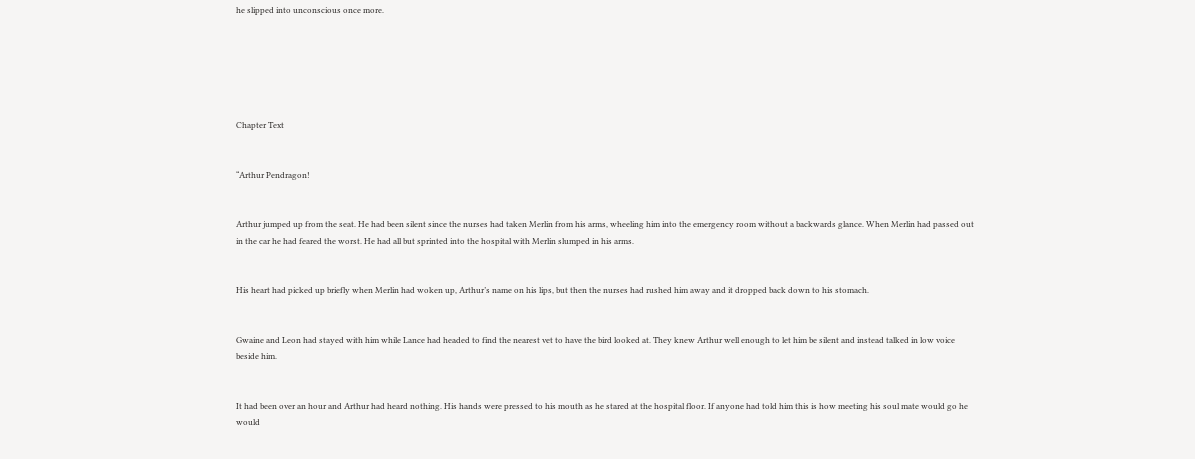he slipped into unconscious once more.






Chapter Text


“Arthur Pendragon!


Arthur jumped up from the seat. He had been silent since the nurses had taken Merlin from his arms, wheeling him into the emergency room without a backwards glance. When Merlin had passed out in the car he had feared the worst. He had all but sprinted into the hospital with Merlin slumped in his arms.


His heart had picked up briefly when Merlin had woken up, Arthur’s name on his lips, but then the nurses had rushed him away and it dropped back down to his stomach.


Gwaine and Leon had stayed with him while Lance had headed to find the nearest vet to have the bird looked at. They knew Arthur well enough to let him be silent and instead talked in low voice beside him.


It had been over an hour and Arthur had heard nothing. His hands were pressed to his mouth as he stared at the hospital floor. If anyone had told him this is how meeting his soul mate would go he would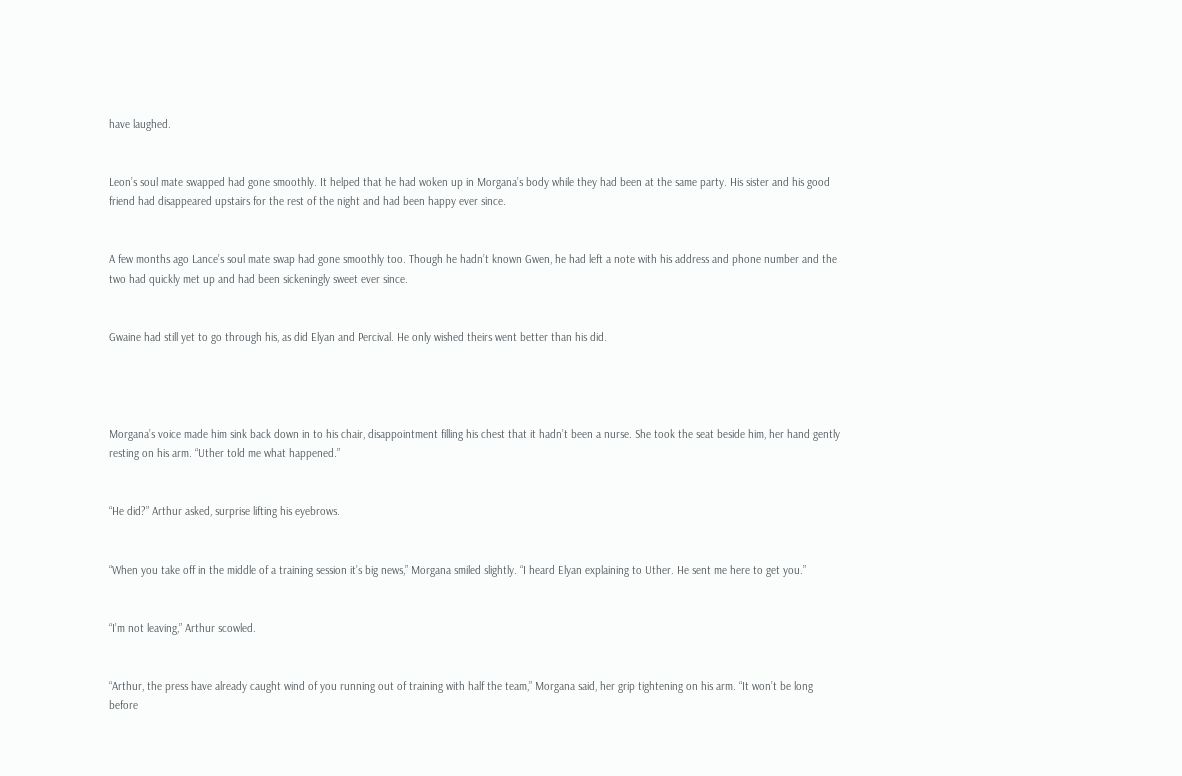have laughed.


Leon’s soul mate swapped had gone smoothly. It helped that he had woken up in Morgana’s body while they had been at the same party. His sister and his good friend had disappeared upstairs for the rest of the night and had been happy ever since.


A few months ago Lance’s soul mate swap had gone smoothly too. Though he hadn’t known Gwen, he had left a note with his address and phone number and the two had quickly met up and had been sickeningly sweet ever since.


Gwaine had still yet to go through his, as did Elyan and Percival. He only wished theirs went better than his did.




Morgana’s voice made him sink back down in to his chair, disappointment filling his chest that it hadn’t been a nurse. She took the seat beside him, her hand gently resting on his arm. “Uther told me what happened.”


“He did?” Arthur asked, surprise lifting his eyebrows.


“When you take off in the middle of a training session it’s big news,” Morgana smiled slightly. “I heard Elyan explaining to Uther. He sent me here to get you.”


“I’m not leaving,” Arthur scowled.


“Arthur, the press have already caught wind of you running out of training with half the team,” Morgana said, her grip tightening on his arm. “It won’t be long before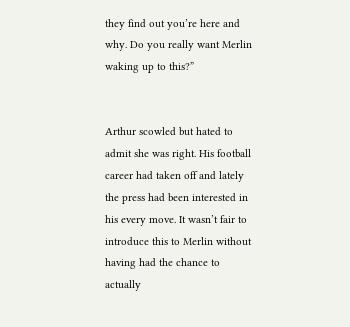they find out you’re here and why. Do you really want Merlin waking up to this?”


Arthur scowled but hated to admit she was right. His football career had taken off and lately the press had been interested in his every move. It wasn’t fair to introduce this to Merlin without having had the chance to actually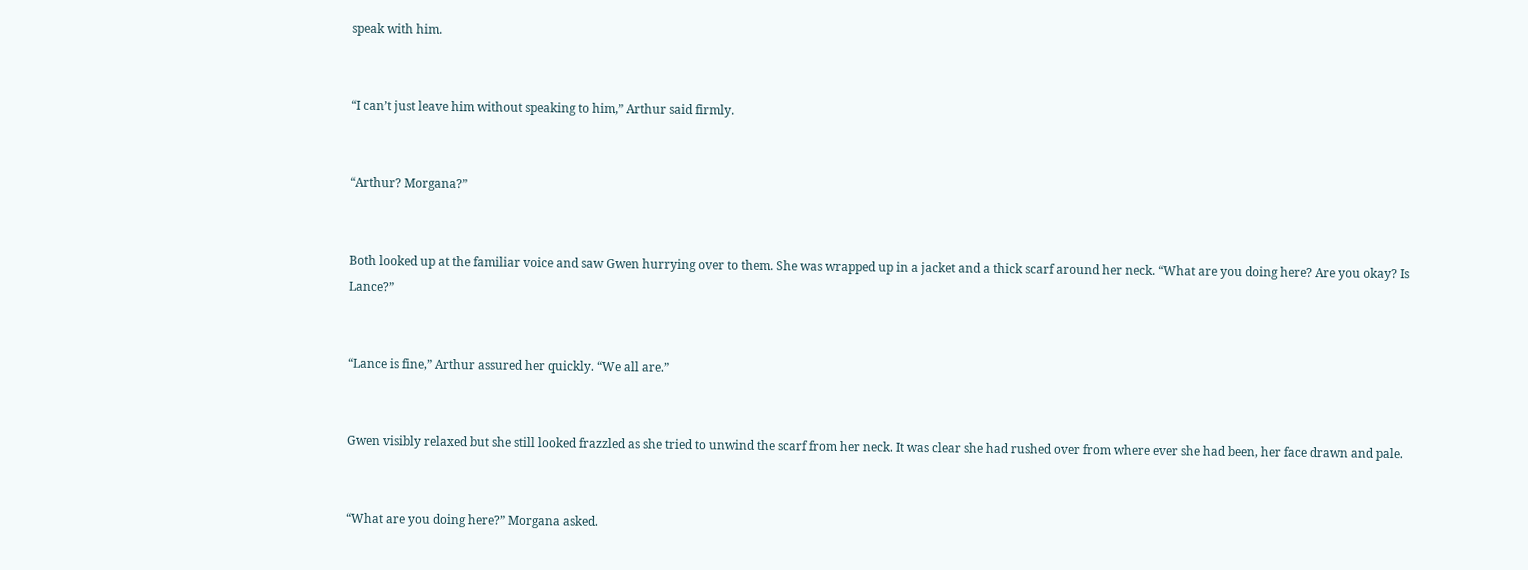speak with him.


“I can’t just leave him without speaking to him,” Arthur said firmly.


“Arthur? Morgana?”


Both looked up at the familiar voice and saw Gwen hurrying over to them. She was wrapped up in a jacket and a thick scarf around her neck. “What are you doing here? Are you okay? Is Lance?”


“Lance is fine,” Arthur assured her quickly. “We all are.”


Gwen visibly relaxed but she still looked frazzled as she tried to unwind the scarf from her neck. It was clear she had rushed over from where ever she had been, her face drawn and pale.


“What are you doing here?” Morgana asked.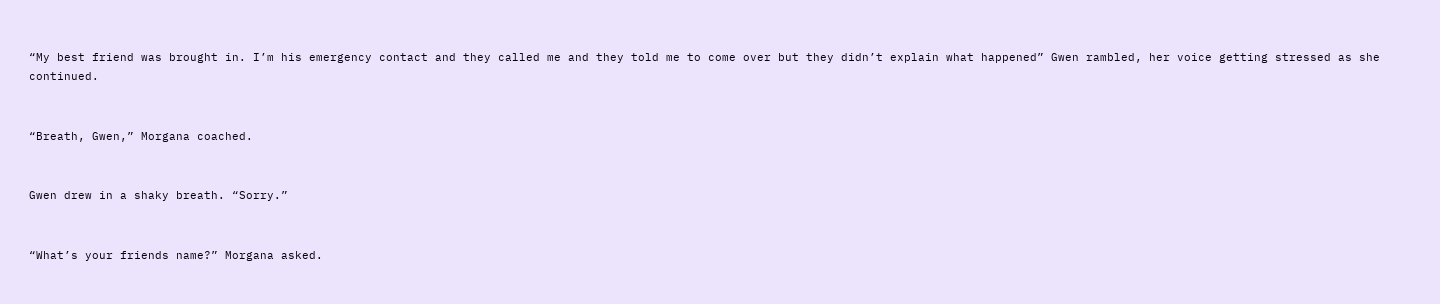“My best friend was brought in. I’m his emergency contact and they called me and they told me to come over but they didn’t explain what happened” Gwen rambled, her voice getting stressed as she continued.


“Breath, Gwen,” Morgana coached.


Gwen drew in a shaky breath. “Sorry.”


“What’s your friends name?” Morgana asked.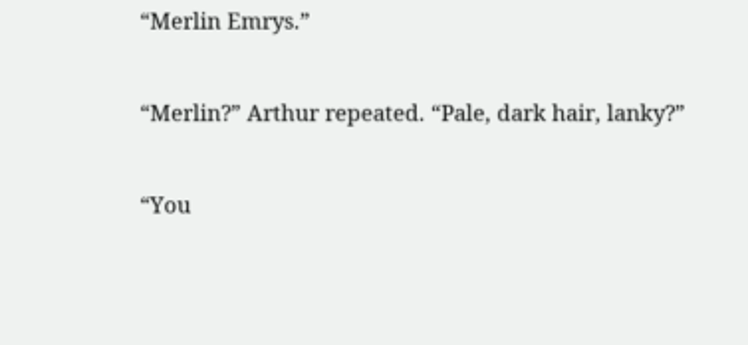“Merlin Emrys.”


“Merlin?” Arthur repeated. “Pale, dark hair, lanky?”


“You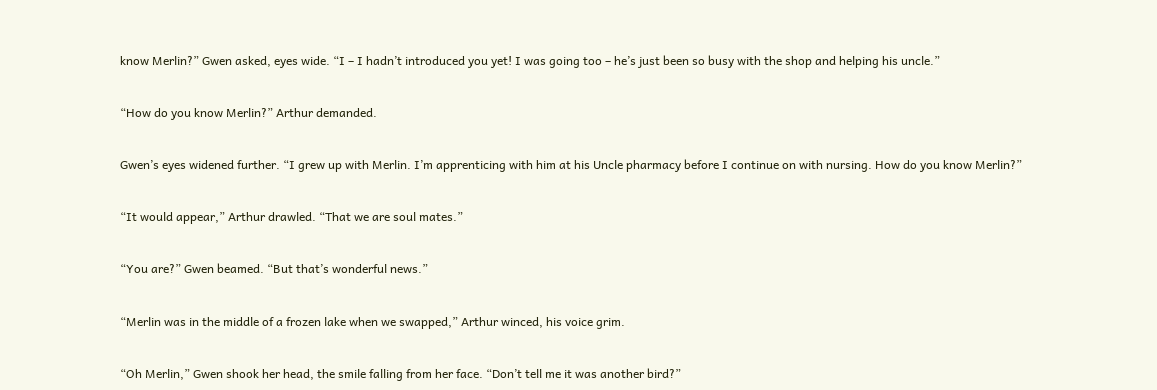know Merlin?” Gwen asked, eyes wide. “I – I hadn’t introduced you yet! I was going too – he’s just been so busy with the shop and helping his uncle.”


“How do you know Merlin?” Arthur demanded.


Gwen’s eyes widened further. “I grew up with Merlin. I’m apprenticing with him at his Uncle pharmacy before I continue on with nursing. How do you know Merlin?”


“It would appear,” Arthur drawled. “That we are soul mates.”


“You are?” Gwen beamed. “But that’s wonderful news.”


“Merlin was in the middle of a frozen lake when we swapped,” Arthur winced, his voice grim.


“Oh Merlin,” Gwen shook her head, the smile falling from her face. “Don’t tell me it was another bird?”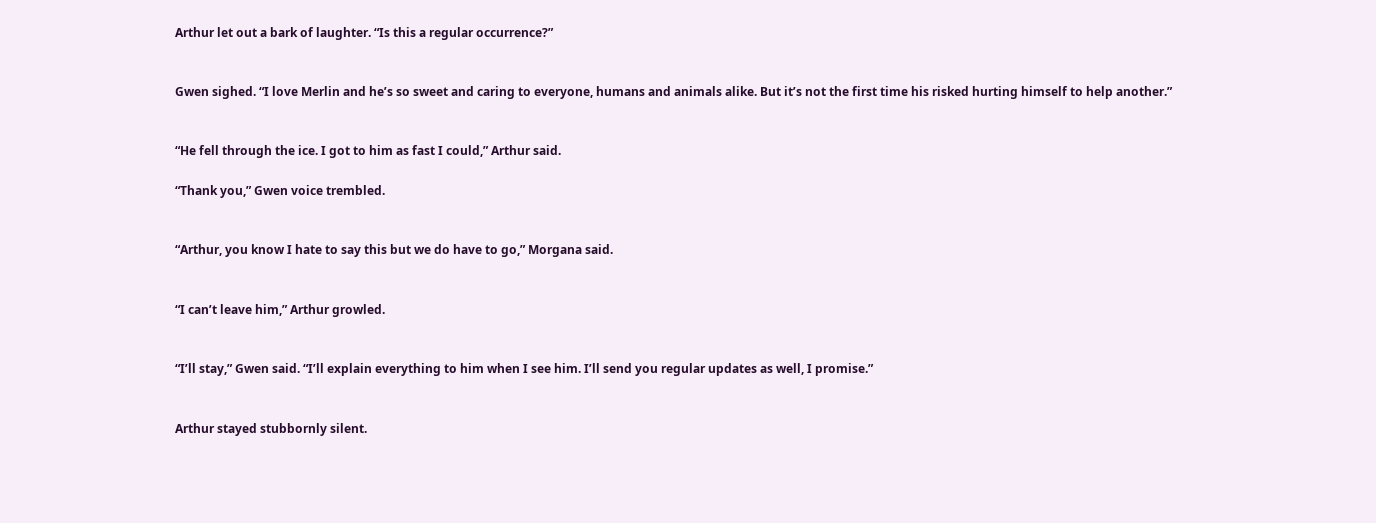Arthur let out a bark of laughter. “Is this a regular occurrence?”


Gwen sighed. “I love Merlin and he’s so sweet and caring to everyone, humans and animals alike. But it’s not the first time his risked hurting himself to help another.”


“He fell through the ice. I got to him as fast I could,” Arthur said.

“Thank you,” Gwen voice trembled.


“Arthur, you know I hate to say this but we do have to go,” Morgana said.


“I can’t leave him,” Arthur growled.


“I’ll stay,” Gwen said. “I’ll explain everything to him when I see him. I’ll send you regular updates as well, I promise.”


Arthur stayed stubbornly silent.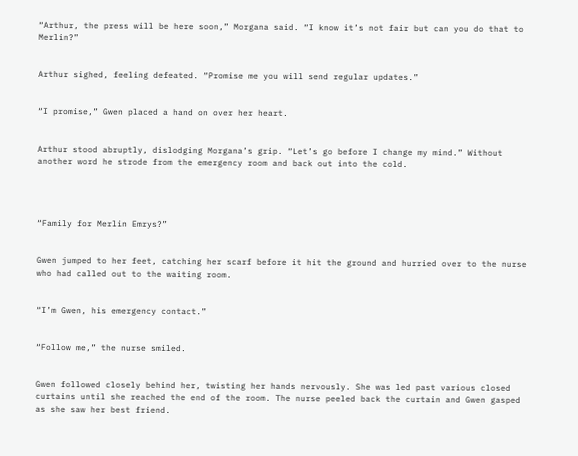“Arthur, the press will be here soon,” Morgana said. “I know it’s not fair but can you do that to Merlin?”


Arthur sighed, feeling defeated. “Promise me you will send regular updates.”


“I promise,” Gwen placed a hand on over her heart.


Arthur stood abruptly, dislodging Morgana’s grip. “Let’s go before I change my mind.” Without another word he strode from the emergency room and back out into the cold.




“Family for Merlin Emrys?”


Gwen jumped to her feet, catching her scarf before it hit the ground and hurried over to the nurse who had called out to the waiting room.


“I’m Gwen, his emergency contact.”


“Follow me,” the nurse smiled.


Gwen followed closely behind her, twisting her hands nervously. She was led past various closed curtains until she reached the end of the room. The nurse peeled back the curtain and Gwen gasped as she saw her best friend.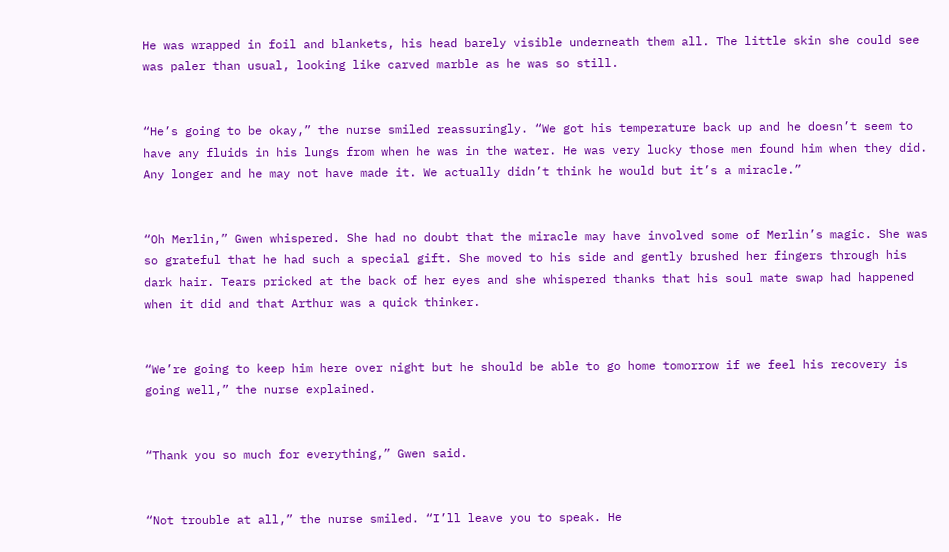He was wrapped in foil and blankets, his head barely visible underneath them all. The little skin she could see was paler than usual, looking like carved marble as he was so still.


“He’s going to be okay,” the nurse smiled reassuringly. “We got his temperature back up and he doesn’t seem to have any fluids in his lungs from when he was in the water. He was very lucky those men found him when they did. Any longer and he may not have made it. We actually didn’t think he would but it’s a miracle.”


“Oh Merlin,” Gwen whispered. She had no doubt that the miracle may have involved some of Merlin’s magic. She was so grateful that he had such a special gift. She moved to his side and gently brushed her fingers through his dark hair. Tears pricked at the back of her eyes and she whispered thanks that his soul mate swap had happened when it did and that Arthur was a quick thinker.


“We’re going to keep him here over night but he should be able to go home tomorrow if we feel his recovery is going well,” the nurse explained.


“Thank you so much for everything,” Gwen said.


“Not trouble at all,” the nurse smiled. “I’ll leave you to speak. He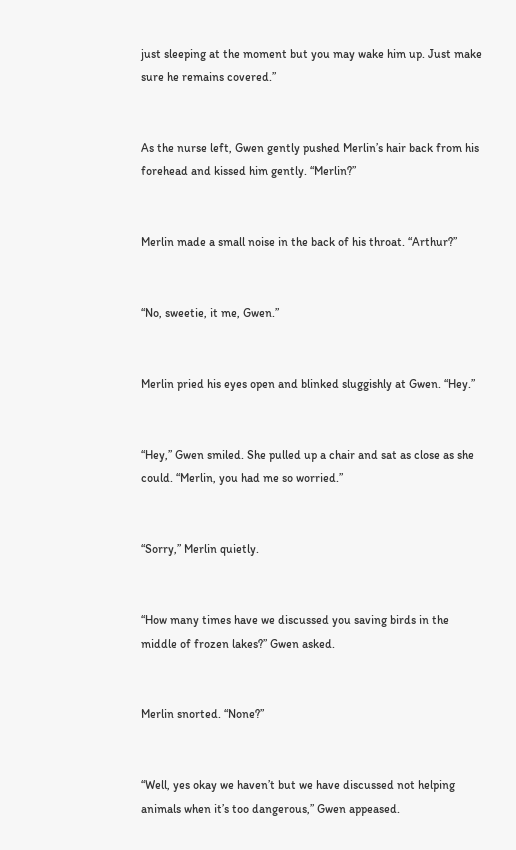just sleeping at the moment but you may wake him up. Just make sure he remains covered.”


As the nurse left, Gwen gently pushed Merlin’s hair back from his forehead and kissed him gently. “Merlin?”


Merlin made a small noise in the back of his throat. “Arthur?”


“No, sweetie, it me, Gwen.”


Merlin pried his eyes open and blinked sluggishly at Gwen. “Hey.”


“Hey,” Gwen smiled. She pulled up a chair and sat as close as she could. “Merlin, you had me so worried.”


“Sorry,” Merlin quietly.


“How many times have we discussed you saving birds in the middle of frozen lakes?” Gwen asked.


Merlin snorted. “None?”


“Well, yes okay we haven’t but we have discussed not helping animals when it’s too dangerous,” Gwen appeased.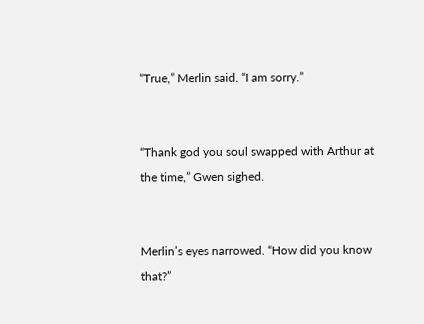“True,” Merlin said. “I am sorry.”


“Thank god you soul swapped with Arthur at the time,” Gwen sighed.


Merlin’s eyes narrowed. “How did you know that?”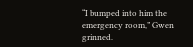“I bumped into him the emergency room,” Gwen grinned.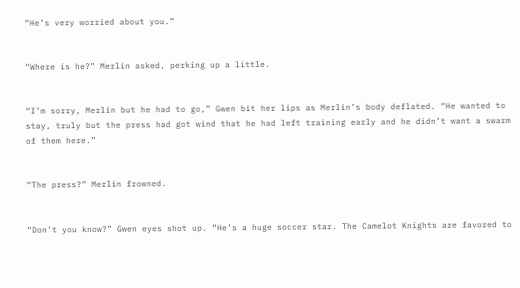“He’s very worried about you.”


“Where is he?” Merlin asked, perking up a little.


“I’m sorry, Merlin but he had to go,” Gwen bit her lips as Merlin’s body deflated. “He wanted to stay, truly but the press had got wind that he had left training early and he didn’t want a swarm of them here.”


“The press?” Merlin frowned.


“Don’t you know?” Gwen eyes shot up. “He’s a huge soccer star. The Camelot Knights are favored to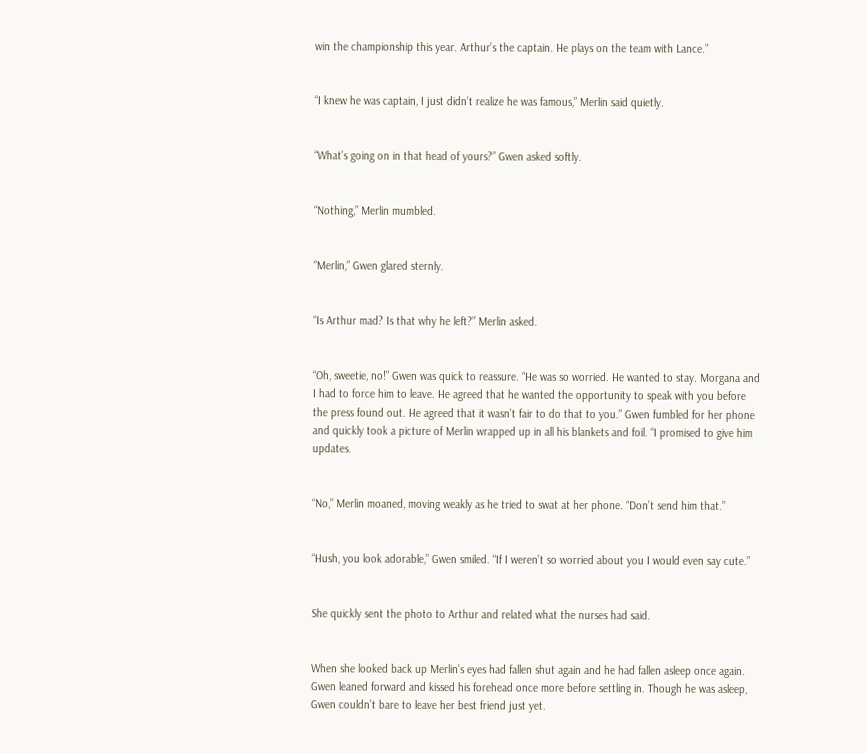win the championship this year. Arthur’s the captain. He plays on the team with Lance.”


“I knew he was captain, I just didn’t realize he was famous,” Merlin said quietly.


“What’s going on in that head of yours?” Gwen asked softly.


“Nothing,” Merlin mumbled.


“Merlin,” Gwen glared sternly.


“Is Arthur mad? Is that why he left?” Merlin asked.


“Oh, sweetie, no!” Gwen was quick to reassure. “He was so worried. He wanted to stay. Morgana and I had to force him to leave. He agreed that he wanted the opportunity to speak with you before the press found out. He agreed that it wasn’t fair to do that to you.” Gwen fumbled for her phone and quickly took a picture of Merlin wrapped up in all his blankets and foil. “I promised to give him updates.


“No,” Merlin moaned, moving weakly as he tried to swat at her phone. “Don’t send him that.”


“Hush, you look adorable,” Gwen smiled. “If I weren’t so worried about you I would even say cute.”


She quickly sent the photo to Arthur and related what the nurses had said.


When she looked back up Merlin’s eyes had fallen shut again and he had fallen asleep once again. Gwen leaned forward and kissed his forehead once more before settling in. Though he was asleep, Gwen couldn’t bare to leave her best friend just yet.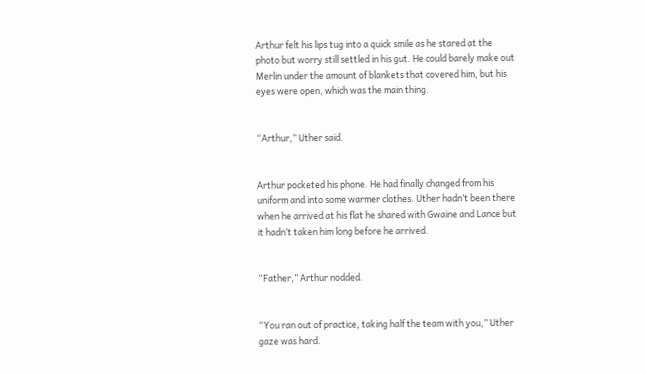Arthur felt his lips tug into a quick smile as he stared at the photo but worry still settled in his gut. He could barely make out Merlin under the amount of blankets that covered him, but his eyes were open, which was the main thing.


“Arthur,” Uther said.


Arthur pocketed his phone. He had finally changed from his uniform and into some warmer clothes. Uther hadn’t been there when he arrived at his flat he shared with Gwaine and Lance but it hadn’t taken him long before he arrived.


“Father,” Arthur nodded.


“You ran out of practice, taking half the team with you,” Uther gaze was hard.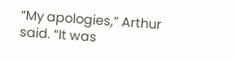“My apologies,” Arthur said. “It was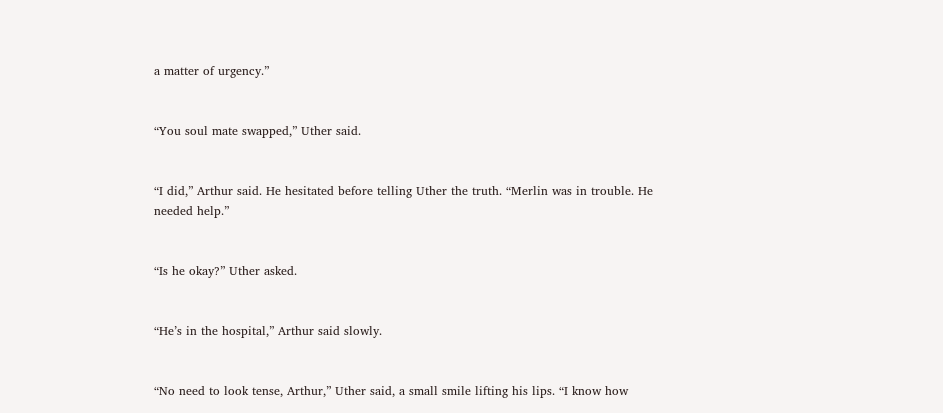a matter of urgency.”


“You soul mate swapped,” Uther said.


“I did,” Arthur said. He hesitated before telling Uther the truth. “Merlin was in trouble. He needed help.”


“Is he okay?” Uther asked.


“He’s in the hospital,” Arthur said slowly.


“No need to look tense, Arthur,” Uther said, a small smile lifting his lips. “I know how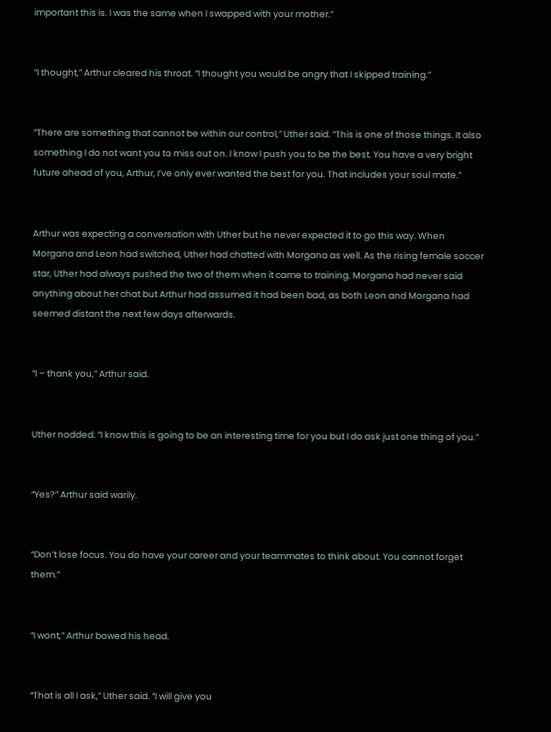important this is. I was the same when I swapped with your mother.”


“I thought,” Arthur cleared his throat. “I thought you would be angry that I skipped training.”


“There are something that cannot be within our control,” Uther said. “This is one of those things. It also something I do not want you to miss out on. I know I push you to be the best. You have a very bright future ahead of you, Arthur, I’ve only ever wanted the best for you. That includes your soul mate.”


Arthur was expecting a conversation with Uther but he never expected it to go this way. When Morgana and Leon had switched, Uther had chatted with Morgana as well. As the rising female soccer star, Uther had always pushed the two of them when it came to training. Morgana had never said anything about her chat but Arthur had assumed it had been bad, as both Leon and Morgana had seemed distant the next few days afterwards.


“I – thank you,” Arthur said.


Uther nodded. “I know this is going to be an interesting time for you but I do ask just one thing of you.”


“Yes?” Arthur said warily.


“Don’t lose focus. You do have your career and your teammates to think about. You cannot forget them.”


“I wont,” Arthur bowed his head.


“That is all I ask,” Uther said. “I will give you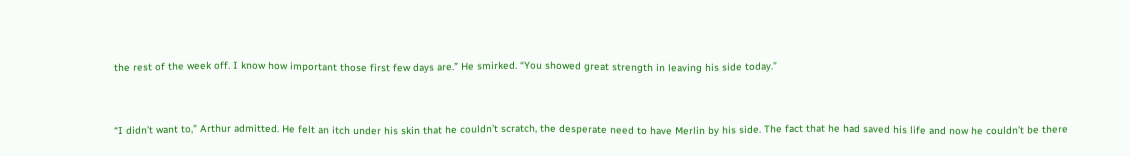the rest of the week off. I know how important those first few days are.” He smirked. “You showed great strength in leaving his side today.”


“I didn’t want to,” Arthur admitted. He felt an itch under his skin that he couldn’t scratch, the desperate need to have Merlin by his side. The fact that he had saved his life and now he couldn’t be there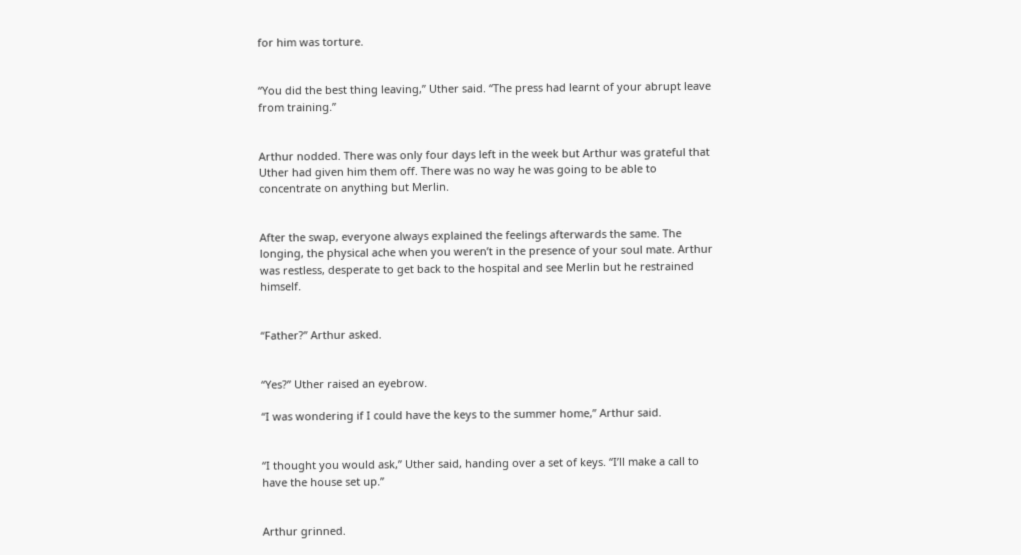for him was torture.


“You did the best thing leaving,” Uther said. “The press had learnt of your abrupt leave from training.”


Arthur nodded. There was only four days left in the week but Arthur was grateful that Uther had given him them off. There was no way he was going to be able to concentrate on anything but Merlin.


After the swap, everyone always explained the feelings afterwards the same. The longing, the physical ache when you weren’t in the presence of your soul mate. Arthur was restless, desperate to get back to the hospital and see Merlin but he restrained himself.


“Father?” Arthur asked.


“Yes?” Uther raised an eyebrow.

“I was wondering if I could have the keys to the summer home,” Arthur said.


“I thought you would ask,” Uther said, handing over a set of keys. “I’ll make a call to have the house set up.”


Arthur grinned.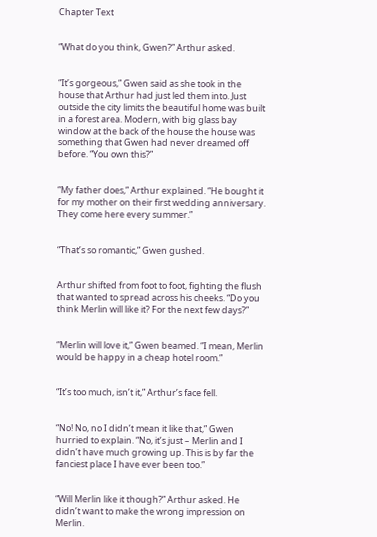Chapter Text


“What do you think, Gwen?” Arthur asked.


“It’s gorgeous,” Gwen said as she took in the house that Arthur had just led them into. Just outside the city limits the beautiful home was built in a forest area. Modern, with big glass bay window at the back of the house the house was something that Gwen had never dreamed off before. “You own this?”


“My father does,” Arthur explained. “He bought it for my mother on their first wedding anniversary. They come here every summer.”


“That’s so romantic,” Gwen gushed.


Arthur shifted from foot to foot, fighting the flush that wanted to spread across his cheeks. “Do you think Merlin will like it? For the next few days?”


“Merlin will love it,” Gwen beamed. “I mean, Merlin would be happy in a cheap hotel room.”


“It’s too much, isn’t it,” Arthur’s face fell.


“No! No, no I didn’t mean it like that,” Gwen hurried to explain. “No, it’s just – Merlin and I didn’t have much growing up. This is by far the fanciest place I have ever been too.”


“Will Merlin like it though?” Arthur asked. He didn’t want to make the wrong impression on Merlin.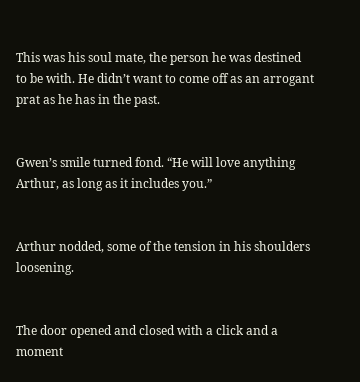This was his soul mate, the person he was destined to be with. He didn’t want to come off as an arrogant prat as he has in the past.


Gwen’s smile turned fond. “He will love anything Arthur, as long as it includes you.”


Arthur nodded, some of the tension in his shoulders loosening.


The door opened and closed with a click and a moment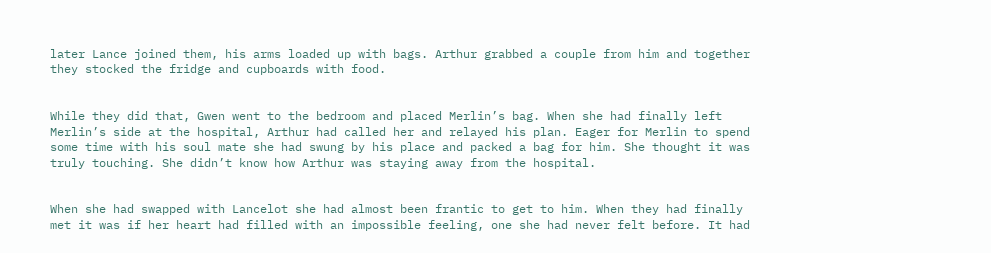later Lance joined them, his arms loaded up with bags. Arthur grabbed a couple from him and together they stocked the fridge and cupboards with food.


While they did that, Gwen went to the bedroom and placed Merlin’s bag. When she had finally left Merlin’s side at the hospital, Arthur had called her and relayed his plan. Eager for Merlin to spend some time with his soul mate she had swung by his place and packed a bag for him. She thought it was truly touching. She didn’t know how Arthur was staying away from the hospital.


When she had swapped with Lancelot she had almost been frantic to get to him. When they had finally met it was if her heart had filled with an impossible feeling, one she had never felt before. It had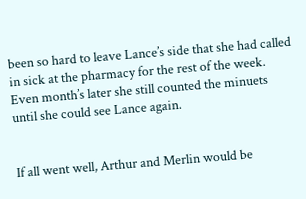been so hard to leave Lance’s side that she had called in sick at the pharmacy for the rest of the week. Even month’s later she still counted the minuets until she could see Lance again.


If all went well, Arthur and Merlin would be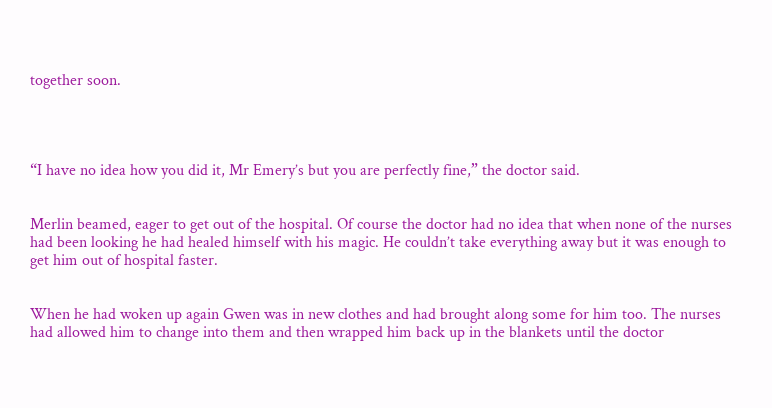together soon.




“I have no idea how you did it, Mr Emery’s but you are perfectly fine,” the doctor said.


Merlin beamed, eager to get out of the hospital. Of course the doctor had no idea that when none of the nurses had been looking he had healed himself with his magic. He couldn’t take everything away but it was enough to get him out of hospital faster.


When he had woken up again Gwen was in new clothes and had brought along some for him too. The nurses had allowed him to change into them and then wrapped him back up in the blankets until the doctor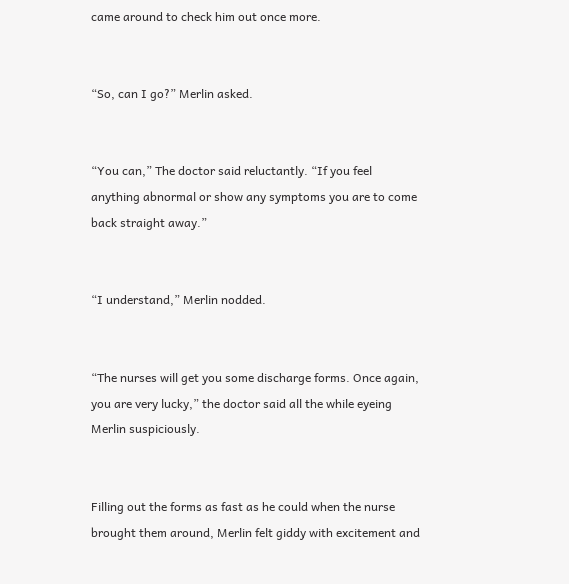came around to check him out once more.


“So, can I go?” Merlin asked.


“You can,” The doctor said reluctantly. “If you feel anything abnormal or show any symptoms you are to come back straight away.”


“I understand,” Merlin nodded.


“The nurses will get you some discharge forms. Once again, you are very lucky,” the doctor said all the while eyeing Merlin suspiciously.


Filling out the forms as fast as he could when the nurse brought them around, Merlin felt giddy with excitement and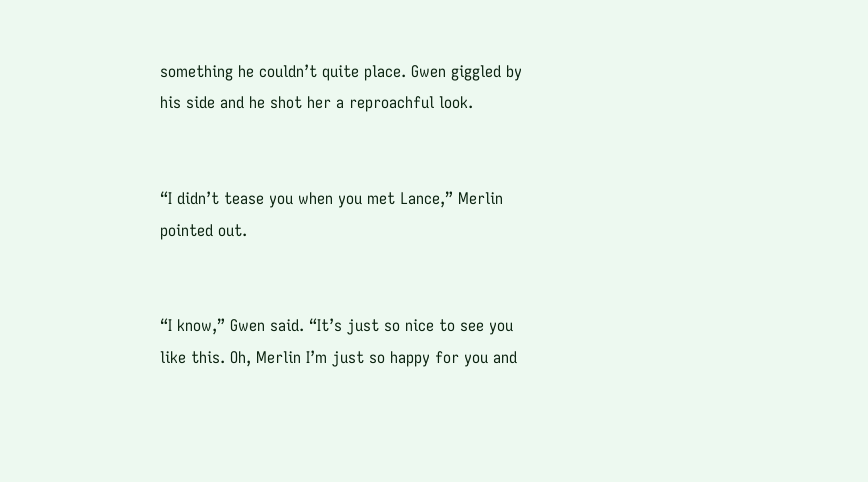something he couldn’t quite place. Gwen giggled by his side and he shot her a reproachful look.


“I didn’t tease you when you met Lance,” Merlin pointed out.


“I know,” Gwen said. “It’s just so nice to see you like this. Oh, Merlin I’m just so happy for you and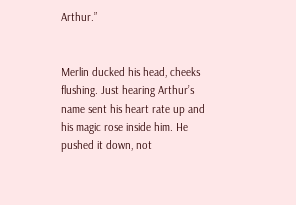Arthur.”


Merlin ducked his head, cheeks flushing. Just hearing Arthur’s name sent his heart rate up and his magic rose inside him. He pushed it down, not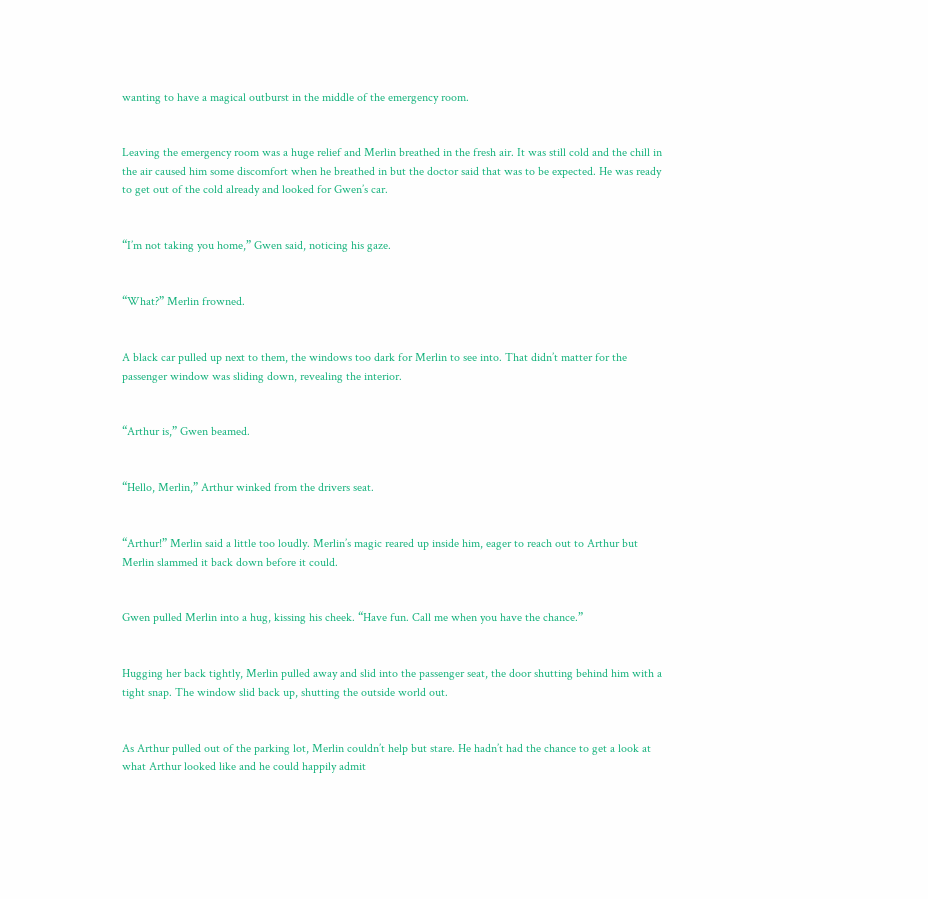wanting to have a magical outburst in the middle of the emergency room.


Leaving the emergency room was a huge relief and Merlin breathed in the fresh air. It was still cold and the chill in the air caused him some discomfort when he breathed in but the doctor said that was to be expected. He was ready to get out of the cold already and looked for Gwen’s car.


“I’m not taking you home,” Gwen said, noticing his gaze.


“What?” Merlin frowned.


A black car pulled up next to them, the windows too dark for Merlin to see into. That didn’t matter for the passenger window was sliding down, revealing the interior.


“Arthur is,” Gwen beamed.


“Hello, Merlin,” Arthur winked from the drivers seat.


“Arthur!” Merlin said a little too loudly. Merlin’s magic reared up inside him, eager to reach out to Arthur but Merlin slammed it back down before it could.


Gwen pulled Merlin into a hug, kissing his cheek. “Have fun. Call me when you have the chance.”


Hugging her back tightly, Merlin pulled away and slid into the passenger seat, the door shutting behind him with a tight snap. The window slid back up, shutting the outside world out.


As Arthur pulled out of the parking lot, Merlin couldn’t help but stare. He hadn’t had the chance to get a look at what Arthur looked like and he could happily admit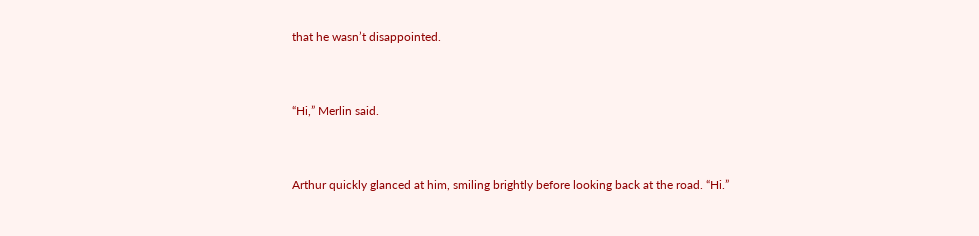that he wasn’t disappointed.


“Hi,” Merlin said.


Arthur quickly glanced at him, smiling brightly before looking back at the road. “Hi.”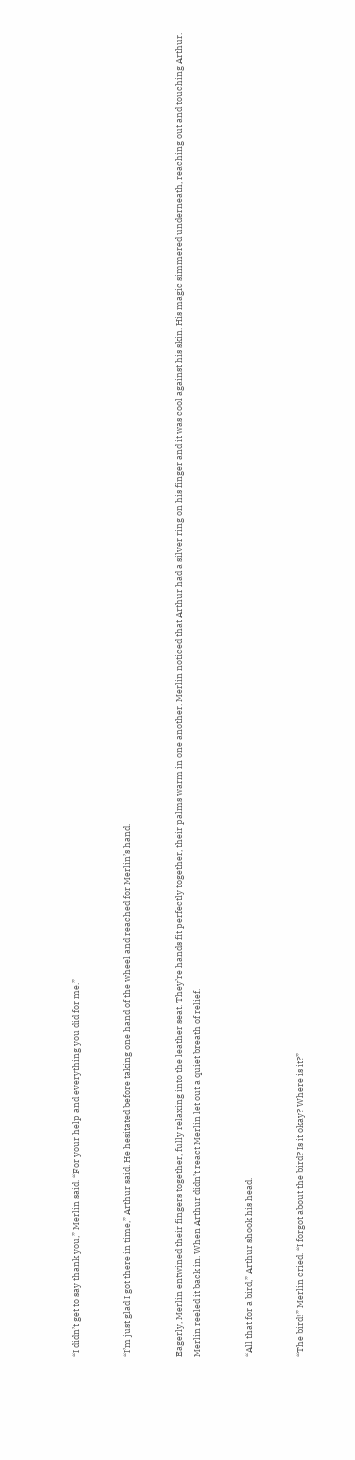“I didn’t get to say thank you,” Merlin said. “For your help and everything you did for me.”


“I’m just glad I got there in time,” Arthur said. He hesitated before taking one hand of the wheel and reached for Merlin’s hand.


Eagerly, Merlin entwined their fingers together, fully relaxing into the leather seat. They’re hands fit perfectly together, their palms warm in one another. Merlin noticed that Arthur had a silver ring on his finger and it was cool against his skin. His magic simmered underneath, reaching out and touching Arthur. Merlin reeled it back in. When Arthur didn’t react Merlin let out a quiet breath of relief.


“All that for a bird,” Arthur shook his head.


“The bird!” Merlin cried. “I forgot about the bird? Is it okay? Where is it?”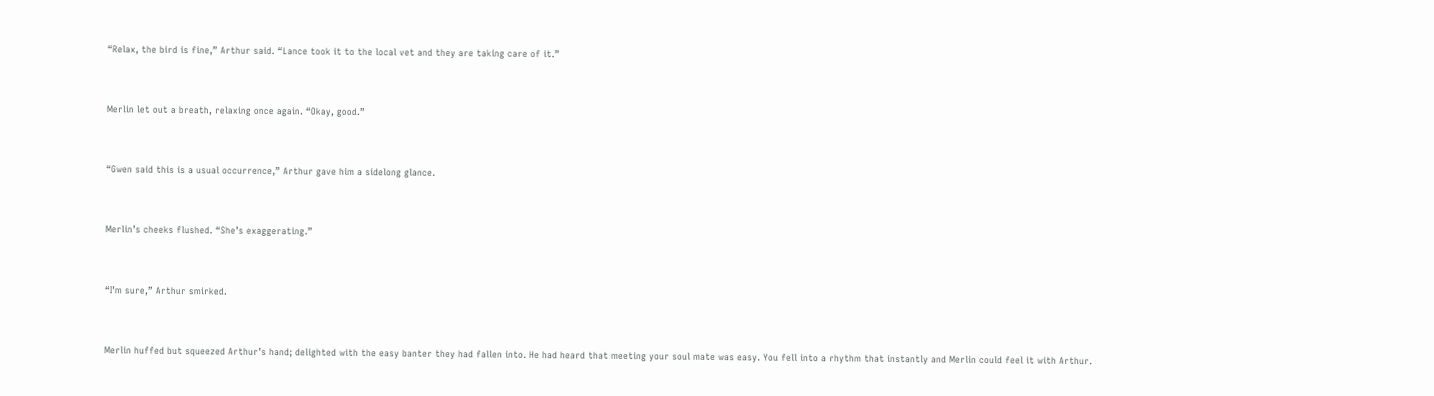“Relax, the bird is fine,” Arthur said. “Lance took it to the local vet and they are taking care of it.”


Merlin let out a breath, relaxing once again. “Okay, good.”


“Gwen said this is a usual occurrence,” Arthur gave him a sidelong glance.


Merlin’s cheeks flushed. “She’s exaggerating.”


“I’m sure,” Arthur smirked.


Merlin huffed but squeezed Arthur’s hand; delighted with the easy banter they had fallen into. He had heard that meeting your soul mate was easy. You fell into a rhythm that instantly and Merlin could feel it with Arthur.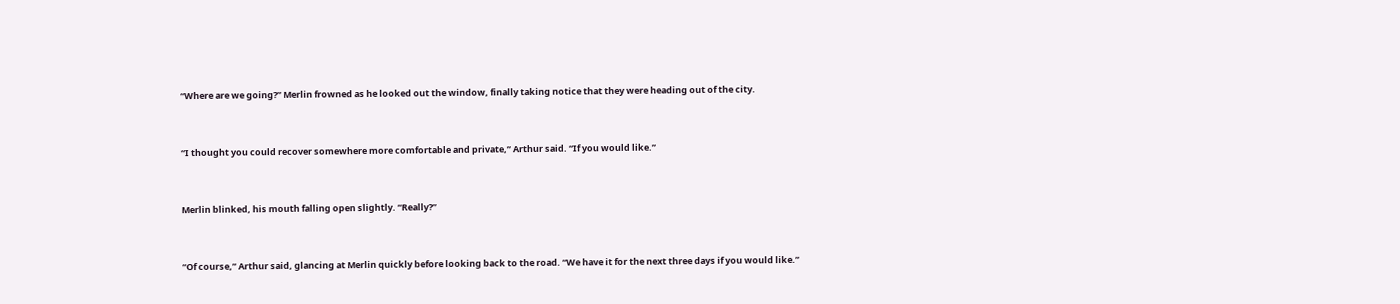“Where are we going?” Merlin frowned as he looked out the window, finally taking notice that they were heading out of the city.


“I thought you could recover somewhere more comfortable and private,” Arthur said. “If you would like.”


Merlin blinked, his mouth falling open slightly. “Really?”


“Of course,” Arthur said, glancing at Merlin quickly before looking back to the road. “We have it for the next three days if you would like.”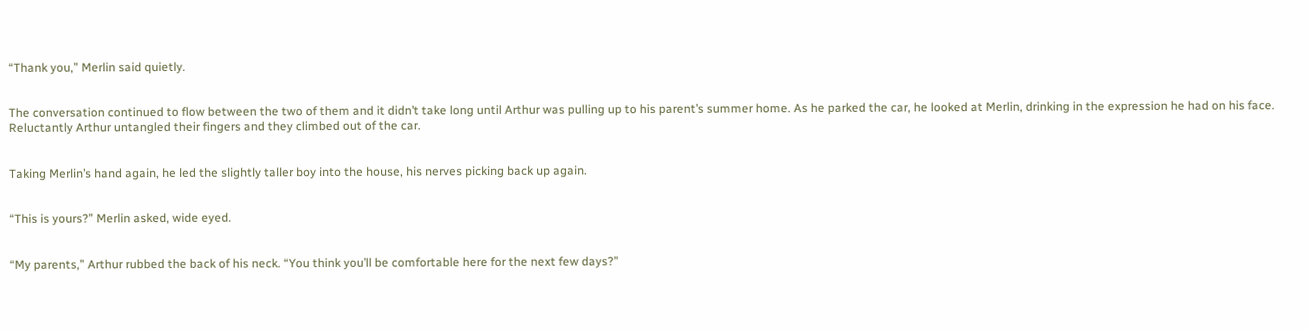“Thank you,” Merlin said quietly.


The conversation continued to flow between the two of them and it didn’t take long until Arthur was pulling up to his parent’s summer home. As he parked the car, he looked at Merlin, drinking in the expression he had on his face. Reluctantly Arthur untangled their fingers and they climbed out of the car.


Taking Merlin’s hand again, he led the slightly taller boy into the house, his nerves picking back up again.


“This is yours?” Merlin asked, wide eyed.


“My parents,” Arthur rubbed the back of his neck. “You think you’ll be comfortable here for the next few days?”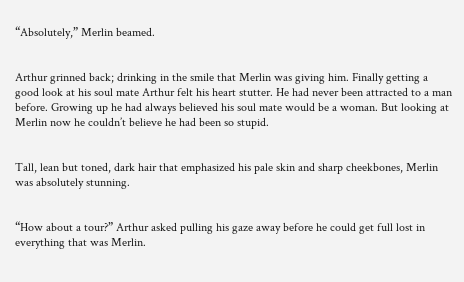“Absolutely,” Merlin beamed.


Arthur grinned back; drinking in the smile that Merlin was giving him. Finally getting a good look at his soul mate Arthur felt his heart stutter. He had never been attracted to a man before. Growing up he had always believed his soul mate would be a woman. But looking at Merlin now he couldn’t believe he had been so stupid.


Tall, lean but toned, dark hair that emphasized his pale skin and sharp cheekbones, Merlin was absolutely stunning.


“How about a tour?” Arthur asked pulling his gaze away before he could get full lost in everything that was Merlin.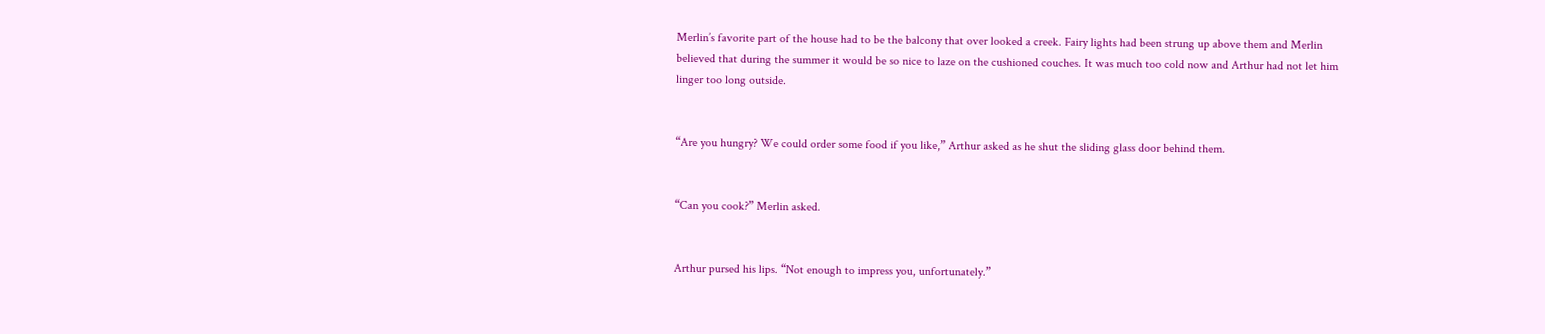Merlin’s favorite part of the house had to be the balcony that over looked a creek. Fairy lights had been strung up above them and Merlin believed that during the summer it would be so nice to laze on the cushioned couches. It was much too cold now and Arthur had not let him linger too long outside.


“Are you hungry? We could order some food if you like,” Arthur asked as he shut the sliding glass door behind them.


“Can you cook?” Merlin asked.


Arthur pursed his lips. “Not enough to impress you, unfortunately.”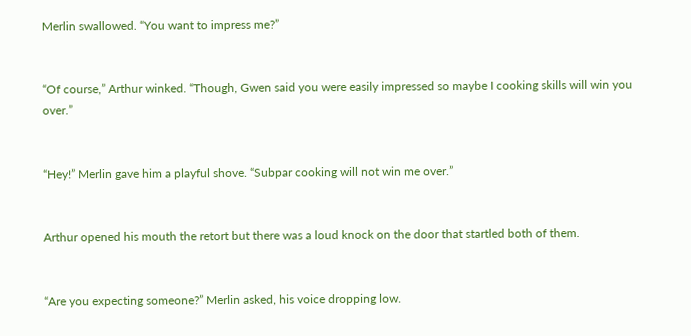Merlin swallowed. “You want to impress me?”


“Of course,” Arthur winked. “Though, Gwen said you were easily impressed so maybe I cooking skills will win you over.”


“Hey!” Merlin gave him a playful shove. “Subpar cooking will not win me over.”


Arthur opened his mouth the retort but there was a loud knock on the door that startled both of them.


“Are you expecting someone?” Merlin asked, his voice dropping low.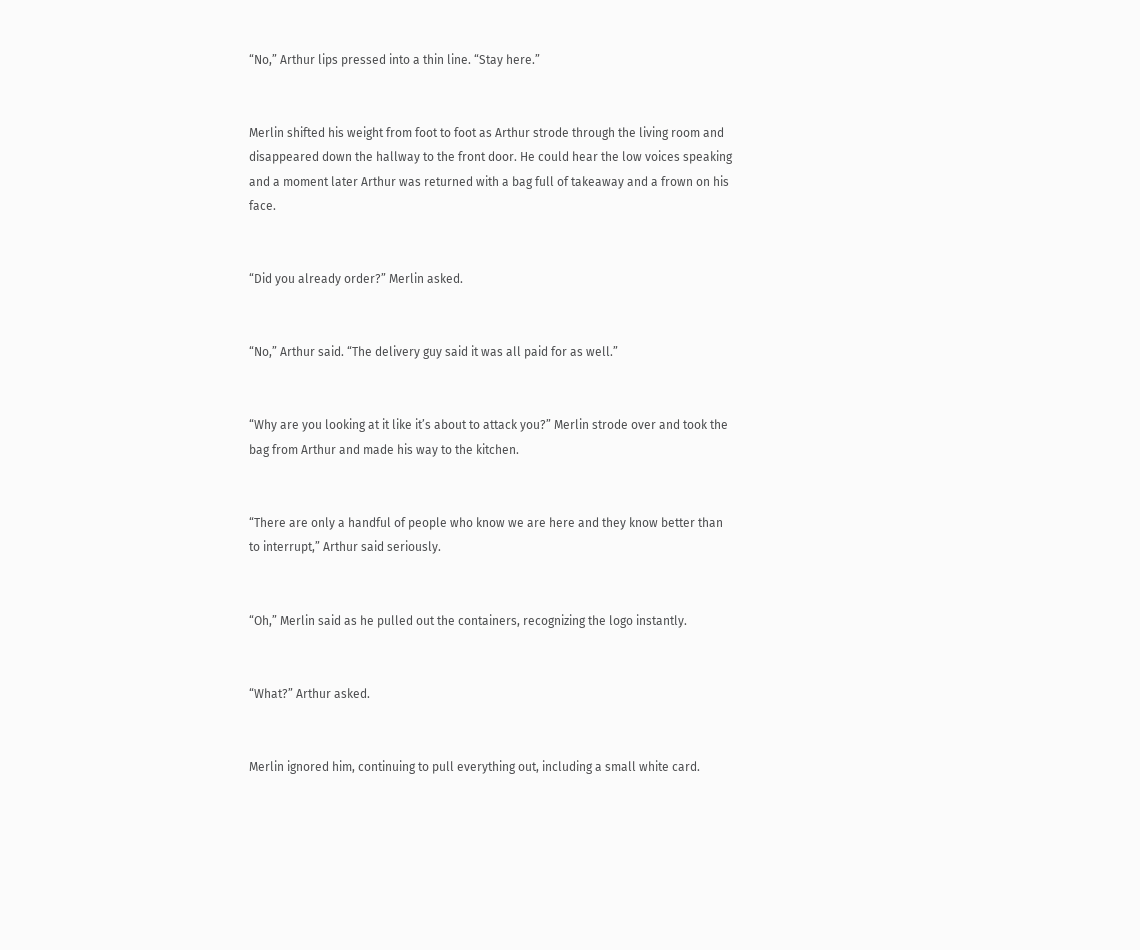“No,” Arthur lips pressed into a thin line. “Stay here.”


Merlin shifted his weight from foot to foot as Arthur strode through the living room and disappeared down the hallway to the front door. He could hear the low voices speaking and a moment later Arthur was returned with a bag full of takeaway and a frown on his face.


“Did you already order?” Merlin asked.


“No,” Arthur said. “The delivery guy said it was all paid for as well.”


“Why are you looking at it like it’s about to attack you?” Merlin strode over and took the bag from Arthur and made his way to the kitchen.


“There are only a handful of people who know we are here and they know better than to interrupt,” Arthur said seriously.


“Oh,” Merlin said as he pulled out the containers, recognizing the logo instantly.


“What?” Arthur asked.


Merlin ignored him, continuing to pull everything out, including a small white card.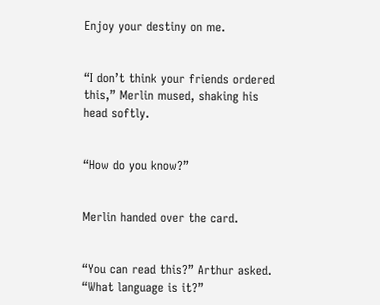Enjoy your destiny on me.


“I don’t think your friends ordered this,” Merlin mused, shaking his head softly.


“How do you know?”


Merlin handed over the card.


“You can read this?” Arthur asked. “What language is it?”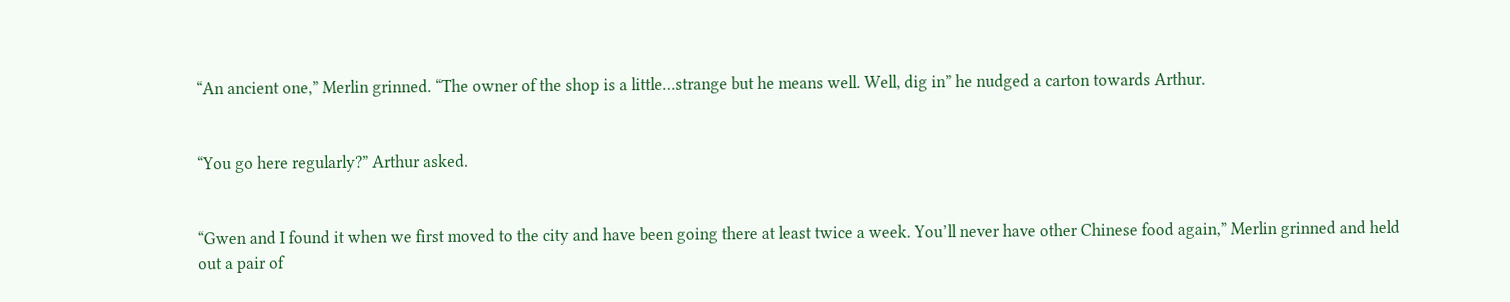“An ancient one,” Merlin grinned. “The owner of the shop is a little…strange but he means well. Well, dig in” he nudged a carton towards Arthur.


“You go here regularly?” Arthur asked.


“Gwen and I found it when we first moved to the city and have been going there at least twice a week. You’ll never have other Chinese food again,” Merlin grinned and held out a pair of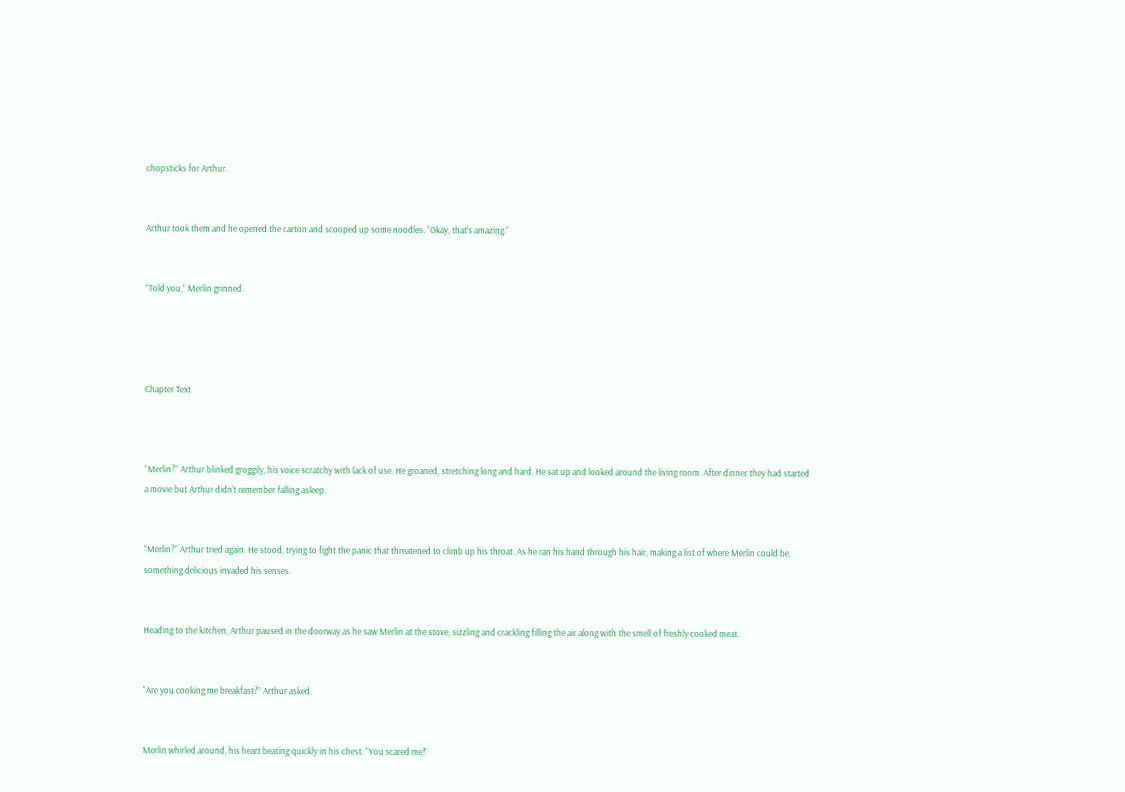chopsticks for Arthur.


Arthur took them and he opened the carton and scooped up some noodles. “Okay, that’s amazing.”


“Told you,” Merlin grinned.




Chapter Text



“Merlin?” Arthur blinked groggily, his voice scratchy with lack of use. He groaned, stretching long and hard. He sat up and looked around the living room. After dinner they had started a movie but Arthur didn’t remember falling asleep.


“Merlin?” Arthur tried again. He stood, trying to fight the panic that threatened to climb up his throat. As he ran his hand through his hair, making a list of where Merlin could be, something delicious invaded his senses.


Heading to the kitchen, Arthur paused in the doorway as he saw Merlin at the stove, sizzling and crackling filling the air along with the smell of freshly cooked meat.


“Are you cooking me breakfast?” Arthur asked.


Merlin whirled around, his heart beating quickly in his chest. “You scared me!”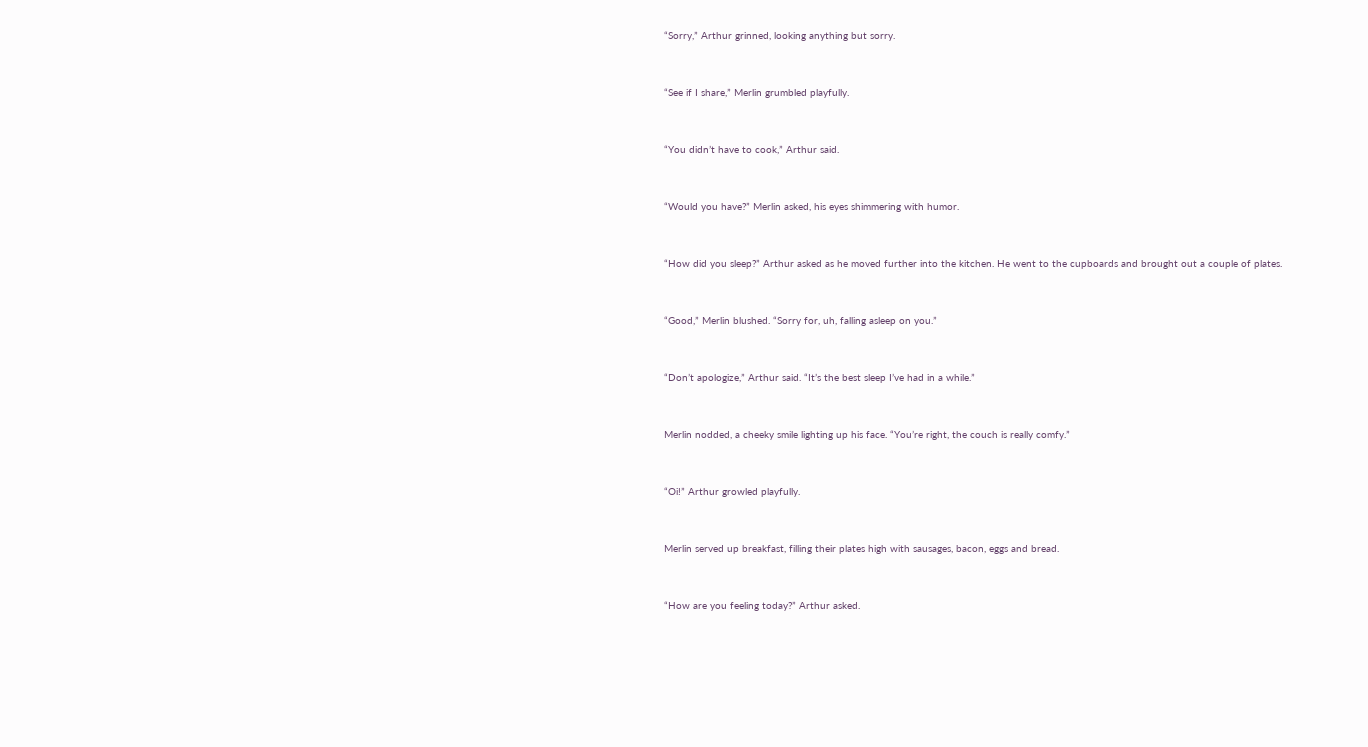“Sorry,” Arthur grinned, looking anything but sorry.


“See if I share,” Merlin grumbled playfully.


“You didn’t have to cook,” Arthur said.


“Would you have?” Merlin asked, his eyes shimmering with humor.


“How did you sleep?” Arthur asked as he moved further into the kitchen. He went to the cupboards and brought out a couple of plates.


“Good,” Merlin blushed. “Sorry for, uh, falling asleep on you.”


“Don’t apologize,” Arthur said. “It’s the best sleep I’ve had in a while.”


Merlin nodded, a cheeky smile lighting up his face. “You’re right, the couch is really comfy.”


“Oi!” Arthur growled playfully.


Merlin served up breakfast, filling their plates high with sausages, bacon, eggs and bread.


“How are you feeling today?” Arthur asked.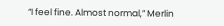“I feel fine. Almost normal,” Merlin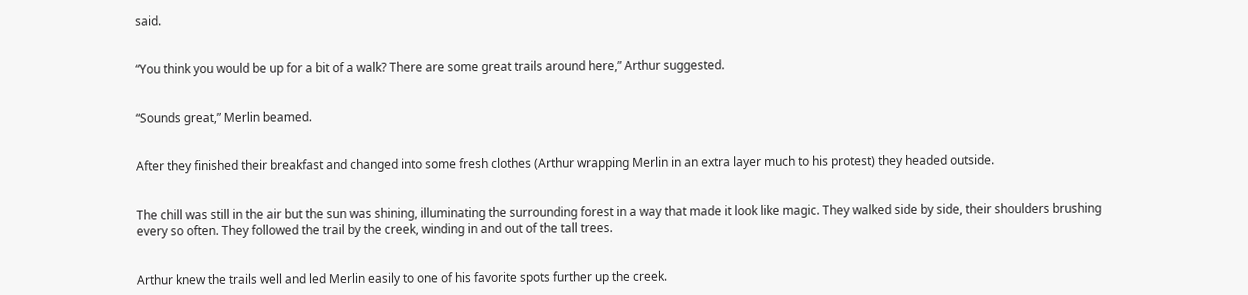said.


“You think you would be up for a bit of a walk? There are some great trails around here,” Arthur suggested.


“Sounds great,” Merlin beamed.


After they finished their breakfast and changed into some fresh clothes (Arthur wrapping Merlin in an extra layer much to his protest) they headed outside.


The chill was still in the air but the sun was shining, illuminating the surrounding forest in a way that made it look like magic. They walked side by side, their shoulders brushing every so often. They followed the trail by the creek, winding in and out of the tall trees.


Arthur knew the trails well and led Merlin easily to one of his favorite spots further up the creek.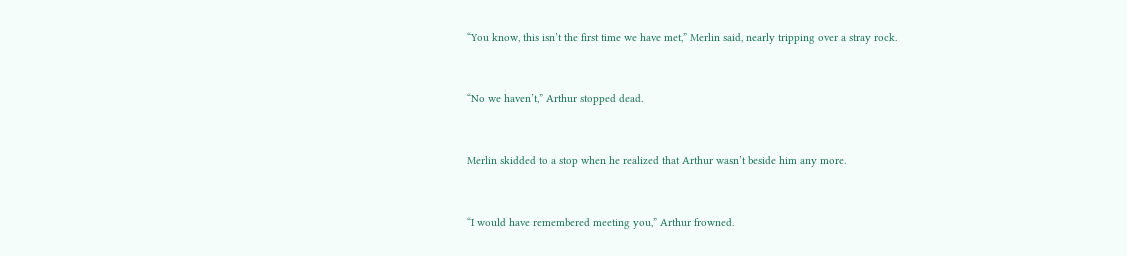“You know, this isn’t the first time we have met,” Merlin said, nearly tripping over a stray rock.


“No we haven’t,” Arthur stopped dead.


Merlin skidded to a stop when he realized that Arthur wasn’t beside him any more.


“I would have remembered meeting you,” Arthur frowned.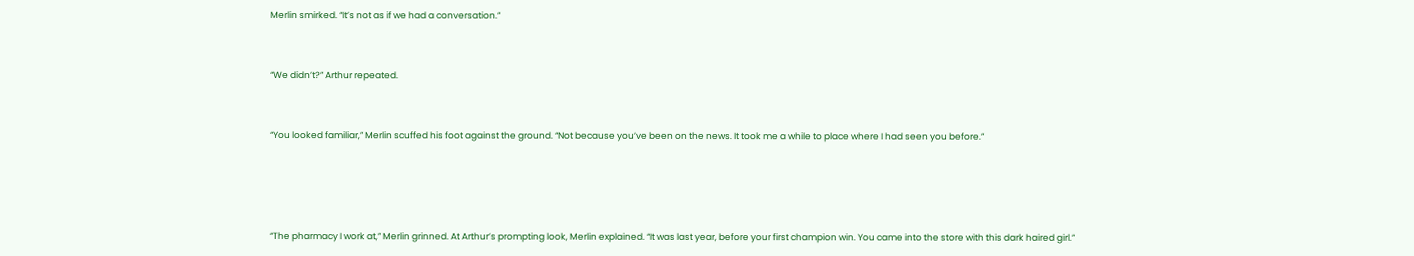Merlin smirked. “It’s not as if we had a conversation.”


“We didn’t?” Arthur repeated.


“You looked familiar,” Merlin scuffed his foot against the ground. “Not because you’ve been on the news. It took me a while to place where I had seen you before.”




“The pharmacy I work at,” Merlin grinned. At Arthur’s prompting look, Merlin explained. “It was last year, before your first champion win. You came into the store with this dark haired girl.”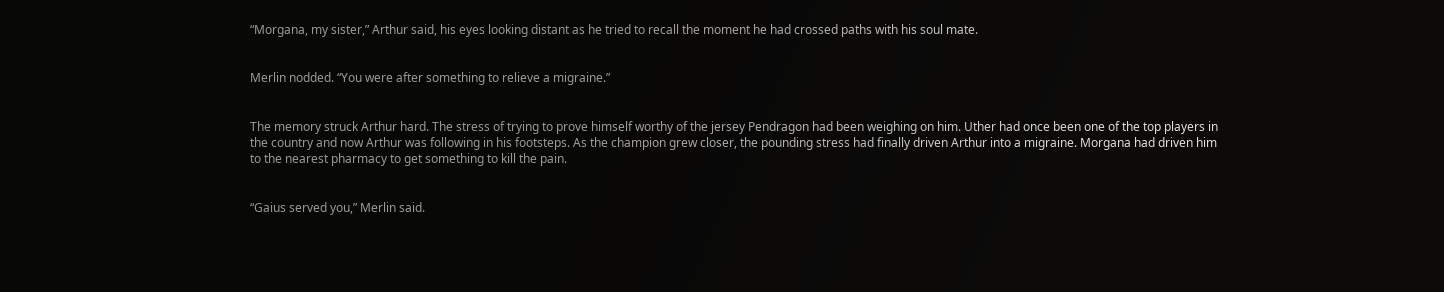“Morgana, my sister,” Arthur said, his eyes looking distant as he tried to recall the moment he had crossed paths with his soul mate.


Merlin nodded. “You were after something to relieve a migraine.”


The memory struck Arthur hard. The stress of trying to prove himself worthy of the jersey Pendragon had been weighing on him. Uther had once been one of the top players in the country and now Arthur was following in his footsteps. As the champion grew closer, the pounding stress had finally driven Arthur into a migraine. Morgana had driven him to the nearest pharmacy to get something to kill the pain.


“Gaius served you,” Merlin said.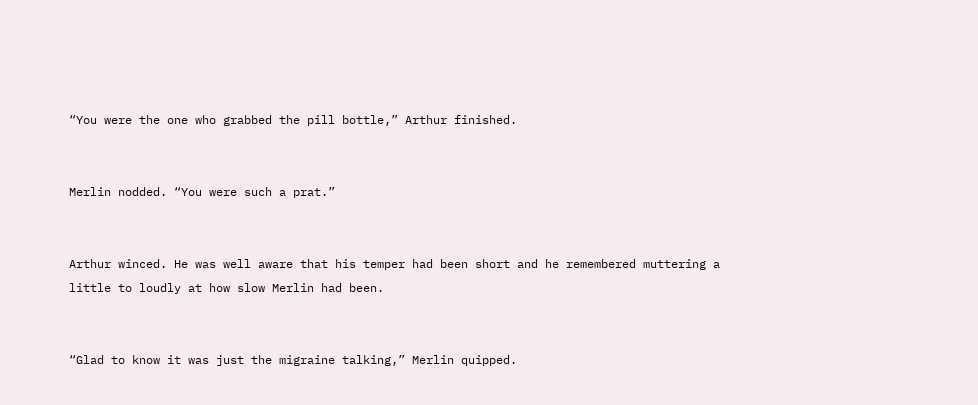“You were the one who grabbed the pill bottle,” Arthur finished.


Merlin nodded. “You were such a prat.”


Arthur winced. He was well aware that his temper had been short and he remembered muttering a little to loudly at how slow Merlin had been.


“Glad to know it was just the migraine talking,” Merlin quipped.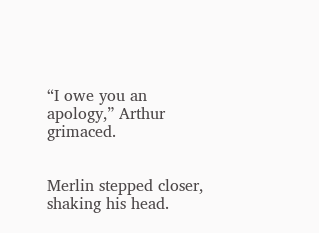“I owe you an apology,” Arthur grimaced.


Merlin stepped closer, shaking his head.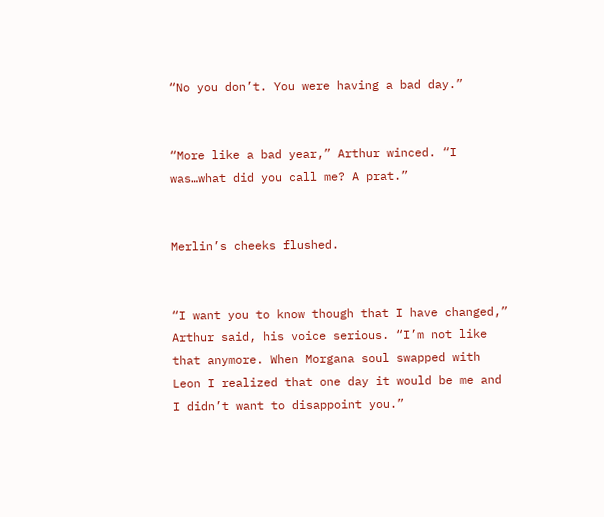“No you don’t. You were having a bad day.”


“More like a bad year,” Arthur winced. “I was…what did you call me? A prat.”


Merlin’s cheeks flushed.


“I want you to know though that I have changed,” Arthur said, his voice serious. “I’m not like that anymore. When Morgana soul swapped with Leon I realized that one day it would be me and I didn’t want to disappoint you.”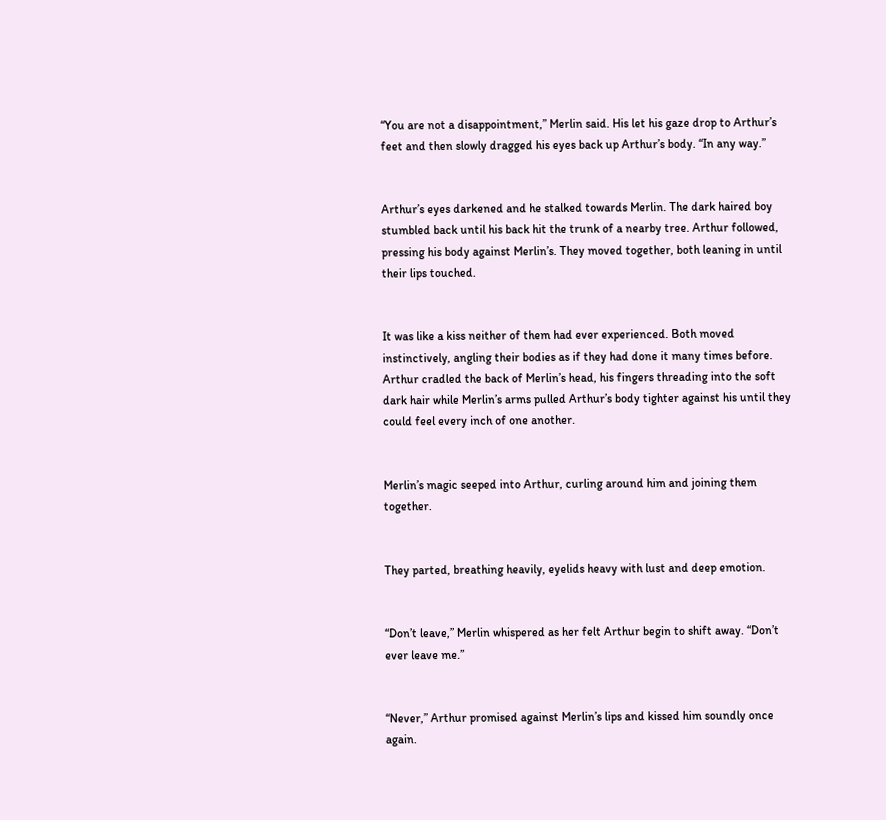“You are not a disappointment,” Merlin said. His let his gaze drop to Arthur’s feet and then slowly dragged his eyes back up Arthur’s body. “In any way.”


Arthur’s eyes darkened and he stalked towards Merlin. The dark haired boy stumbled back until his back hit the trunk of a nearby tree. Arthur followed, pressing his body against Merlin’s. They moved together, both leaning in until their lips touched.


It was like a kiss neither of them had ever experienced. Both moved instinctively, angling their bodies as if they had done it many times before. Arthur cradled the back of Merlin’s head, his fingers threading into the soft dark hair while Merlin’s arms pulled Arthur’s body tighter against his until they could feel every inch of one another.


Merlin’s magic seeped into Arthur, curling around him and joining them together.


They parted, breathing heavily, eyelids heavy with lust and deep emotion.


“Don’t leave,” Merlin whispered as her felt Arthur begin to shift away. “Don’t ever leave me.”


“Never,” Arthur promised against Merlin’s lips and kissed him soundly once again.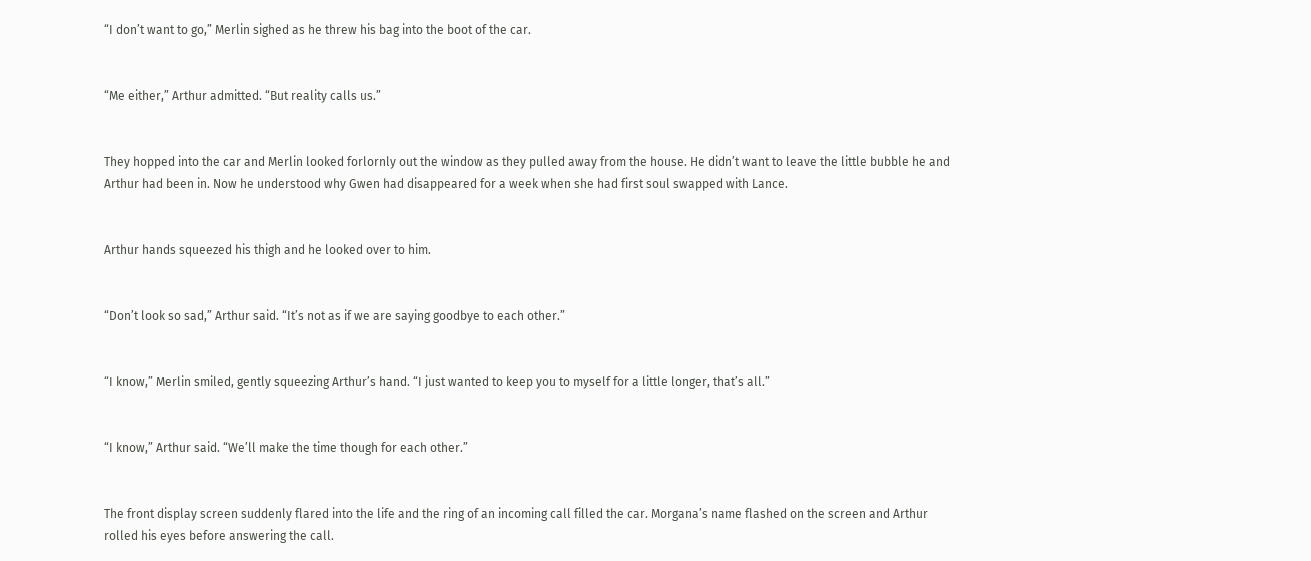“I don’t want to go,” Merlin sighed as he threw his bag into the boot of the car.


“Me either,” Arthur admitted. “But reality calls us.”


They hopped into the car and Merlin looked forlornly out the window as they pulled away from the house. He didn’t want to leave the little bubble he and Arthur had been in. Now he understood why Gwen had disappeared for a week when she had first soul swapped with Lance.


Arthur hands squeezed his thigh and he looked over to him.


“Don’t look so sad,” Arthur said. “It’s not as if we are saying goodbye to each other.”


“I know,” Merlin smiled, gently squeezing Arthur’s hand. “I just wanted to keep you to myself for a little longer, that’s all.”


“I know,” Arthur said. “We’ll make the time though for each other.”


The front display screen suddenly flared into the life and the ring of an incoming call filled the car. Morgana’s name flashed on the screen and Arthur rolled his eyes before answering the call.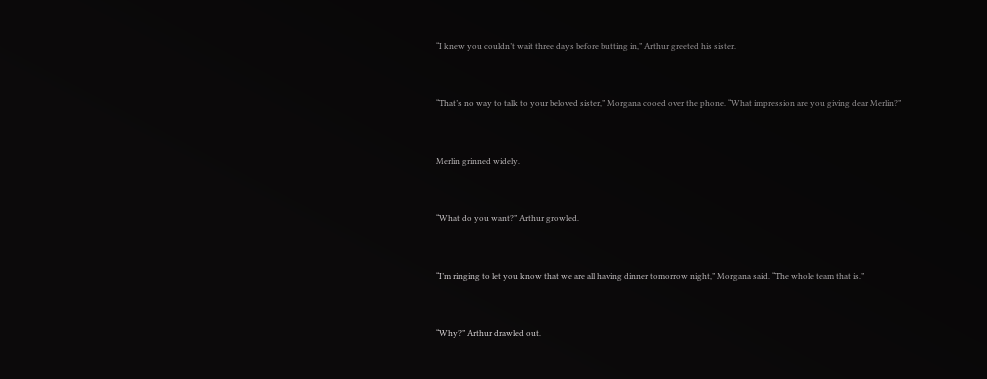“I knew you couldn’t wait three days before butting in,” Arthur greeted his sister.


“That’s no way to talk to your beloved sister,” Morgana cooed over the phone. “What impression are you giving dear Merlin?”


Merlin grinned widely.


“What do you want?” Arthur growled.


“I’m ringing to let you know that we are all having dinner tomorrow night,” Morgana said. “The whole team that is.”


“Why?” Arthur drawled out.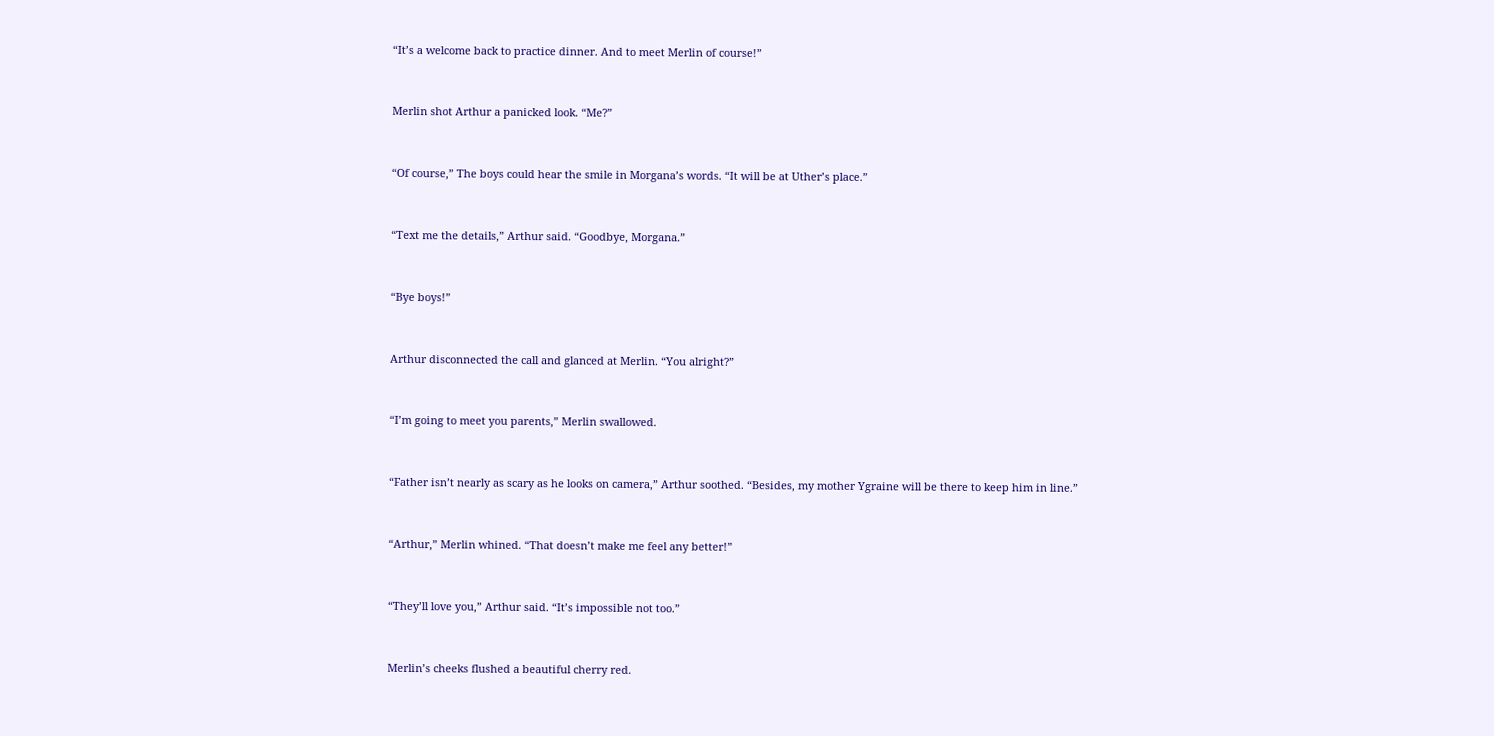“It’s a welcome back to practice dinner. And to meet Merlin of course!”


Merlin shot Arthur a panicked look. “Me?”


“Of course,” The boys could hear the smile in Morgana’s words. “It will be at Uther’s place.”


“Text me the details,” Arthur said. “Goodbye, Morgana.”


“Bye boys!”


Arthur disconnected the call and glanced at Merlin. “You alright?”


“I’m going to meet you parents,” Merlin swallowed.


“Father isn’t nearly as scary as he looks on camera,” Arthur soothed. “Besides, my mother Ygraine will be there to keep him in line.”


“Arthur,” Merlin whined. “That doesn’t make me feel any better!”


“They’ll love you,” Arthur said. “It’s impossible not too.”


Merlin’s cheeks flushed a beautiful cherry red.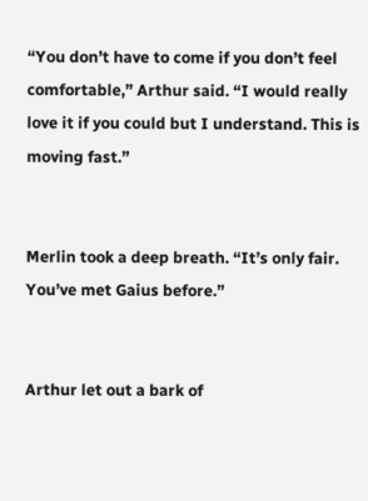“You don’t have to come if you don’t feel comfortable,” Arthur said. “I would really love it if you could but I understand. This is moving fast.”


Merlin took a deep breath. “It’s only fair. You’ve met Gaius before.”


Arthur let out a bark of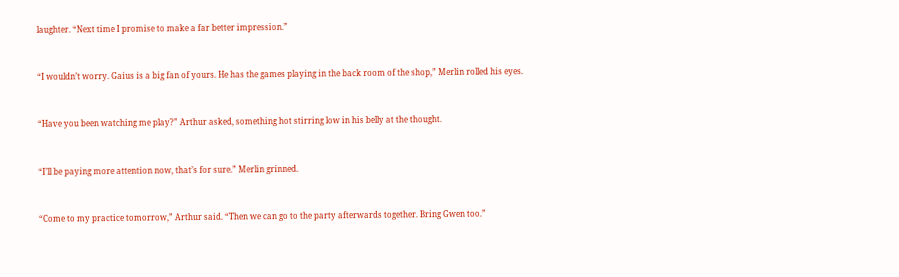laughter. “Next time I promise to make a far better impression.”


“I wouldn’t worry. Gaius is a big fan of yours. He has the games playing in the back room of the shop,” Merlin rolled his eyes.


“Have you been watching me play?” Arthur asked, something hot stirring low in his belly at the thought.


“I’ll be paying more attention now, that’s for sure.” Merlin grinned.


“Come to my practice tomorrow,” Arthur said. “Then we can go to the party afterwards together. Bring Gwen too.”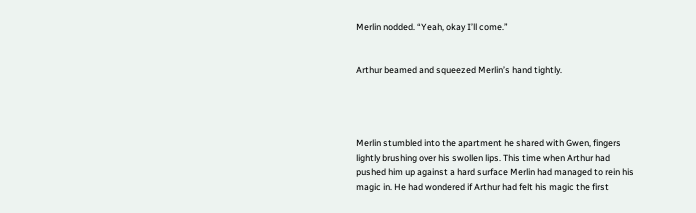Merlin nodded. “Yeah, okay I’ll come.”


Arthur beamed and squeezed Merlin’s hand tightly.




Merlin stumbled into the apartment he shared with Gwen, fingers lightly brushing over his swollen lips. This time when Arthur had pushed him up against a hard surface Merlin had managed to rein his magic in. He had wondered if Arthur had felt his magic the first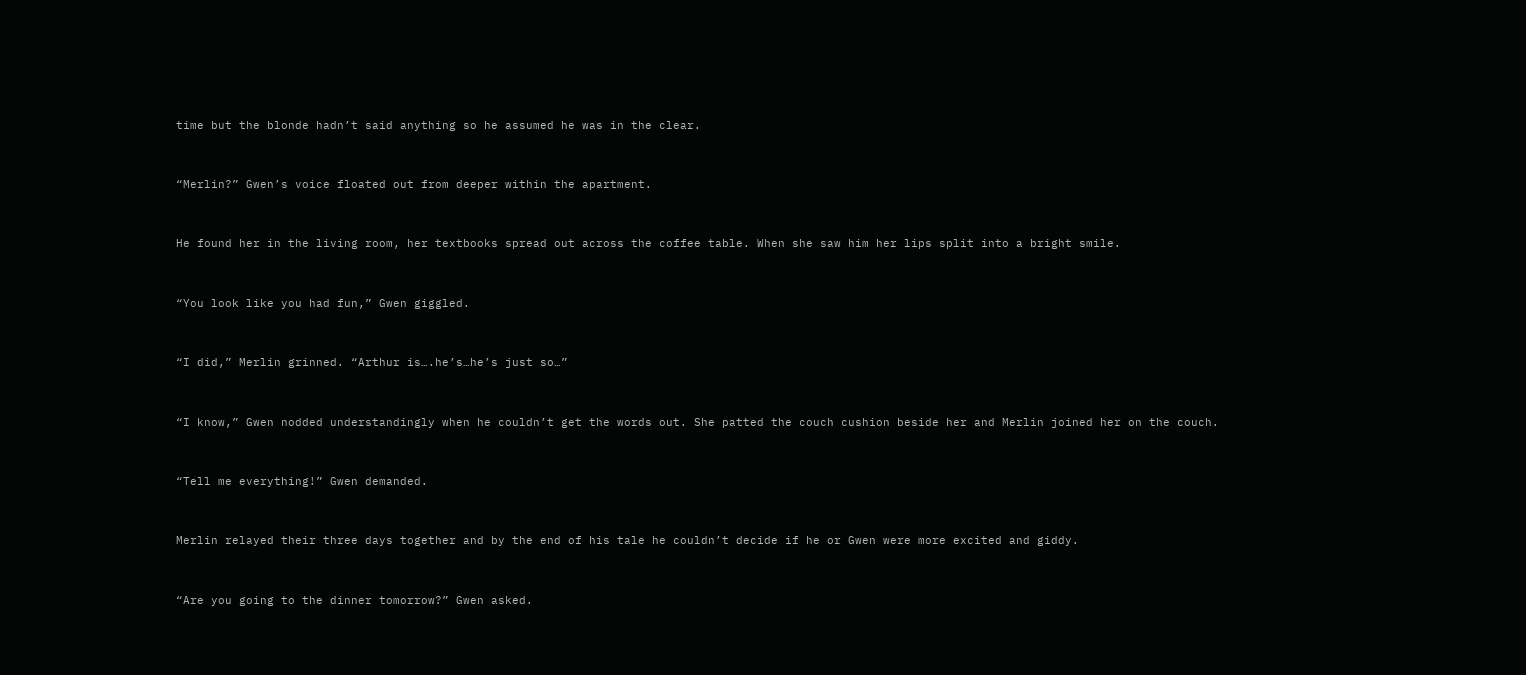time but the blonde hadn’t said anything so he assumed he was in the clear.


“Merlin?” Gwen’s voice floated out from deeper within the apartment.


He found her in the living room, her textbooks spread out across the coffee table. When she saw him her lips split into a bright smile.


“You look like you had fun,” Gwen giggled.


“I did,” Merlin grinned. “Arthur is….he’s…he’s just so…”


“I know,” Gwen nodded understandingly when he couldn’t get the words out. She patted the couch cushion beside her and Merlin joined her on the couch.


“Tell me everything!” Gwen demanded.


Merlin relayed their three days together and by the end of his tale he couldn’t decide if he or Gwen were more excited and giddy.


“Are you going to the dinner tomorrow?” Gwen asked.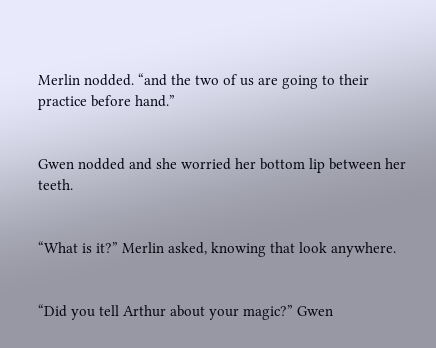Merlin nodded. “and the two of us are going to their practice before hand.”


Gwen nodded and she worried her bottom lip between her teeth.


“What is it?” Merlin asked, knowing that look anywhere.


“Did you tell Arthur about your magic?” Gwen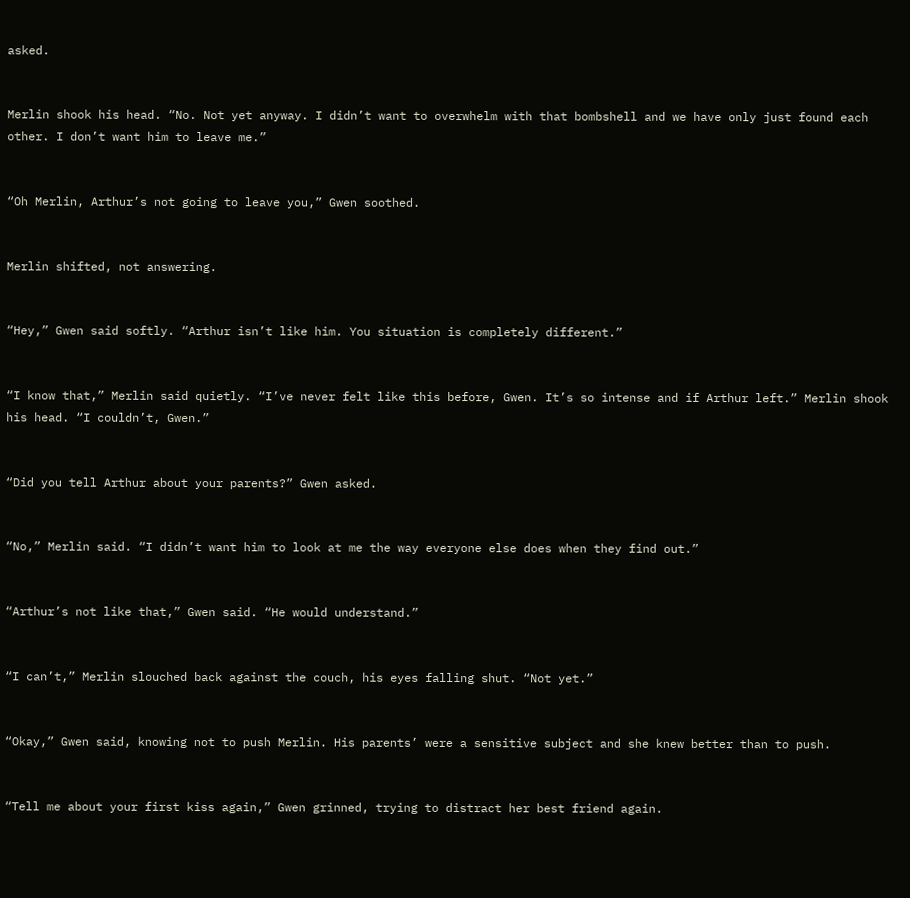asked.


Merlin shook his head. “No. Not yet anyway. I didn’t want to overwhelm with that bombshell and we have only just found each other. I don’t want him to leave me.”


“Oh Merlin, Arthur’s not going to leave you,” Gwen soothed.


Merlin shifted, not answering.


“Hey,” Gwen said softly. “Arthur isn’t like him. You situation is completely different.”


“I know that,” Merlin said quietly. “I’ve never felt like this before, Gwen. It’s so intense and if Arthur left.” Merlin shook his head. “I couldn’t, Gwen.”


“Did you tell Arthur about your parents?” Gwen asked.


“No,” Merlin said. “I didn’t want him to look at me the way everyone else does when they find out.”


“Arthur’s not like that,” Gwen said. “He would understand.”


“I can’t,” Merlin slouched back against the couch, his eyes falling shut. “Not yet.”


“Okay,” Gwen said, knowing not to push Merlin. His parents’ were a sensitive subject and she knew better than to push.


“Tell me about your first kiss again,” Gwen grinned, trying to distract her best friend again.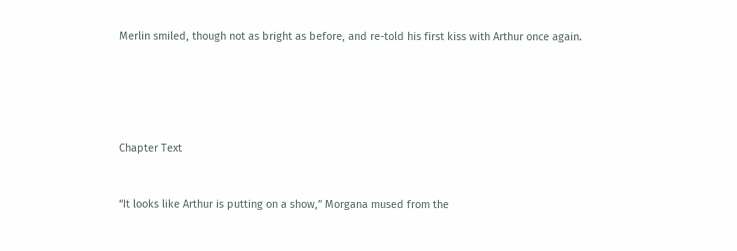Merlin smiled, though not as bright as before, and re-told his first kiss with Arthur once again.







Chapter Text



“It looks like Arthur is putting on a show,” Morgana mused from the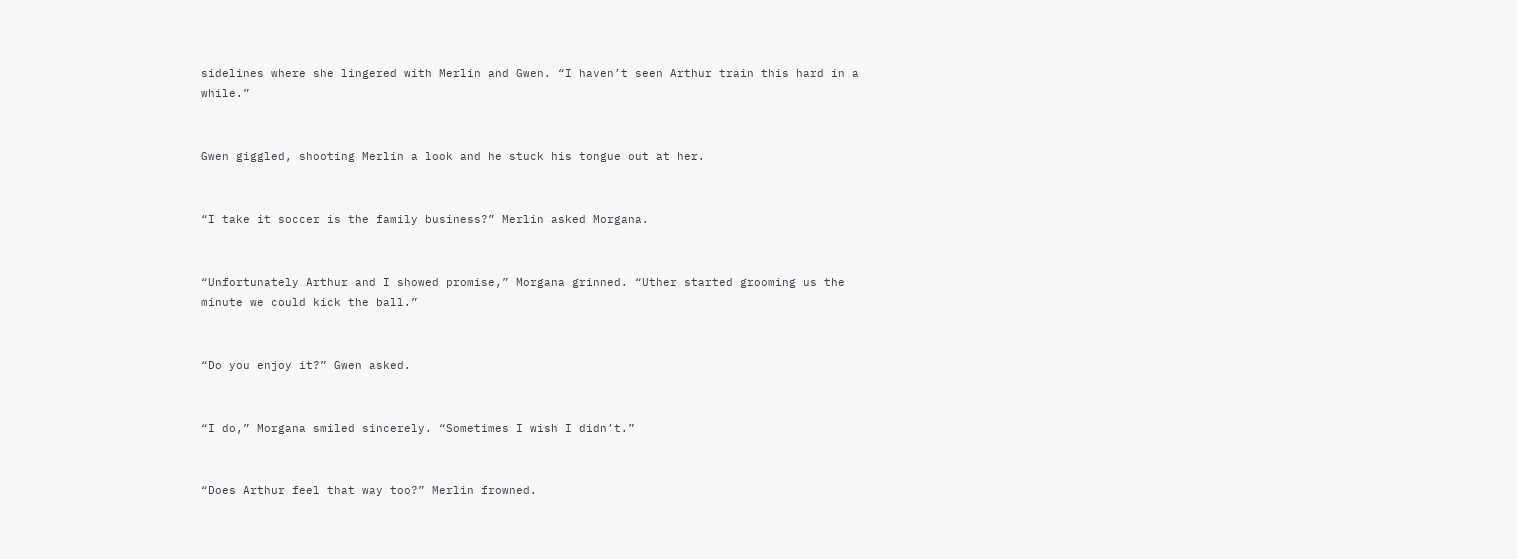sidelines where she lingered with Merlin and Gwen. “I haven’t seen Arthur train this hard in a while.”


Gwen giggled, shooting Merlin a look and he stuck his tongue out at her.


“I take it soccer is the family business?” Merlin asked Morgana.


“Unfortunately Arthur and I showed promise,” Morgana grinned. “Uther started grooming us the minute we could kick the ball.”


“Do you enjoy it?” Gwen asked.


“I do,” Morgana smiled sincerely. “Sometimes I wish I didn’t.”


“Does Arthur feel that way too?” Merlin frowned.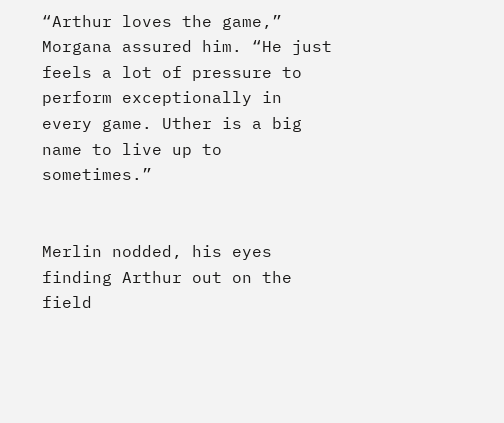“Arthur loves the game,” Morgana assured him. “He just feels a lot of pressure to perform exceptionally in every game. Uther is a big name to live up to sometimes.”


Merlin nodded, his eyes finding Arthur out on the field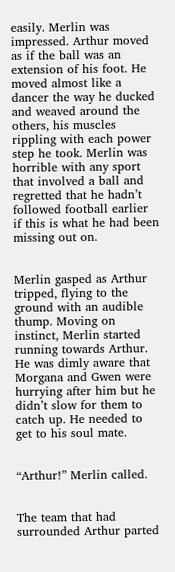easily. Merlin was impressed. Arthur moved as if the ball was an extension of his foot. He moved almost like a dancer the way he ducked and weaved around the others, his muscles rippling with each power step he took. Merlin was horrible with any sport that involved a ball and regretted that he hadn’t followed football earlier if this is what he had been missing out on.


Merlin gasped as Arthur tripped, flying to the ground with an audible thump. Moving on instinct, Merlin started running towards Arthur. He was dimly aware that Morgana and Gwen were hurrying after him but he didn’t slow for them to catch up. He needed to get to his soul mate.


“Arthur!” Merlin called.


The team that had surrounded Arthur parted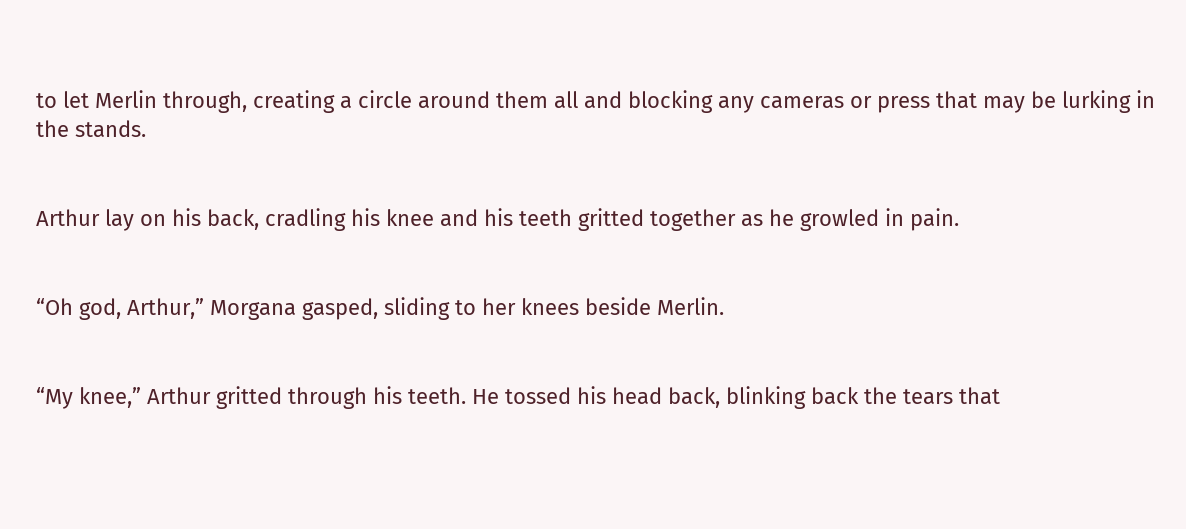to let Merlin through, creating a circle around them all and blocking any cameras or press that may be lurking in the stands.


Arthur lay on his back, cradling his knee and his teeth gritted together as he growled in pain.


“Oh god, Arthur,” Morgana gasped, sliding to her knees beside Merlin.


“My knee,” Arthur gritted through his teeth. He tossed his head back, blinking back the tears that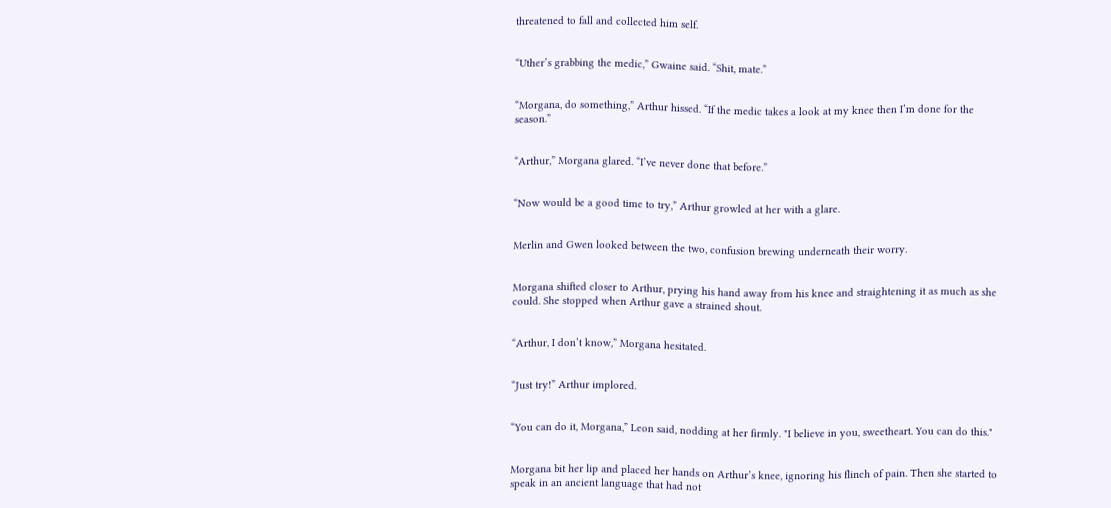threatened to fall and collected him self.


“Uther’s grabbing the medic,” Gwaine said. “Shit, mate.”


“Morgana, do something,” Arthur hissed. “If the medic takes a look at my knee then I’m done for the season.”


“Arthur,” Morgana glared. “I’ve never done that before.”


“Now would be a good time to try,” Arthur growled at her with a glare.


Merlin and Gwen looked between the two, confusion brewing underneath their worry.


Morgana shifted closer to Arthur, prying his hand away from his knee and straightening it as much as she could. She stopped when Arthur gave a strained shout.


“Arthur, I don’t know,” Morgana hesitated.


“Just try!” Arthur implored.


“You can do it, Morgana,” Leon said, nodding at her firmly. "I believe in you, sweetheart. You can do this."


Morgana bit her lip and placed her hands on Arthur’s knee, ignoring his flinch of pain. Then she started to speak in an ancient language that had not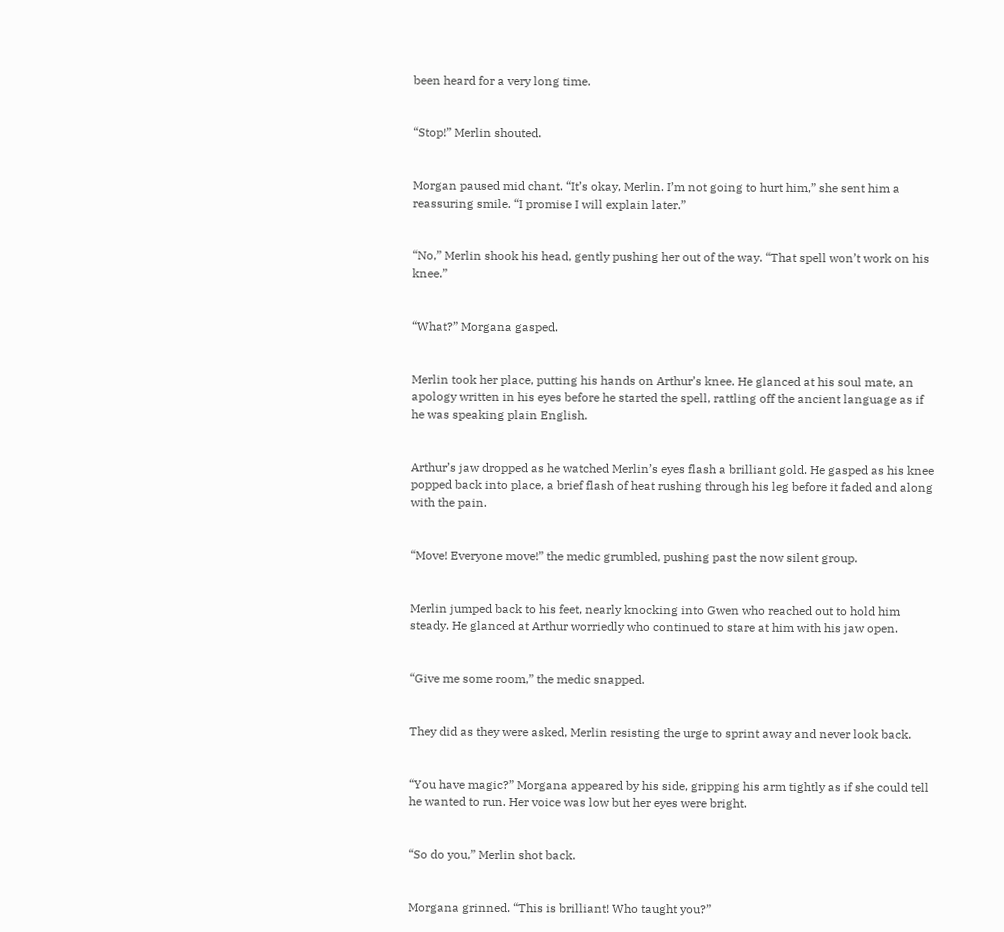been heard for a very long time.


“Stop!” Merlin shouted.


Morgan paused mid chant. “It’s okay, Merlin. I’m not going to hurt him,” she sent him a reassuring smile. “I promise I will explain later.”


“No,” Merlin shook his head, gently pushing her out of the way. “That spell won’t work on his knee.”


“What?” Morgana gasped.


Merlin took her place, putting his hands on Arthur’s knee. He glanced at his soul mate, an apology written in his eyes before he started the spell, rattling off the ancient language as if he was speaking plain English.


Arthur’s jaw dropped as he watched Merlin’s eyes flash a brilliant gold. He gasped as his knee popped back into place, a brief flash of heat rushing through his leg before it faded and along with the pain.


“Move! Everyone move!” the medic grumbled, pushing past the now silent group.


Merlin jumped back to his feet, nearly knocking into Gwen who reached out to hold him steady. He glanced at Arthur worriedly who continued to stare at him with his jaw open.


“Give me some room,” the medic snapped.


They did as they were asked, Merlin resisting the urge to sprint away and never look back.


“You have magic?” Morgana appeared by his side, gripping his arm tightly as if she could tell he wanted to run. Her voice was low but her eyes were bright.


“So do you,” Merlin shot back.


Morgana grinned. “This is brilliant! Who taught you?”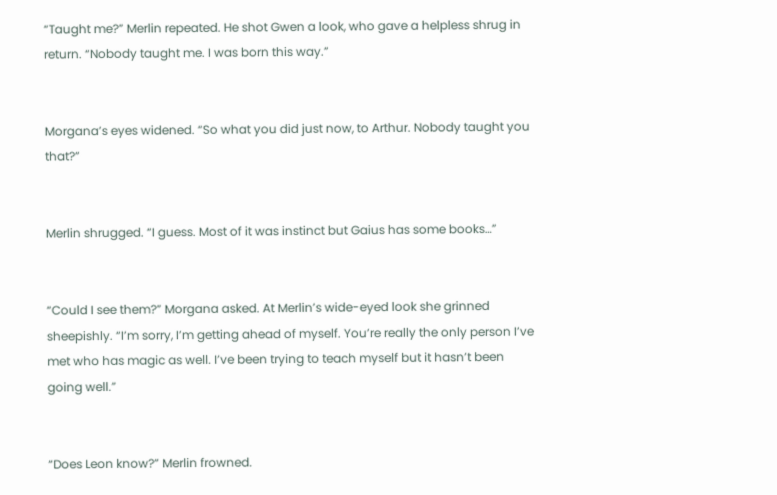“Taught me?” Merlin repeated. He shot Gwen a look, who gave a helpless shrug in return. “Nobody taught me. I was born this way.”


Morgana’s eyes widened. “So what you did just now, to Arthur. Nobody taught you that?”


Merlin shrugged. “I guess. Most of it was instinct but Gaius has some books…”


“Could I see them?” Morgana asked. At Merlin’s wide-eyed look she grinned sheepishly. “I’m sorry, I’m getting ahead of myself. You’re really the only person I’ve met who has magic as well. I’ve been trying to teach myself but it hasn’t been going well.”


“Does Leon know?” Merlin frowned.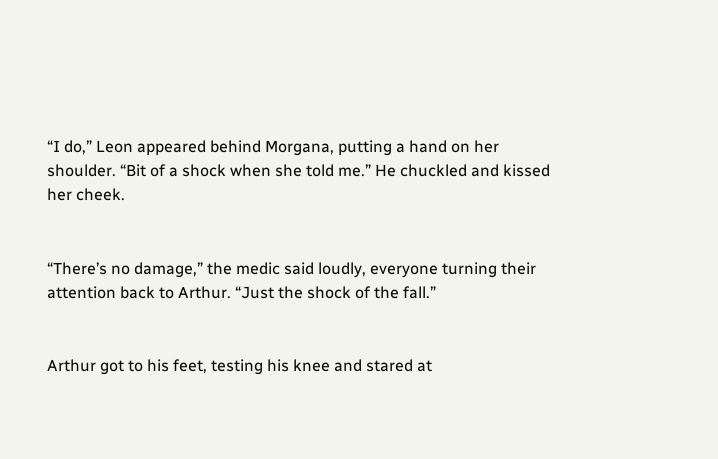“I do,” Leon appeared behind Morgana, putting a hand on her shoulder. “Bit of a shock when she told me.” He chuckled and kissed her cheek.


“There’s no damage,” the medic said loudly, everyone turning their attention back to Arthur. “Just the shock of the fall.”


Arthur got to his feet, testing his knee and stared at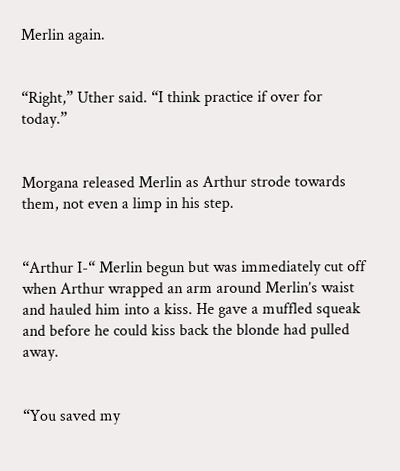Merlin again.


“Right,” Uther said. “I think practice if over for today.”


Morgana released Merlin as Arthur strode towards them, not even a limp in his step.


“Arthur I-“ Merlin begun but was immediately cut off when Arthur wrapped an arm around Merlin’s waist and hauled him into a kiss. He gave a muffled squeak and before he could kiss back the blonde had pulled away.


“You saved my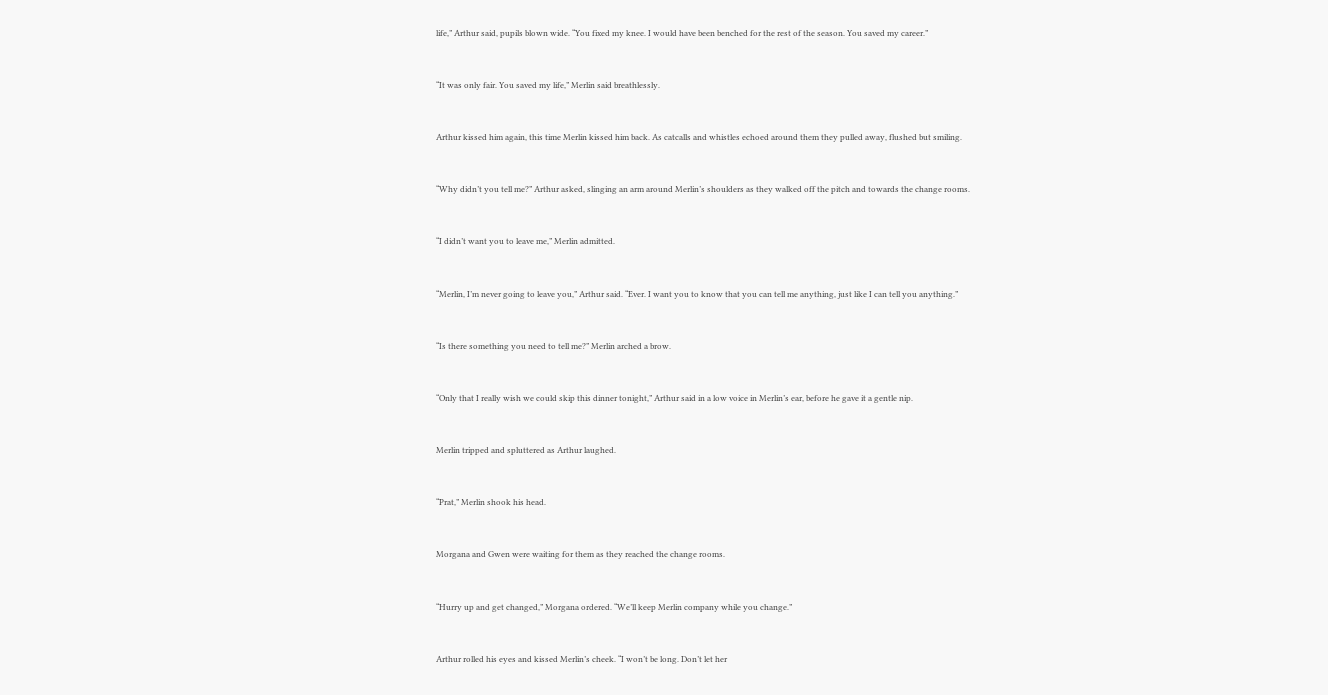life,” Arthur said, pupils blown wide. “You fixed my knee. I would have been benched for the rest of the season. You saved my career.”


“It was only fair. You saved my life,” Merlin said breathlessly.


Arthur kissed him again, this time Merlin kissed him back. As catcalls and whistles echoed around them they pulled away, flushed but smiling.


“Why didn’t you tell me?” Arthur asked, slinging an arm around Merlin’s shoulders as they walked off the pitch and towards the change rooms.


“I didn’t want you to leave me,” Merlin admitted.


“Merlin, I’m never going to leave you,” Arthur said. “Ever. I want you to know that you can tell me anything, just like I can tell you anything.”


“Is there something you need to tell me?” Merlin arched a brow.


“Only that I really wish we could skip this dinner tonight,” Arthur said in a low voice in Merlin’s ear, before he gave it a gentle nip.


Merlin tripped and spluttered as Arthur laughed.


“Prat,” Merlin shook his head.


Morgana and Gwen were waiting for them as they reached the change rooms.


“Hurry up and get changed,” Morgana ordered. “We’ll keep Merlin company while you change.”


Arthur rolled his eyes and kissed Merlin’s cheek. “I won’t be long. Don’t let her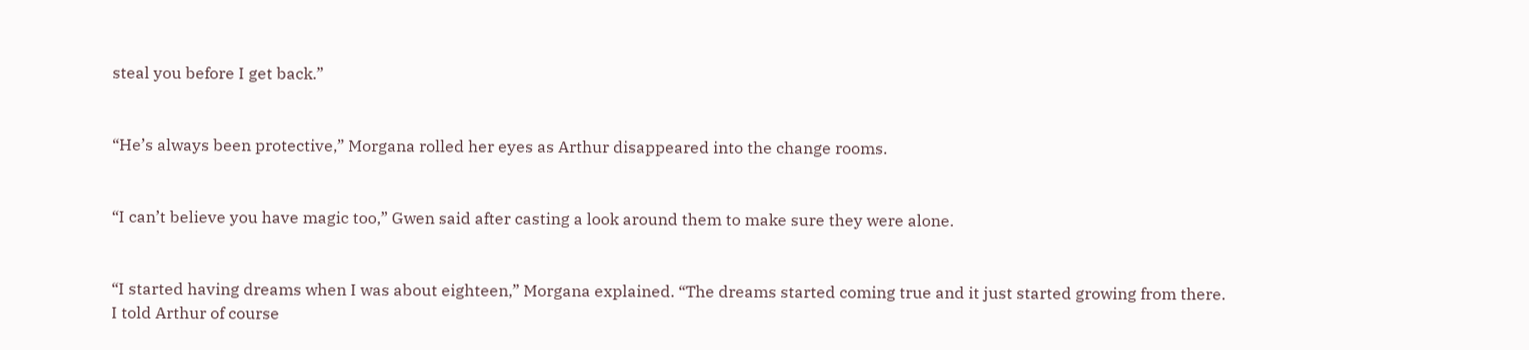steal you before I get back.”


“He’s always been protective,” Morgana rolled her eyes as Arthur disappeared into the change rooms.


“I can’t believe you have magic too,” Gwen said after casting a look around them to make sure they were alone.


“I started having dreams when I was about eighteen,” Morgana explained. “The dreams started coming true and it just started growing from there. I told Arthur of course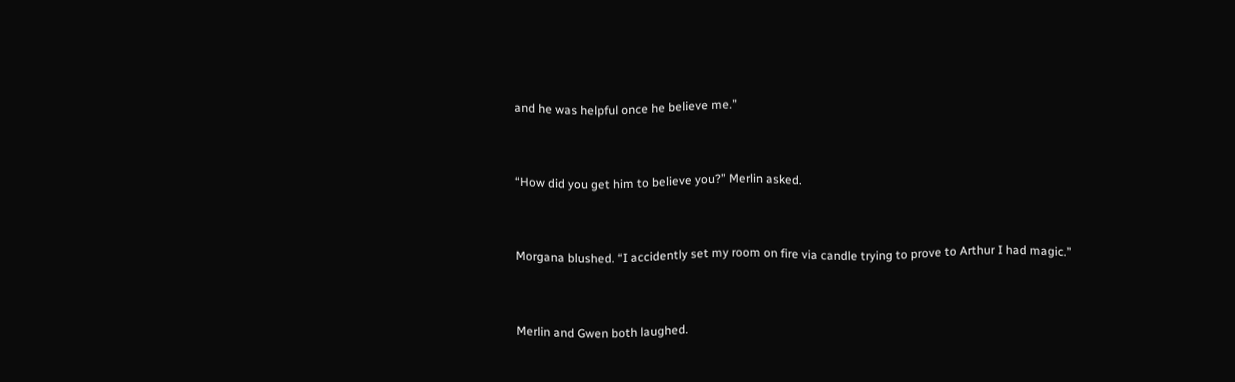and he was helpful once he believe me.”


“How did you get him to believe you?” Merlin asked.


Morgana blushed. “I accidently set my room on fire via candle trying to prove to Arthur I had magic.”


Merlin and Gwen both laughed.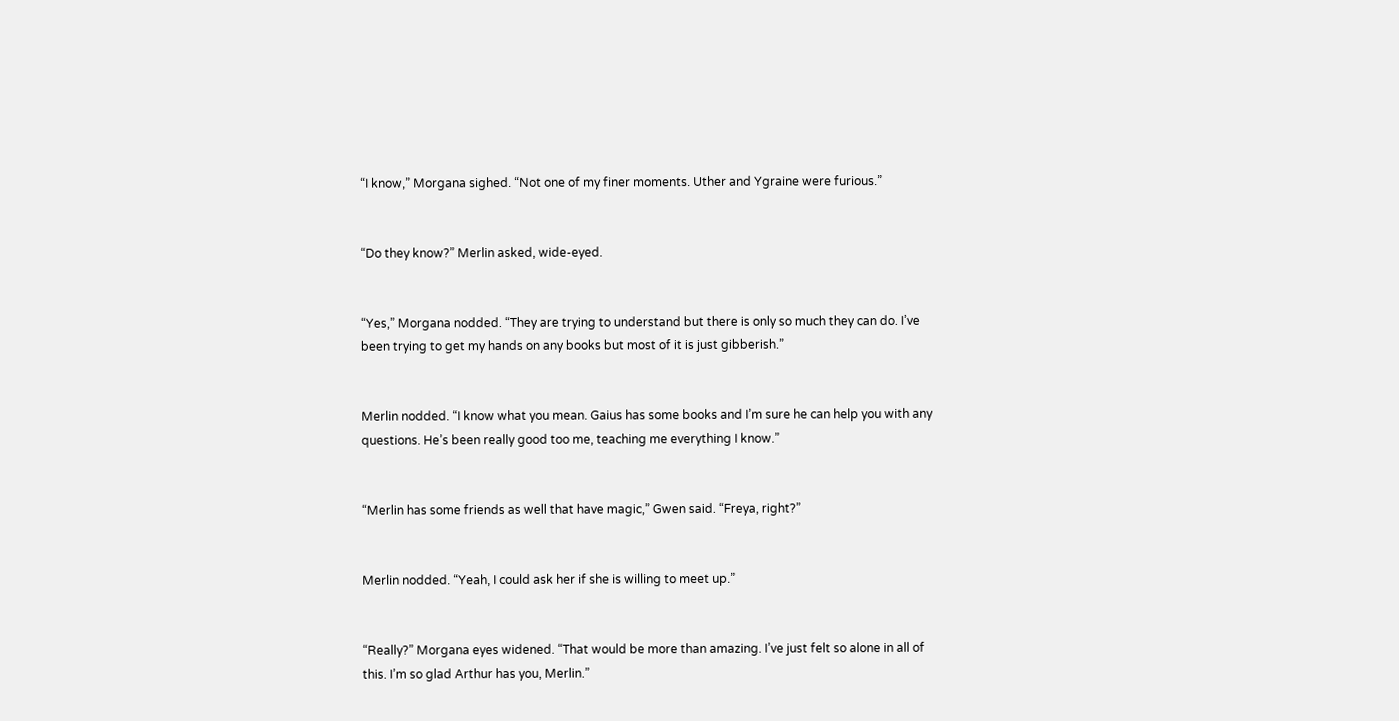“I know,” Morgana sighed. “Not one of my finer moments. Uther and Ygraine were furious.”


“Do they know?” Merlin asked, wide-eyed.


“Yes,” Morgana nodded. “They are trying to understand but there is only so much they can do. I’ve been trying to get my hands on any books but most of it is just gibberish.”


Merlin nodded. “I know what you mean. Gaius has some books and I’m sure he can help you with any questions. He’s been really good too me, teaching me everything I know.”


“Merlin has some friends as well that have magic,” Gwen said. “Freya, right?”


Merlin nodded. “Yeah, I could ask her if she is willing to meet up.”


“Really?” Morgana eyes widened. “That would be more than amazing. I’ve just felt so alone in all of this. I’m so glad Arthur has you, Merlin.”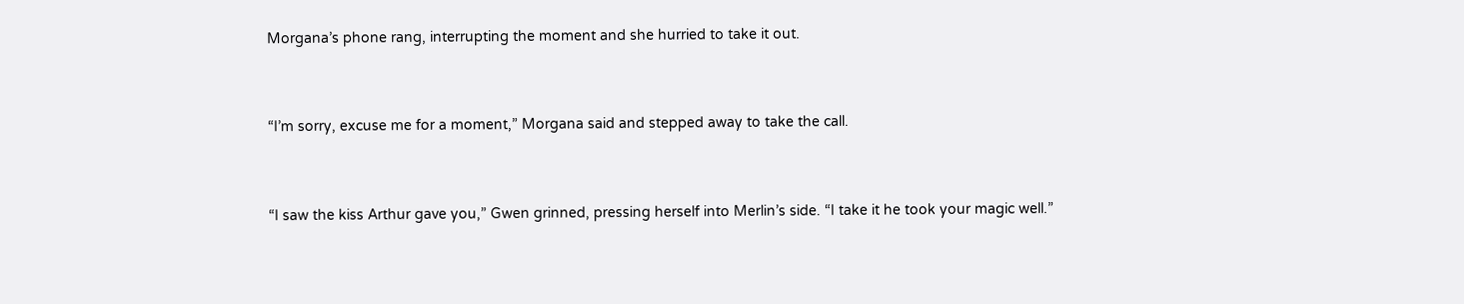Morgana’s phone rang, interrupting the moment and she hurried to take it out.


“I’m sorry, excuse me for a moment,” Morgana said and stepped away to take the call.


“I saw the kiss Arthur gave you,” Gwen grinned, pressing herself into Merlin’s side. “I take it he took your magic well.”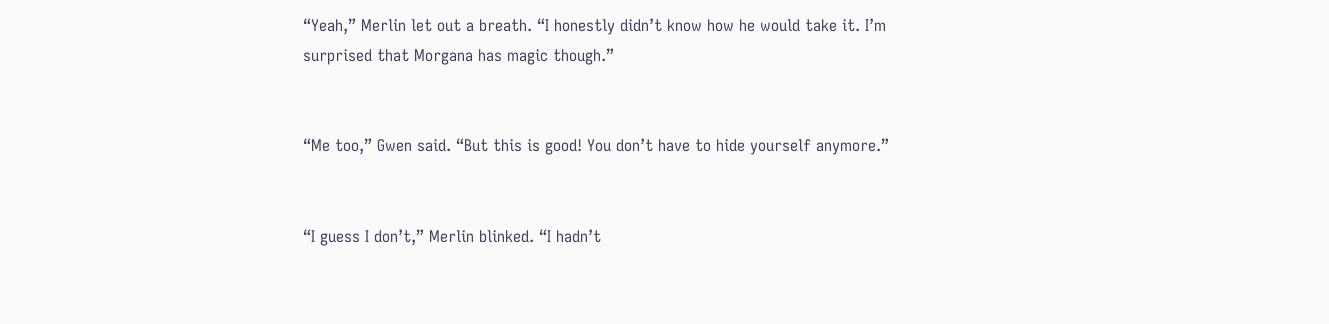“Yeah,” Merlin let out a breath. “I honestly didn’t know how he would take it. I’m surprised that Morgana has magic though.”


“Me too,” Gwen said. “But this is good! You don’t have to hide yourself anymore.”


“I guess I don’t,” Merlin blinked. “I hadn’t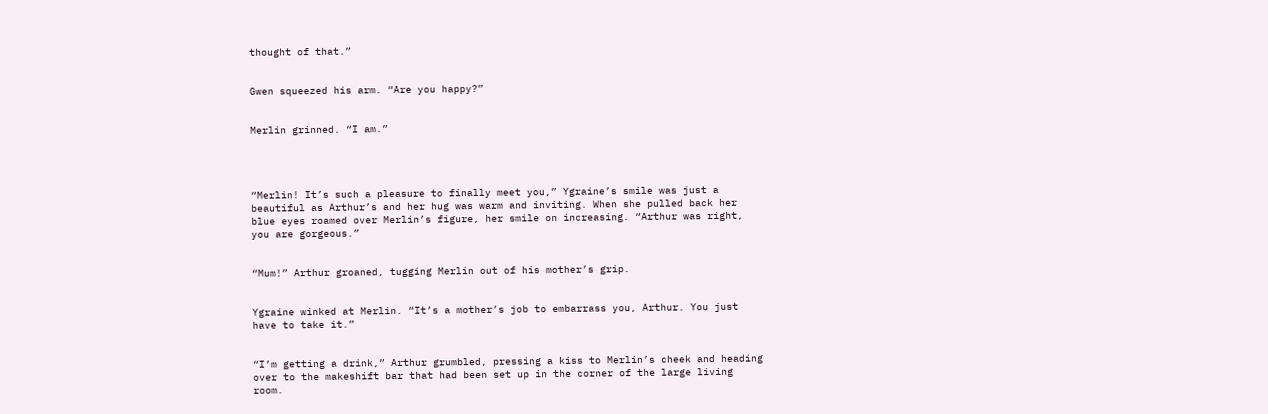thought of that.”


Gwen squeezed his arm. “Are you happy?”


Merlin grinned. “I am.”




“Merlin! It’s such a pleasure to finally meet you,” Ygraine’s smile was just a beautiful as Arthur’s and her hug was warm and inviting. When she pulled back her blue eyes roamed over Merlin’s figure, her smile on increasing. “Arthur was right, you are gorgeous.”


“Mum!” Arthur groaned, tugging Merlin out of his mother’s grip.


Ygraine winked at Merlin. “It’s a mother’s job to embarrass you, Arthur. You just have to take it.”


“I’m getting a drink,” Arthur grumbled, pressing a kiss to Merlin’s cheek and heading over to the makeshift bar that had been set up in the corner of the large living room.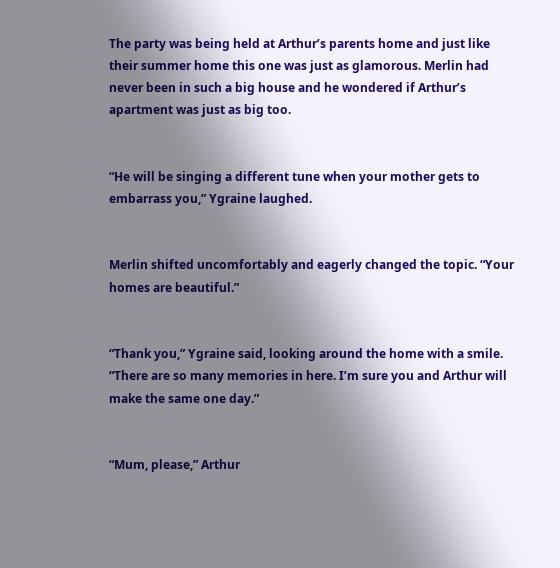The party was being held at Arthur’s parents home and just like their summer home this one was just as glamorous. Merlin had never been in such a big house and he wondered if Arthur’s apartment was just as big too.


“He will be singing a different tune when your mother gets to embarrass you,” Ygraine laughed.


Merlin shifted uncomfortably and eagerly changed the topic. “Your homes are beautiful.”


“Thank you,” Ygraine said, looking around the home with a smile. “There are so many memories in here. I’m sure you and Arthur will make the same one day.”


“Mum, please,” Arthur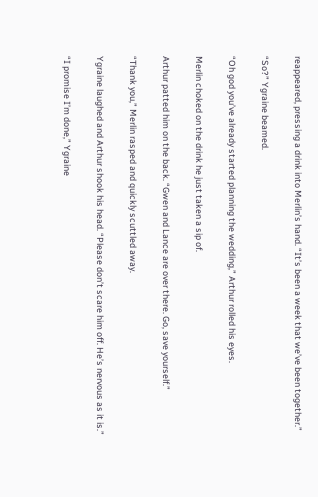reappeared, pressing a drink into Merlin’s hand. “It’s been a week that we’ve been together.”


“So?” Ygraine beamed.


“Oh god you’ve already started planning the wedding,” Arthur rolled his eyes.


Merlin choked on the drink he just taken a sip of.


Arthur patted him on the back. “Gwen and Lance are over there. Go, save yourself.”


“Thank you,” Merlin rasped and quickly scuttled away.


Ygraine laughed and Arthur shook his head. “Please don’t scare him off. He’s nervous as it is.”


“I promise I’m done,” Ygraine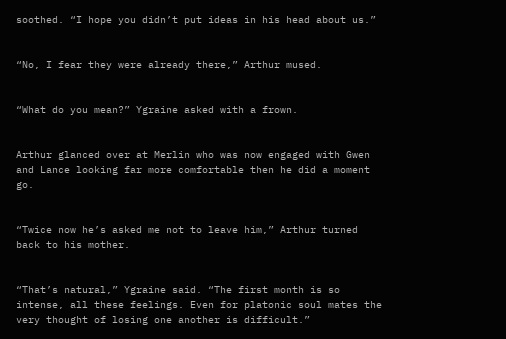soothed. “I hope you didn’t put ideas in his head about us.”


“No, I fear they were already there,” Arthur mused.


“What do you mean?” Ygraine asked with a frown.


Arthur glanced over at Merlin who was now engaged with Gwen and Lance looking far more comfortable then he did a moment go.


“Twice now he’s asked me not to leave him,” Arthur turned back to his mother.


“That’s natural,” Ygraine said. “The first month is so intense, all these feelings. Even for platonic soul mates the very thought of losing one another is difficult.”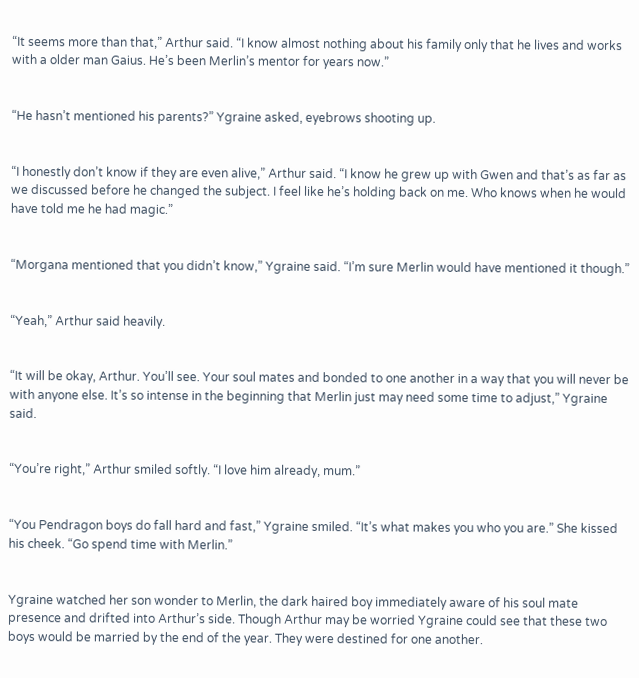“It seems more than that,” Arthur said. “I know almost nothing about his family only that he lives and works with a older man Gaius. He’s been Merlin’s mentor for years now.”


“He hasn’t mentioned his parents?” Ygraine asked, eyebrows shooting up.


“I honestly don’t know if they are even alive,” Arthur said. “I know he grew up with Gwen and that’s as far as we discussed before he changed the subject. I feel like he’s holding back on me. Who knows when he would have told me he had magic.”


“Morgana mentioned that you didn’t know,” Ygraine said. “I’m sure Merlin would have mentioned it though.”


“Yeah,” Arthur said heavily.


“It will be okay, Arthur. You’ll see. Your soul mates and bonded to one another in a way that you will never be with anyone else. It’s so intense in the beginning that Merlin just may need some time to adjust,” Ygraine said.


“You’re right,” Arthur smiled softly. “I love him already, mum.”


“You Pendragon boys do fall hard and fast,” Ygraine smiled. “It’s what makes you who you are.” She kissed his cheek. “Go spend time with Merlin.”


Ygraine watched her son wonder to Merlin, the dark haired boy immediately aware of his soul mate presence and drifted into Arthur’s side. Though Arthur may be worried Ygraine could see that these two boys would be married by the end of the year. They were destined for one another.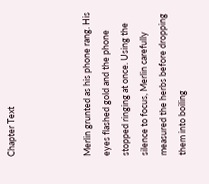Chapter Text



Merlin grunted as his phone rang. His eyes flashed gold and the phone stopped ringing at once. Using the silence to focus, Merlin carefully measured the herbs before dropping them into boiling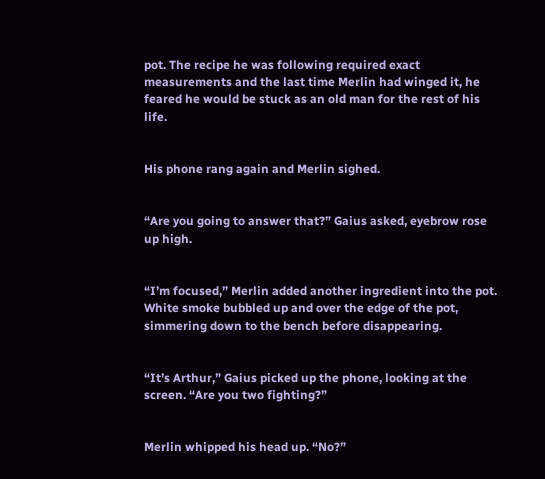pot. The recipe he was following required exact measurements and the last time Merlin had winged it, he feared he would be stuck as an old man for the rest of his life.


His phone rang again and Merlin sighed.


“Are you going to answer that?” Gaius asked, eyebrow rose up high.


“I’m focused,” Merlin added another ingredient into the pot. White smoke bubbled up and over the edge of the pot, simmering down to the bench before disappearing.


“It’s Arthur,” Gaius picked up the phone, looking at the screen. “Are you two fighting?”


Merlin whipped his head up. “No?”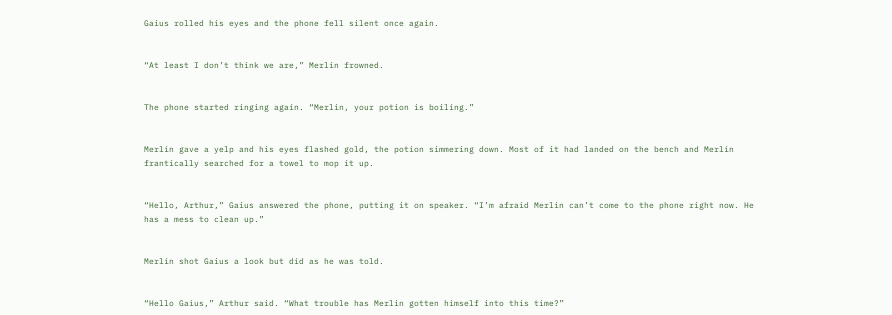Gaius rolled his eyes and the phone fell silent once again.


“At least I don’t think we are,” Merlin frowned.


The phone started ringing again. “Merlin, your potion is boiling.”


Merlin gave a yelp and his eyes flashed gold, the potion simmering down. Most of it had landed on the bench and Merlin frantically searched for a towel to mop it up.


“Hello, Arthur,” Gaius answered the phone, putting it on speaker. “I’m afraid Merlin can’t come to the phone right now. He has a mess to clean up.”


Merlin shot Gaius a look but did as he was told.


“Hello Gaius,” Arthur said. “What trouble has Merlin gotten himself into this time?”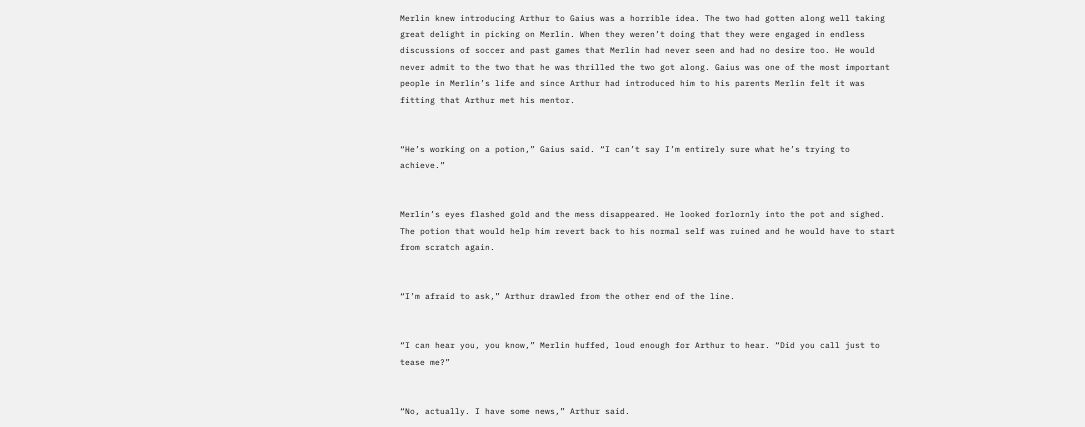Merlin knew introducing Arthur to Gaius was a horrible idea. The two had gotten along well taking great delight in picking on Merlin. When they weren’t doing that they were engaged in endless discussions of soccer and past games that Merlin had never seen and had no desire too. He would never admit to the two that he was thrilled the two got along. Gaius was one of the most important people in Merlin’s life and since Arthur had introduced him to his parents Merlin felt it was fitting that Arthur met his mentor.


“He’s working on a potion,” Gaius said. “I can’t say I’m entirely sure what he’s trying to achieve.”


Merlin’s eyes flashed gold and the mess disappeared. He looked forlornly into the pot and sighed. The potion that would help him revert back to his normal self was ruined and he would have to start from scratch again.


“I’m afraid to ask,” Arthur drawled from the other end of the line.


“I can hear you, you know,” Merlin huffed, loud enough for Arthur to hear. “Did you call just to tease me?”


“No, actually. I have some news,” Arthur said.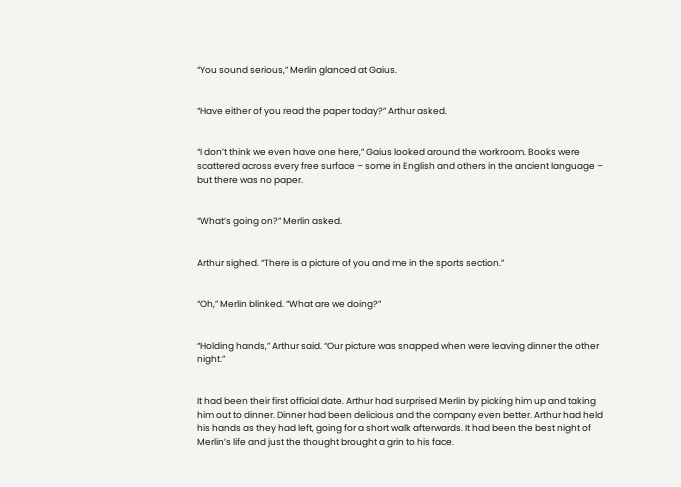“You sound serious,” Merlin glanced at Gaius.


“Have either of you read the paper today?” Arthur asked.


“I don’t think we even have one here,” Gaius looked around the workroom. Books were scattered across every free surface – some in English and others in the ancient language – but there was no paper.


“What’s going on?” Merlin asked.


Arthur sighed. “There is a picture of you and me in the sports section.”


“Oh,” Merlin blinked. “What are we doing?”


“Holding hands,” Arthur said. “Our picture was snapped when were leaving dinner the other night.”


It had been their first official date. Arthur had surprised Merlin by picking him up and taking him out to dinner. Dinner had been delicious and the company even better. Arthur had held his hands as they had left, going for a short walk afterwards. It had been the best night of Merlin’s life and just the thought brought a grin to his face.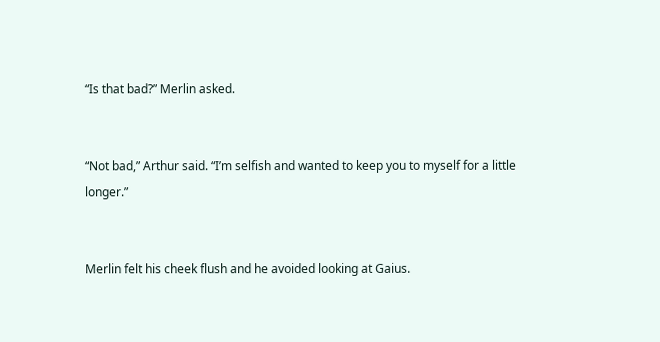“Is that bad?” Merlin asked.


“Not bad,” Arthur said. “I’m selfish and wanted to keep you to myself for a little longer.”


Merlin felt his cheek flush and he avoided looking at Gaius.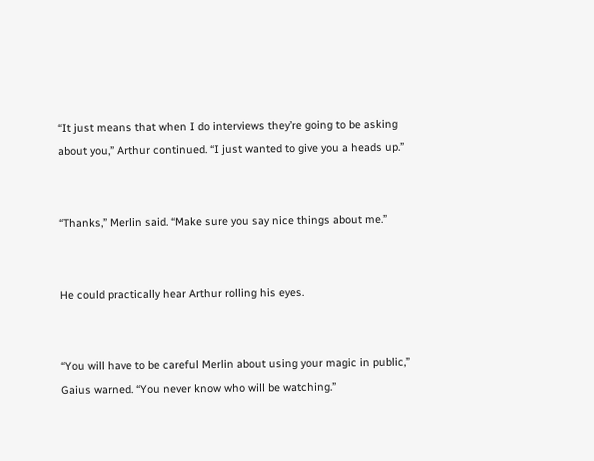“It just means that when I do interviews they’re going to be asking about you,” Arthur continued. “I just wanted to give you a heads up.”


“Thanks,” Merlin said. “Make sure you say nice things about me.”


He could practically hear Arthur rolling his eyes.


“You will have to be careful Merlin about using your magic in public,” Gaius warned. “You never know who will be watching.”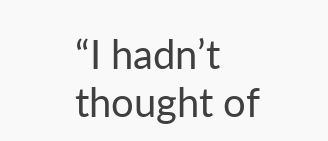“I hadn’t thought of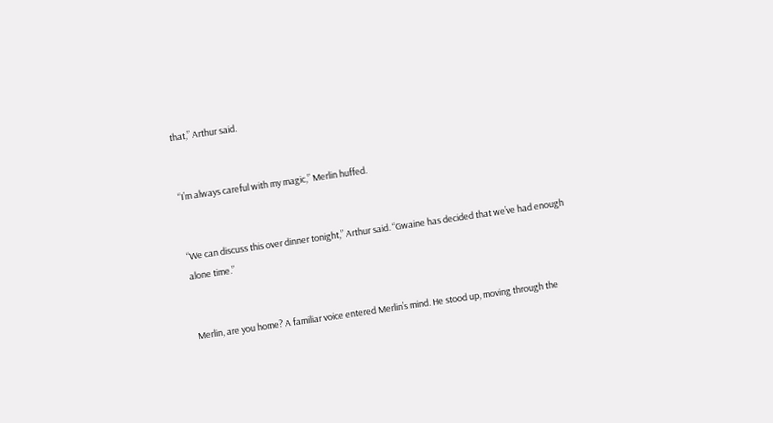that,” Arthur said.


“I’m always careful with my magic,” Merlin huffed.


“We can discuss this over dinner tonight,” Arthur said. “Gwaine has decided that we’ve had enough alone time.”


Merlin, are you home? A familiar voice entered Merlin’s mind. He stood up, moving through the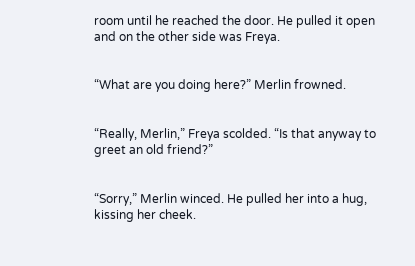room until he reached the door. He pulled it open and on the other side was Freya.


“What are you doing here?” Merlin frowned.


“Really, Merlin,” Freya scolded. “Is that anyway to greet an old friend?”


“Sorry,” Merlin winced. He pulled her into a hug, kissing her cheek.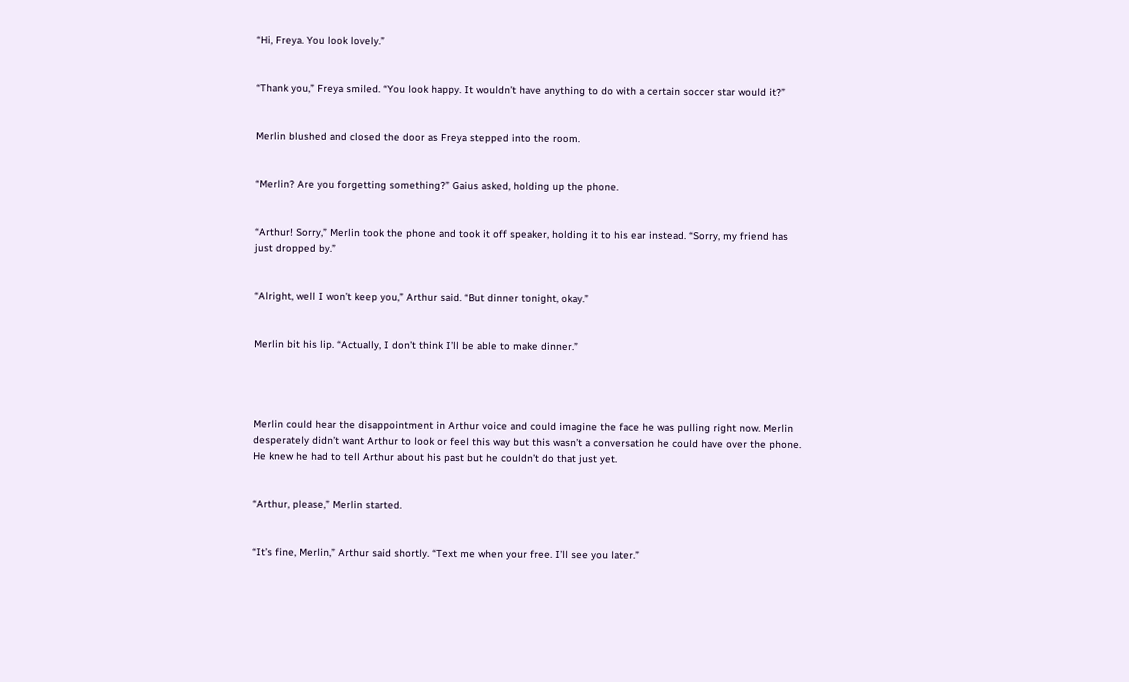“Hi, Freya. You look lovely.”


“Thank you,” Freya smiled. “You look happy. It wouldn’t have anything to do with a certain soccer star would it?”


Merlin blushed and closed the door as Freya stepped into the room.


“Merlin? Are you forgetting something?” Gaius asked, holding up the phone.


“Arthur! Sorry,” Merlin took the phone and took it off speaker, holding it to his ear instead. “Sorry, my friend has just dropped by.”


“Alright, well I won’t keep you,” Arthur said. “But dinner tonight, okay.”


Merlin bit his lip. “Actually, I don’t think I’ll be able to make dinner.”




Merlin could hear the disappointment in Arthur voice and could imagine the face he was pulling right now. Merlin desperately didn’t want Arthur to look or feel this way but this wasn’t a conversation he could have over the phone. He knew he had to tell Arthur about his past but he couldn’t do that just yet.


“Arthur, please,” Merlin started.


“It’s fine, Merlin,” Arthur said shortly. “Text me when your free. I’ll see you later.”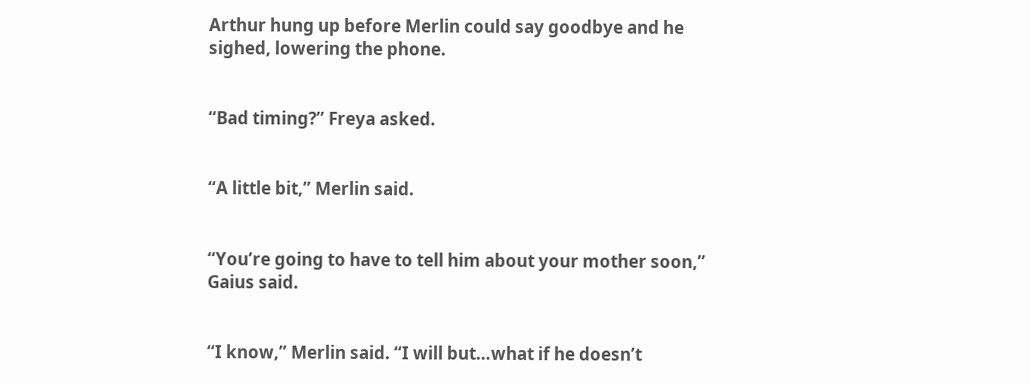Arthur hung up before Merlin could say goodbye and he sighed, lowering the phone.


“Bad timing?” Freya asked.


“A little bit,” Merlin said.


“You’re going to have to tell him about your mother soon,” Gaius said.


“I know,” Merlin said. “I will but…what if he doesn’t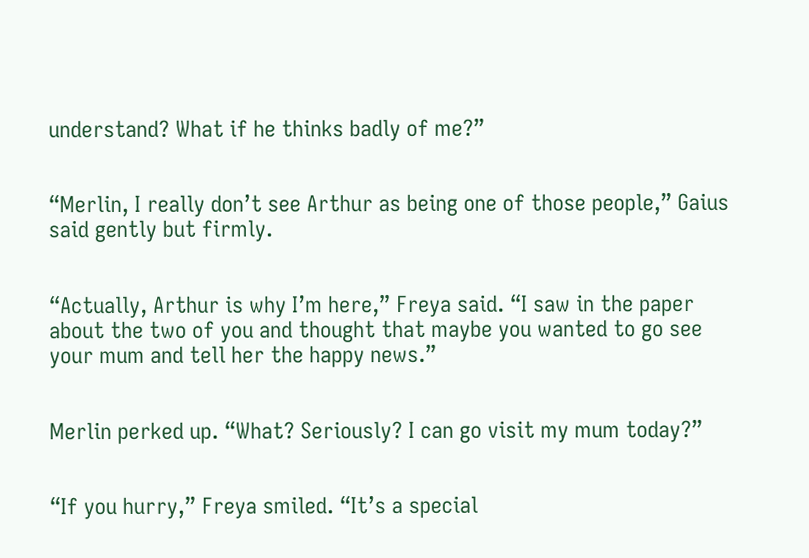understand? What if he thinks badly of me?”


“Merlin, I really don’t see Arthur as being one of those people,” Gaius said gently but firmly.


“Actually, Arthur is why I’m here,” Freya said. “I saw in the paper about the two of you and thought that maybe you wanted to go see your mum and tell her the happy news.”


Merlin perked up. “What? Seriously? I can go visit my mum today?”


“If you hurry,” Freya smiled. “It’s a special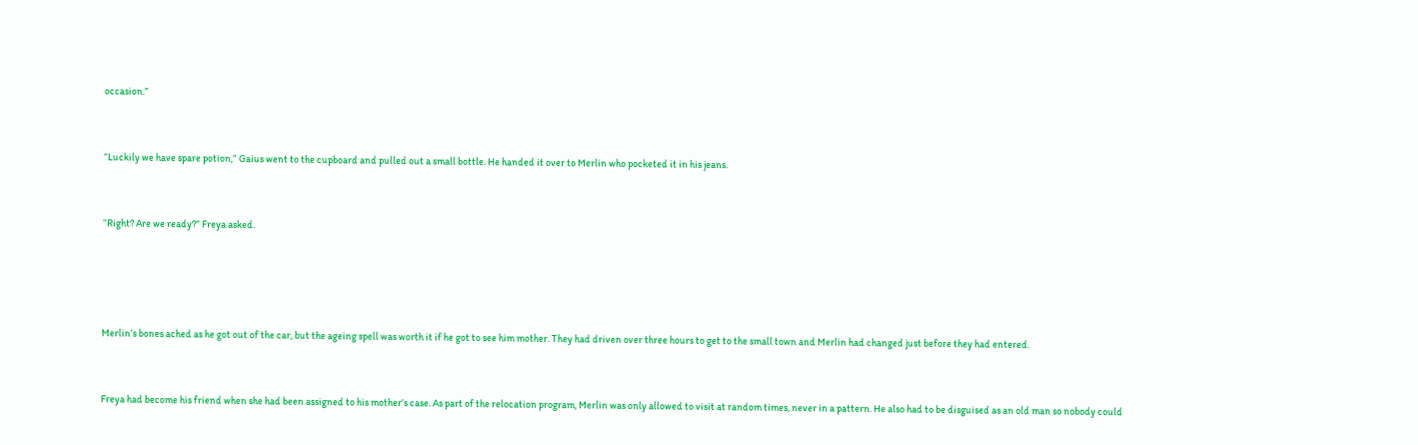occasion.”


“Luckily we have spare potion,” Gaius went to the cupboard and pulled out a small bottle. He handed it over to Merlin who pocketed it in his jeans.


“Right? Are we ready?” Freya asked.




Merlin’s bones ached as he got out of the car, but the ageing spell was worth it if he got to see him mother. They had driven over three hours to get to the small town and Merlin had changed just before they had entered.


Freya had become his friend when she had been assigned to his mother’s case. As part of the relocation program, Merlin was only allowed to visit at random times, never in a pattern. He also had to be disguised as an old man so nobody could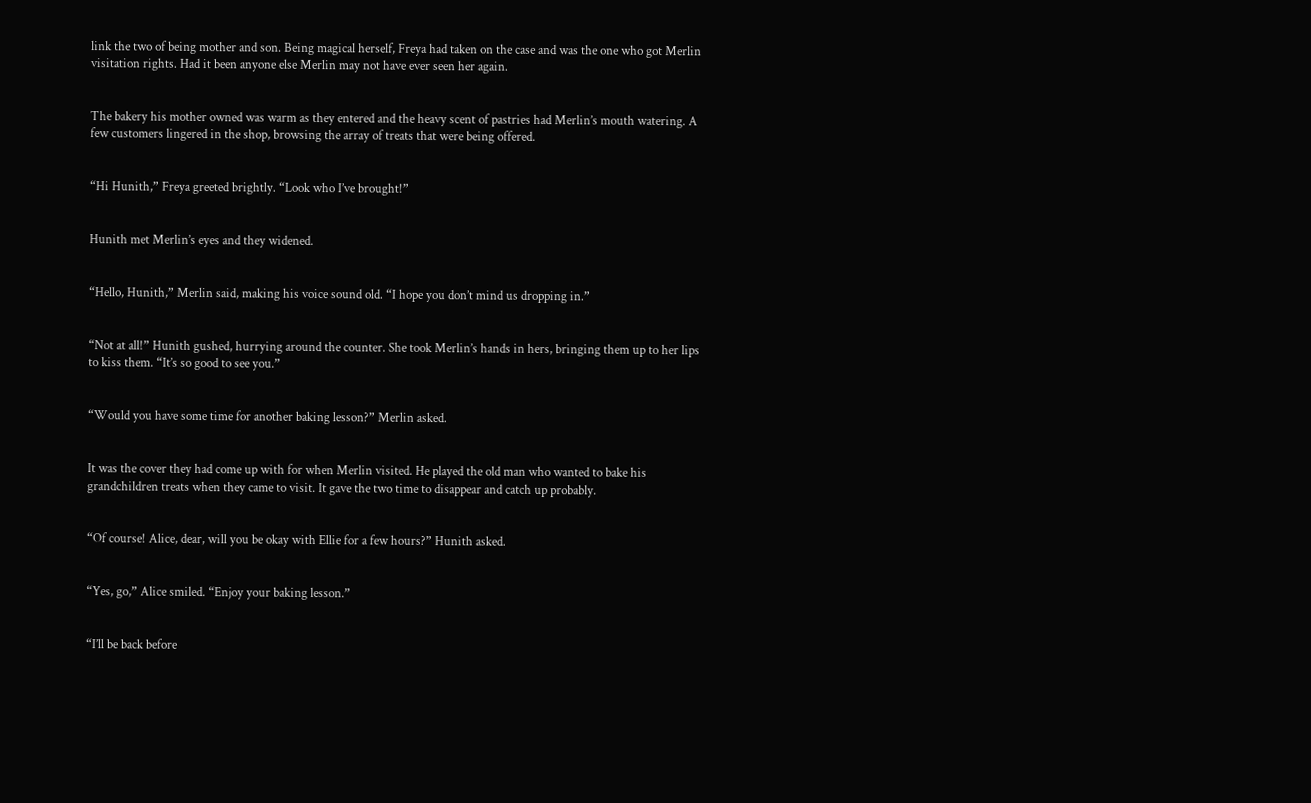link the two of being mother and son. Being magical herself, Freya had taken on the case and was the one who got Merlin visitation rights. Had it been anyone else Merlin may not have ever seen her again.


The bakery his mother owned was warm as they entered and the heavy scent of pastries had Merlin’s mouth watering. A few customers lingered in the shop, browsing the array of treats that were being offered.


“Hi Hunith,” Freya greeted brightly. “Look who I’ve brought!”


Hunith met Merlin’s eyes and they widened.


“Hello, Hunith,” Merlin said, making his voice sound old. “I hope you don’t mind us dropping in.”


“Not at all!” Hunith gushed, hurrying around the counter. She took Merlin’s hands in hers, bringing them up to her lips to kiss them. “It’s so good to see you.”


“Would you have some time for another baking lesson?” Merlin asked.


It was the cover they had come up with for when Merlin visited. He played the old man who wanted to bake his grandchildren treats when they came to visit. It gave the two time to disappear and catch up probably.


“Of course! Alice, dear, will you be okay with Ellie for a few hours?” Hunith asked.


“Yes, go,” Alice smiled. “Enjoy your baking lesson.”


“I’ll be back before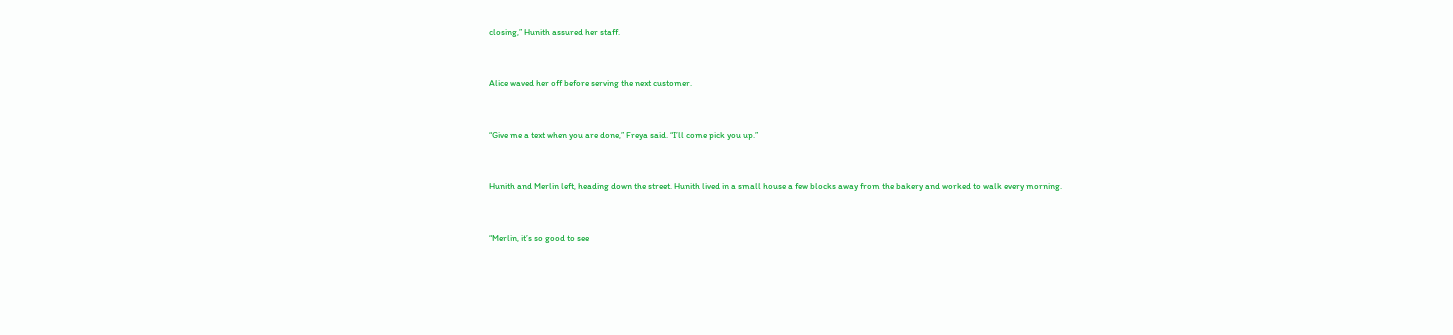closing,” Hunith assured her staff.


Alice waved her off before serving the next customer.


“Give me a text when you are done,” Freya said. “I’ll come pick you up.”


Hunith and Merlin left, heading down the street. Hunith lived in a small house a few blocks away from the bakery and worked to walk every morning.


“Merlin, it’s so good to see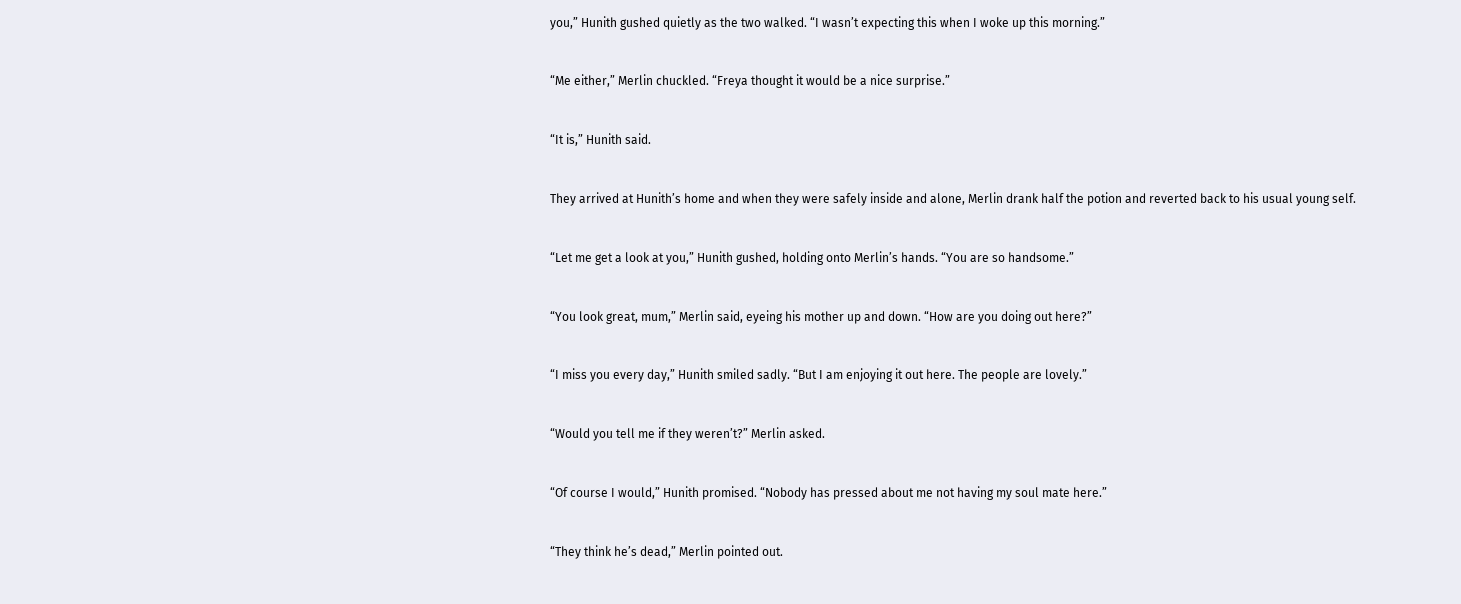you,” Hunith gushed quietly as the two walked. “I wasn’t expecting this when I woke up this morning.”


“Me either,” Merlin chuckled. “Freya thought it would be a nice surprise.”


“It is,” Hunith said.


They arrived at Hunith’s home and when they were safely inside and alone, Merlin drank half the potion and reverted back to his usual young self.


“Let me get a look at you,” Hunith gushed, holding onto Merlin’s hands. “You are so handsome.”


“You look great, mum,” Merlin said, eyeing his mother up and down. “How are you doing out here?”


“I miss you every day,” Hunith smiled sadly. “But I am enjoying it out here. The people are lovely.”


“Would you tell me if they weren’t?” Merlin asked.


“Of course I would,” Hunith promised. “Nobody has pressed about me not having my soul mate here.”


“They think he’s dead,” Merlin pointed out.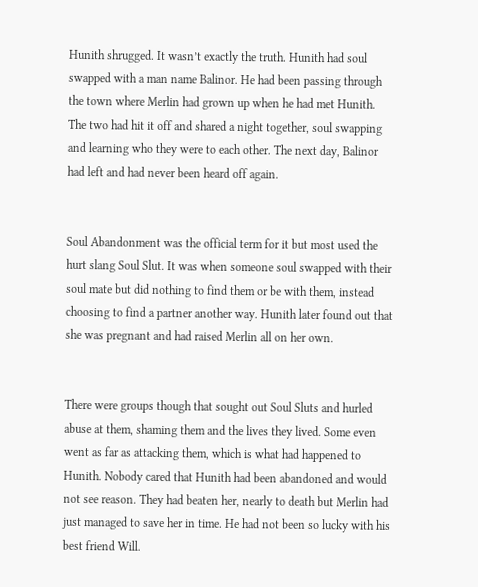Hunith shrugged. It wasn’t exactly the truth. Hunith had soul swapped with a man name Balinor. He had been passing through the town where Merlin had grown up when he had met Hunith. The two had hit it off and shared a night together, soul swapping and learning who they were to each other. The next day, Balinor had left and had never been heard off again.


Soul Abandonment was the official term for it but most used the hurt slang Soul Slut. It was when someone soul swapped with their soul mate but did nothing to find them or be with them, instead choosing to find a partner another way. Hunith later found out that she was pregnant and had raised Merlin all on her own.


There were groups though that sought out Soul Sluts and hurled abuse at them, shaming them and the lives they lived. Some even went as far as attacking them, which is what had happened to Hunith. Nobody cared that Hunith had been abandoned and would not see reason. They had beaten her, nearly to death but Merlin had just managed to save her in time. He had not been so lucky with his best friend Will.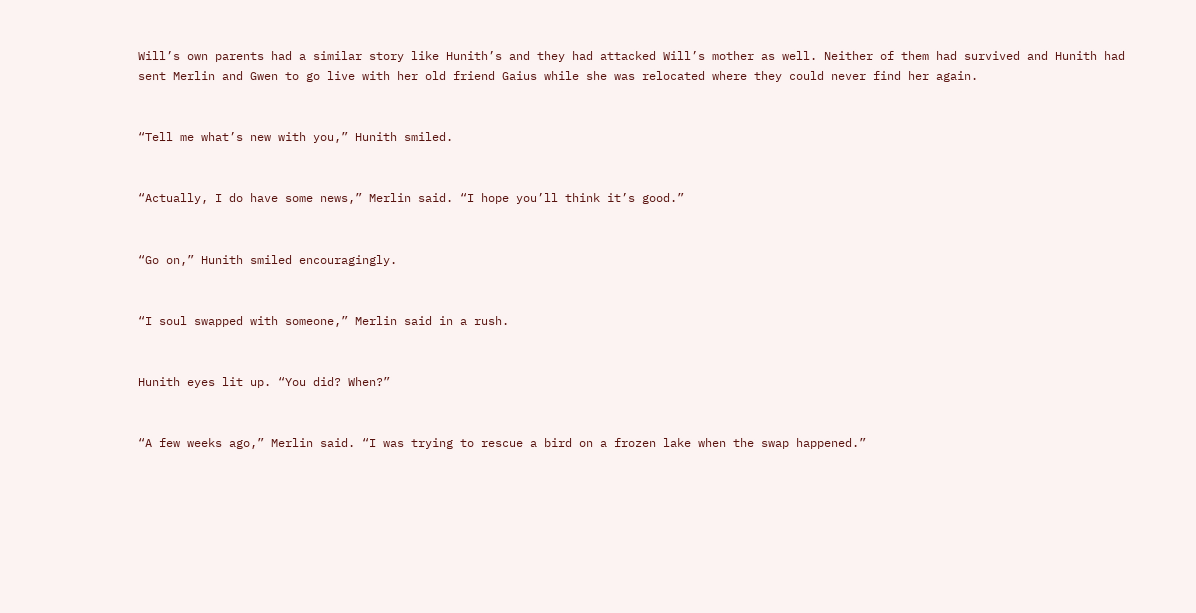Will’s own parents had a similar story like Hunith’s and they had attacked Will’s mother as well. Neither of them had survived and Hunith had sent Merlin and Gwen to go live with her old friend Gaius while she was relocated where they could never find her again.


“Tell me what’s new with you,” Hunith smiled.


“Actually, I do have some news,” Merlin said. “I hope you’ll think it’s good.”


“Go on,” Hunith smiled encouragingly.


“I soul swapped with someone,” Merlin said in a rush.


Hunith eyes lit up. “You did? When?”


“A few weeks ago,” Merlin said. “I was trying to rescue a bird on a frozen lake when the swap happened.”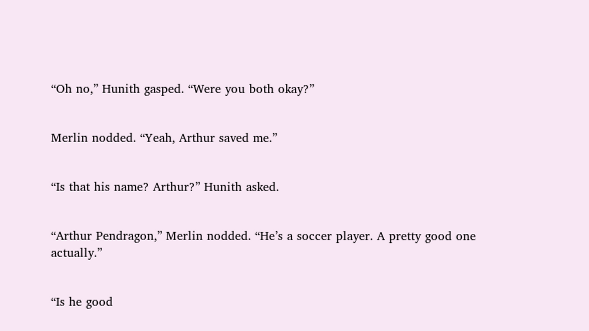“Oh no,” Hunith gasped. “Were you both okay?”


Merlin nodded. “Yeah, Arthur saved me.”


“Is that his name? Arthur?” Hunith asked.


“Arthur Pendragon,” Merlin nodded. “He’s a soccer player. A pretty good one actually.”


“Is he good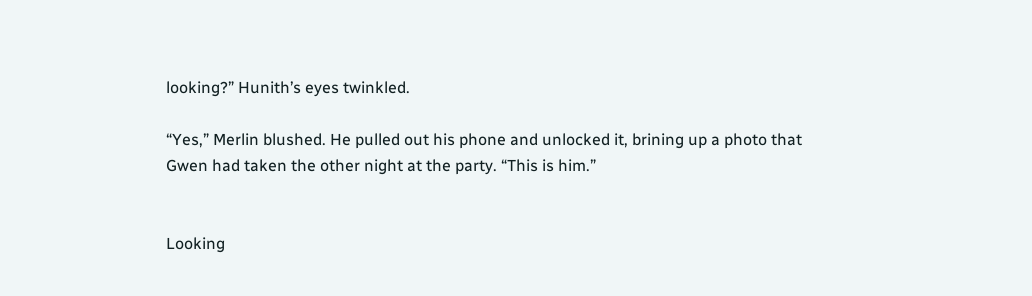looking?” Hunith’s eyes twinkled.

“Yes,” Merlin blushed. He pulled out his phone and unlocked it, brining up a photo that Gwen had taken the other night at the party. “This is him.”


Looking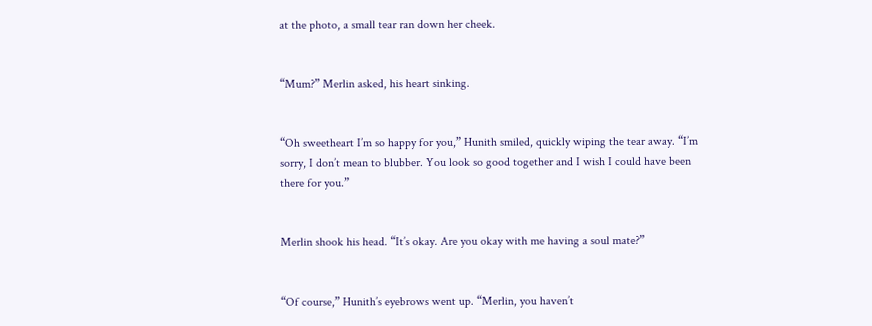at the photo, a small tear ran down her cheek.


“Mum?” Merlin asked, his heart sinking.


“Oh sweetheart I’m so happy for you,” Hunith smiled, quickly wiping the tear away. “I’m sorry, I don’t mean to blubber. You look so good together and I wish I could have been there for you.”


Merlin shook his head. “It’s okay. Are you okay with me having a soul mate?”


“Of course,” Hunith’s eyebrows went up. “Merlin, you haven’t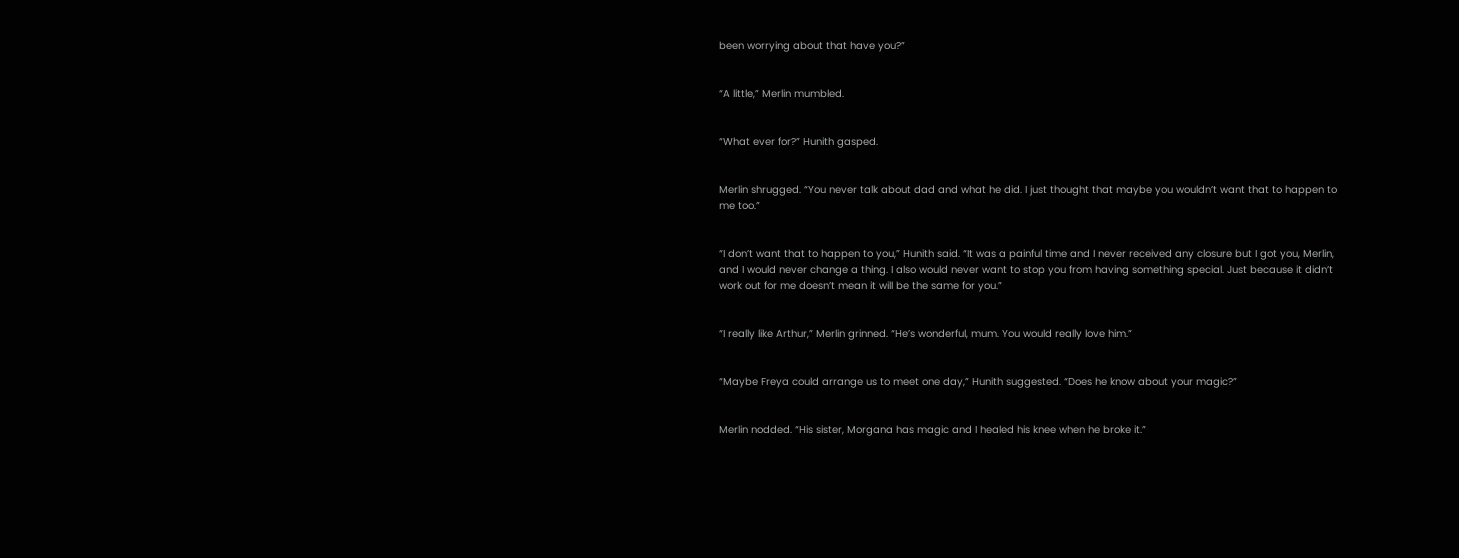been worrying about that have you?”


“A little,” Merlin mumbled.


“What ever for?” Hunith gasped.


Merlin shrugged. “You never talk about dad and what he did. I just thought that maybe you wouldn’t want that to happen to me too.”


“I don’t want that to happen to you,” Hunith said. “It was a painful time and I never received any closure but I got you, Merlin, and I would never change a thing. I also would never want to stop you from having something special. Just because it didn’t work out for me doesn’t mean it will be the same for you.”


“I really like Arthur,” Merlin grinned. “He’s wonderful, mum. You would really love him.”


“Maybe Freya could arrange us to meet one day,” Hunith suggested. “Does he know about your magic?”


Merlin nodded. “His sister, Morgana has magic and I healed his knee when he broke it.”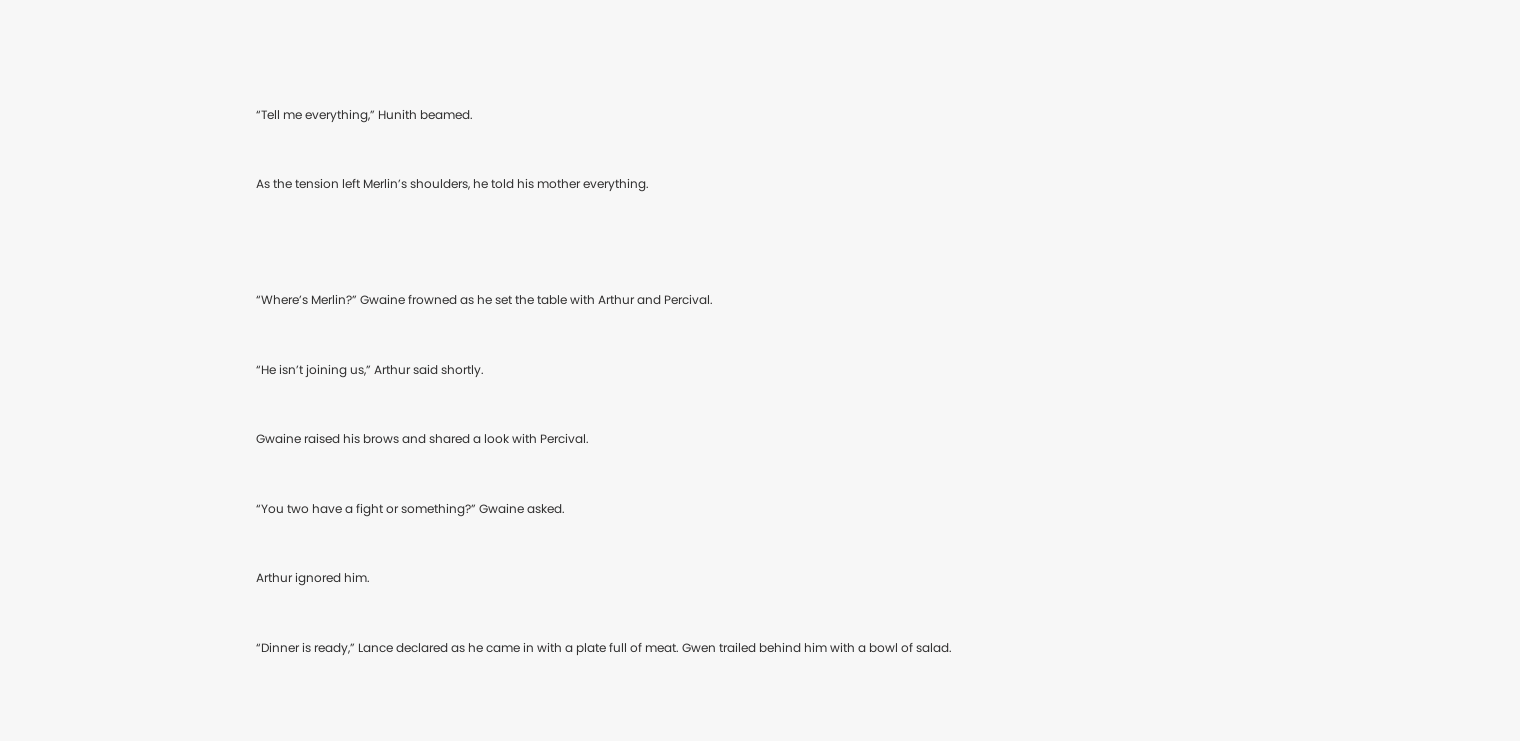“Tell me everything,” Hunith beamed.


As the tension left Merlin’s shoulders, he told his mother everything.




“Where’s Merlin?” Gwaine frowned as he set the table with Arthur and Percival.


“He isn’t joining us,” Arthur said shortly.


Gwaine raised his brows and shared a look with Percival.


“You two have a fight or something?” Gwaine asked.


Arthur ignored him.


“Dinner is ready,” Lance declared as he came in with a plate full of meat. Gwen trailed behind him with a bowl of salad.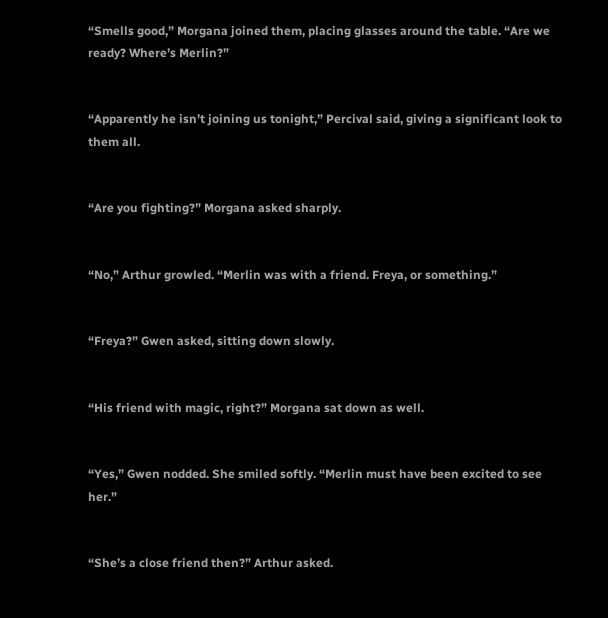“Smells good,” Morgana joined them, placing glasses around the table. “Are we ready? Where’s Merlin?”


“Apparently he isn’t joining us tonight,” Percival said, giving a significant look to them all.


“Are you fighting?” Morgana asked sharply.


“No,” Arthur growled. “Merlin was with a friend. Freya, or something.”


“Freya?” Gwen asked, sitting down slowly.


“His friend with magic, right?” Morgana sat down as well.


“Yes,” Gwen nodded. She smiled softly. “Merlin must have been excited to see her.”


“She’s a close friend then?” Arthur asked.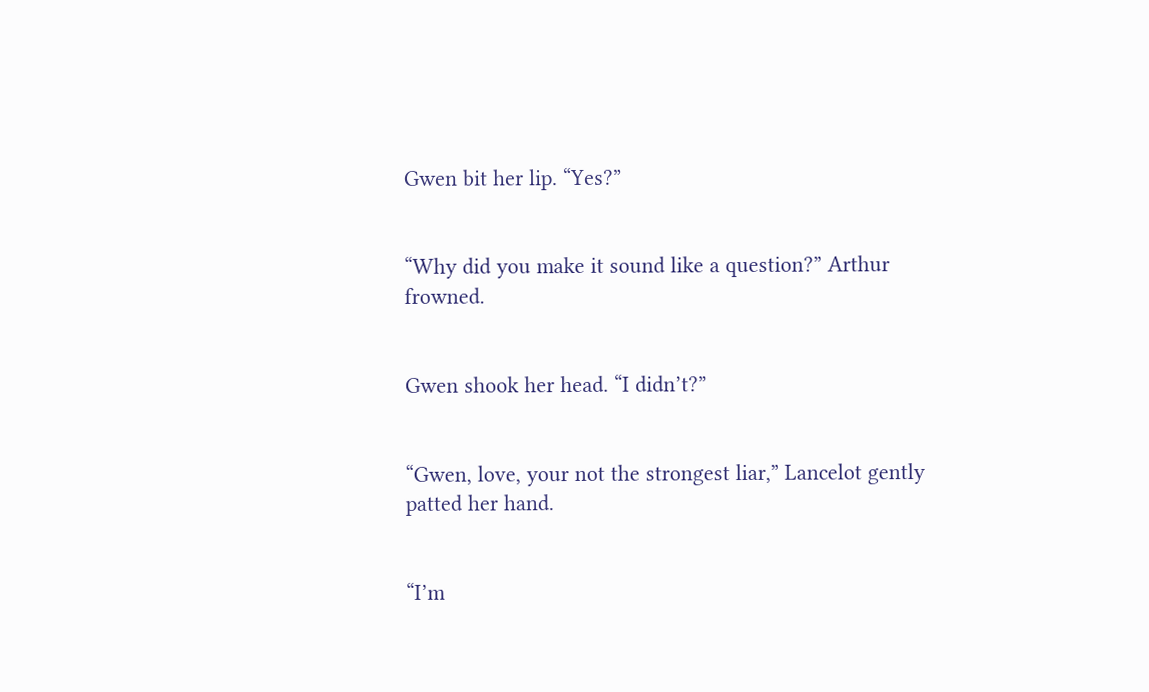Gwen bit her lip. “Yes?”


“Why did you make it sound like a question?” Arthur frowned.


Gwen shook her head. “I didn’t?”


“Gwen, love, your not the strongest liar,” Lancelot gently patted her hand.


“I’m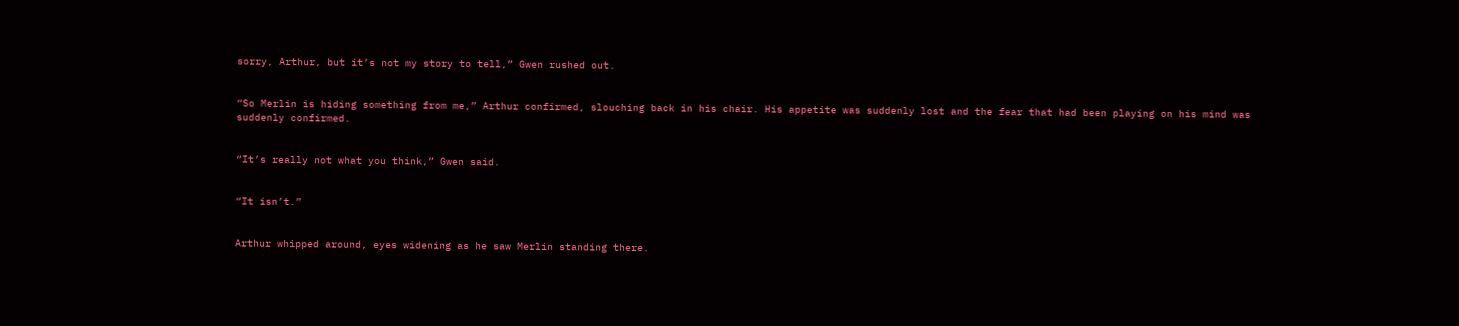sorry, Arthur, but it’s not my story to tell,” Gwen rushed out.


“So Merlin is hiding something from me,” Arthur confirmed, slouching back in his chair. His appetite was suddenly lost and the fear that had been playing on his mind was suddenly confirmed.


“It’s really not what you think,” Gwen said.


“It isn’t.”


Arthur whipped around, eyes widening as he saw Merlin standing there.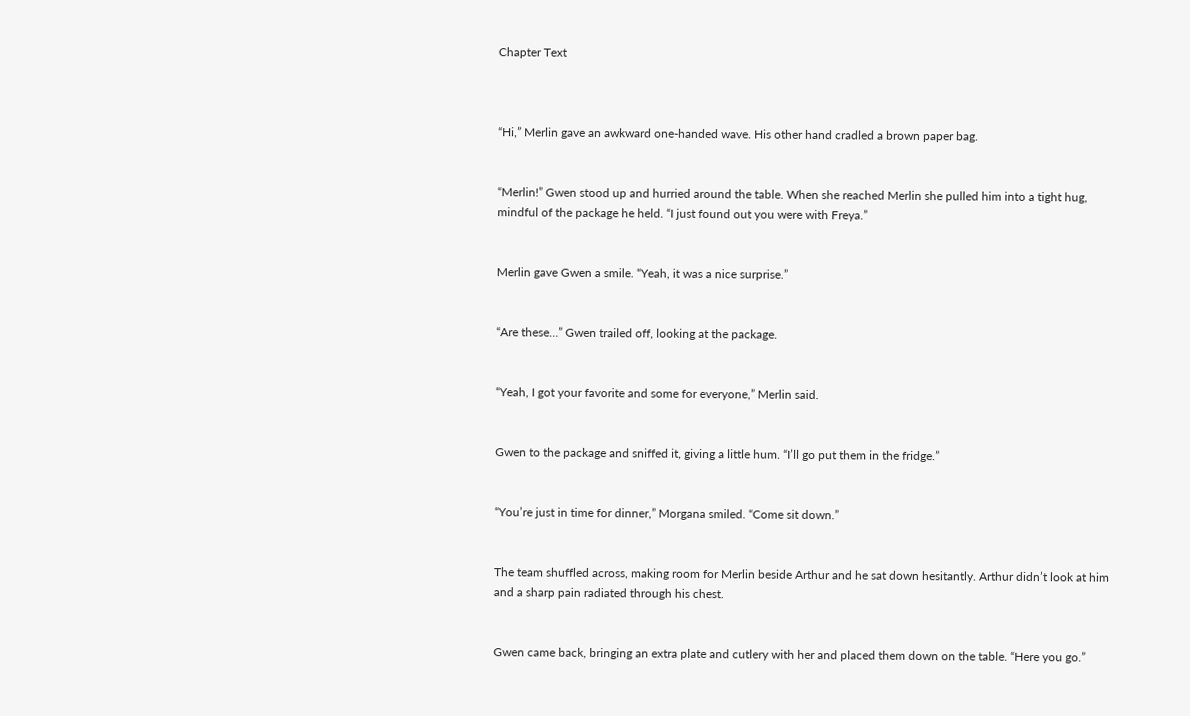Chapter Text



“Hi,” Merlin gave an awkward one-handed wave. His other hand cradled a brown paper bag.


“Merlin!” Gwen stood up and hurried around the table. When she reached Merlin she pulled him into a tight hug, mindful of the package he held. “I just found out you were with Freya.”


Merlin gave Gwen a smile. “Yeah, it was a nice surprise.”


“Are these…” Gwen trailed off, looking at the package.


“Yeah, I got your favorite and some for everyone,” Merlin said.


Gwen to the package and sniffed it, giving a little hum. “I’ll go put them in the fridge.”


“You’re just in time for dinner,” Morgana smiled. “Come sit down.”


The team shuffled across, making room for Merlin beside Arthur and he sat down hesitantly. Arthur didn’t look at him and a sharp pain radiated through his chest.


Gwen came back, bringing an extra plate and cutlery with her and placed them down on the table. “Here you go.”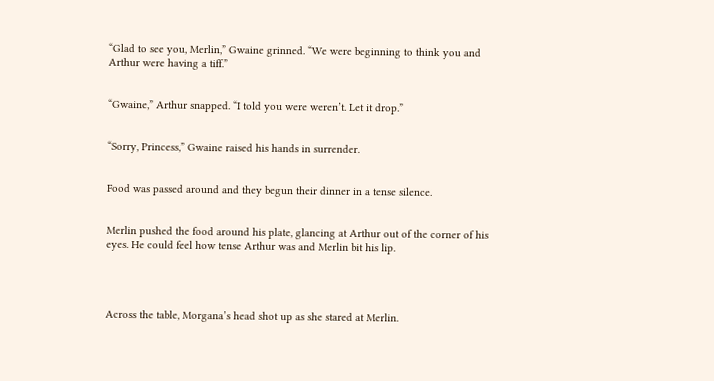“Glad to see you, Merlin,” Gwaine grinned. “We were beginning to think you and Arthur were having a tiff.”


“Gwaine,” Arthur snapped. “I told you were weren’t. Let it drop.”


“Sorry, Princess,” Gwaine raised his hands in surrender.


Food was passed around and they begun their dinner in a tense silence.


Merlin pushed the food around his plate, glancing at Arthur out of the corner of his eyes. He could feel how tense Arthur was and Merlin bit his lip.




Across the table, Morgana’s head shot up as she stared at Merlin.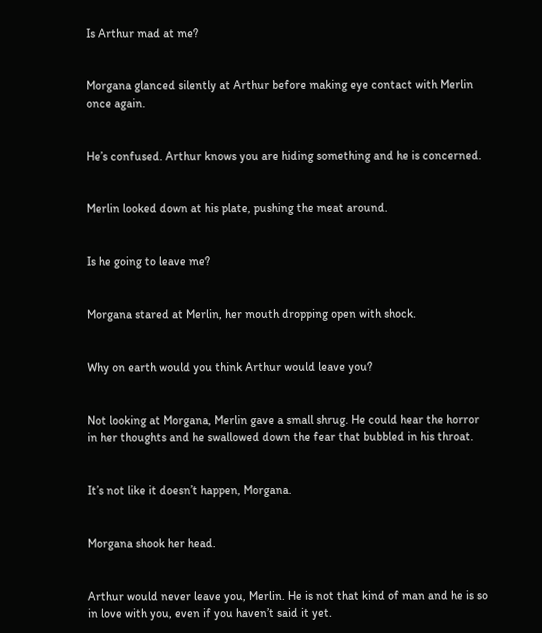Is Arthur mad at me?


Morgana glanced silently at Arthur before making eye contact with Merlin once again.


He’s confused. Arthur knows you are hiding something and he is concerned.


Merlin looked down at his plate, pushing the meat around.


Is he going to leave me?


Morgana stared at Merlin, her mouth dropping open with shock.


Why on earth would you think Arthur would leave you?


Not looking at Morgana, Merlin gave a small shrug. He could hear the horror in her thoughts and he swallowed down the fear that bubbled in his throat.


It’s not like it doesn’t happen, Morgana.


Morgana shook her head.


Arthur would never leave you, Merlin. He is not that kind of man and he is so in love with you, even if you haven’t said it yet.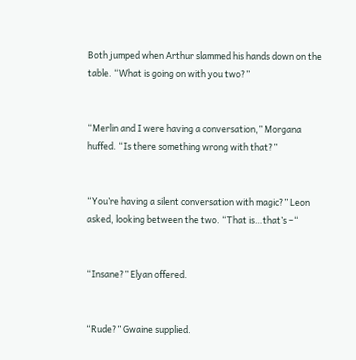Both jumped when Arthur slammed his hands down on the table. “What is going on with you two?”


“Merlin and I were having a conversation,” Morgana huffed. “Is there something wrong with that?”


“You’re having a silent conversation with magic?” Leon asked, looking between the two. “That is…that’s –“


“Insane?” Elyan offered.


“Rude?” Gwaine supplied.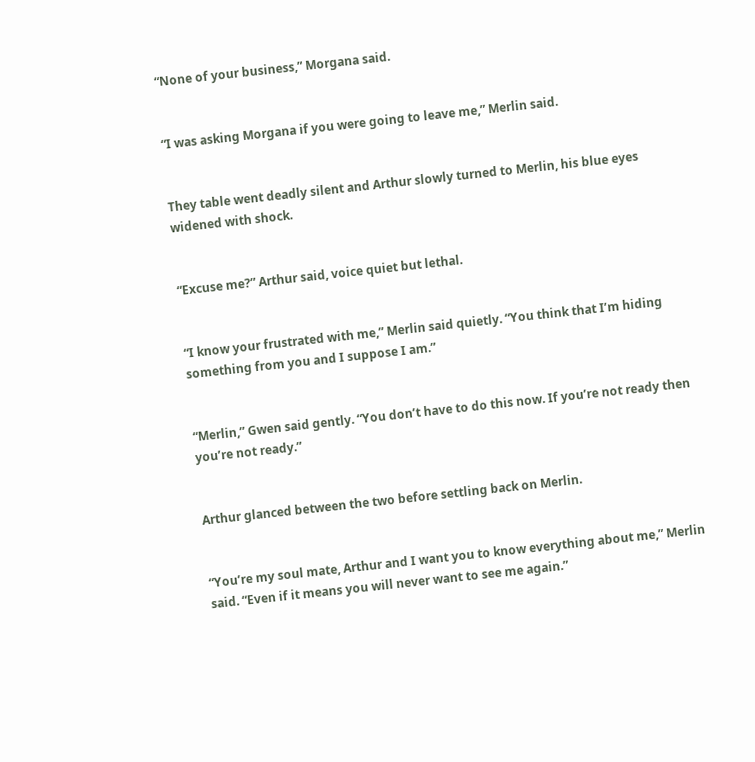“None of your business,” Morgana said.


“I was asking Morgana if you were going to leave me,” Merlin said.


They table went deadly silent and Arthur slowly turned to Merlin, his blue eyes widened with shock.


“Excuse me?” Arthur said, voice quiet but lethal.


“I know your frustrated with me,” Merlin said quietly. “You think that I’m hiding something from you and I suppose I am.”


“Merlin,” Gwen said gently. “You don’t have to do this now. If you’re not ready then you’re not ready.”


Arthur glanced between the two before settling back on Merlin.


“You’re my soul mate, Arthur and I want you to know everything about me,” Merlin said. “Even if it means you will never want to see me again.”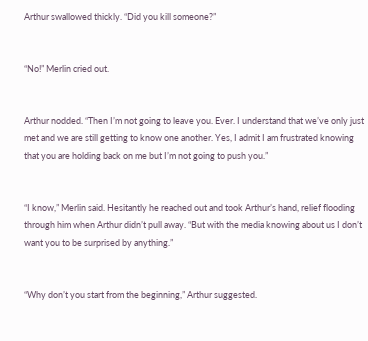Arthur swallowed thickly. “Did you kill someone?”


“No!” Merlin cried out.


Arthur nodded. “Then I’m not going to leave you. Ever. I understand that we’ve only just met and we are still getting to know one another. Yes, I admit I am frustrated knowing that you are holding back on me but I’m not going to push you.”


“I know,” Merlin said. Hesitantly he reached out and took Arthur’s hand, relief flooding through him when Arthur didn’t pull away. “But with the media knowing about us I don’t want you to be surprised by anything.”


“Why don’t you start from the beginning,” Arthur suggested.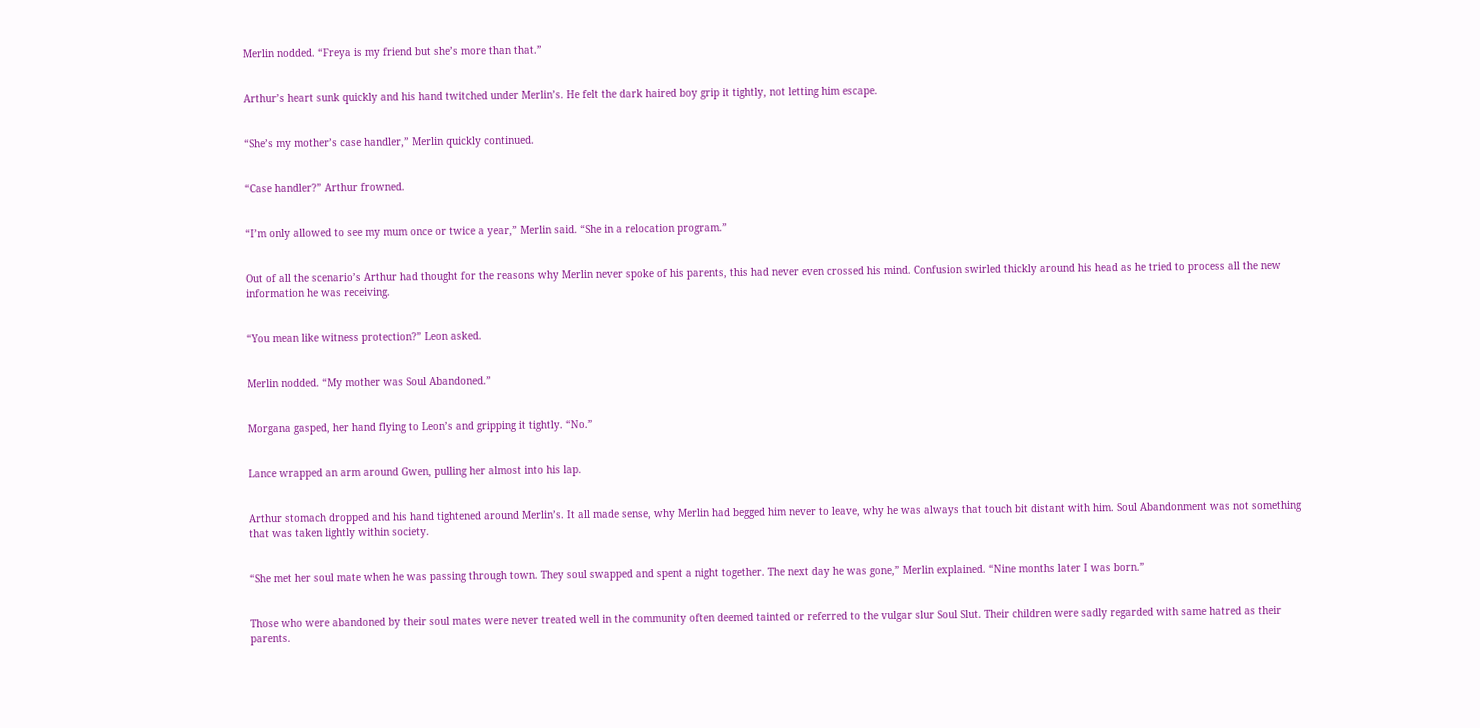Merlin nodded. “Freya is my friend but she’s more than that.”


Arthur’s heart sunk quickly and his hand twitched under Merlin’s. He felt the dark haired boy grip it tightly, not letting him escape.


“She’s my mother’s case handler,” Merlin quickly continued.


“Case handler?” Arthur frowned.


“I’m only allowed to see my mum once or twice a year,” Merlin said. “She in a relocation program.”


Out of all the scenario’s Arthur had thought for the reasons why Merlin never spoke of his parents, this had never even crossed his mind. Confusion swirled thickly around his head as he tried to process all the new information he was receiving.


“You mean like witness protection?” Leon asked.


Merlin nodded. “My mother was Soul Abandoned.”


Morgana gasped, her hand flying to Leon’s and gripping it tightly. “No.”


Lance wrapped an arm around Gwen, pulling her almost into his lap.


Arthur stomach dropped and his hand tightened around Merlin’s. It all made sense, why Merlin had begged him never to leave, why he was always that touch bit distant with him. Soul Abandonment was not something that was taken lightly within society.


“She met her soul mate when he was passing through town. They soul swapped and spent a night together. The next day he was gone,” Merlin explained. “Nine months later I was born.”


Those who were abandoned by their soul mates were never treated well in the community often deemed tainted or referred to the vulgar slur Soul Slut. Their children were sadly regarded with same hatred as their parents.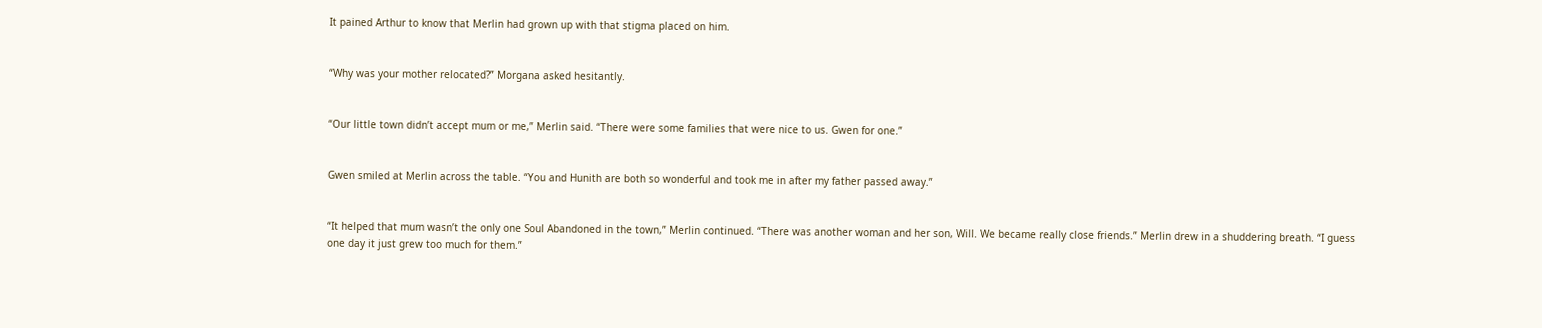It pained Arthur to know that Merlin had grown up with that stigma placed on him.


“Why was your mother relocated?” Morgana asked hesitantly.


“Our little town didn’t accept mum or me,” Merlin said. “There were some families that were nice to us. Gwen for one.”


Gwen smiled at Merlin across the table. “You and Hunith are both so wonderful and took me in after my father passed away.”


“It helped that mum wasn’t the only one Soul Abandoned in the town,” Merlin continued. “There was another woman and her son, Will. We became really close friends.” Merlin drew in a shuddering breath. “I guess one day it just grew too much for them.”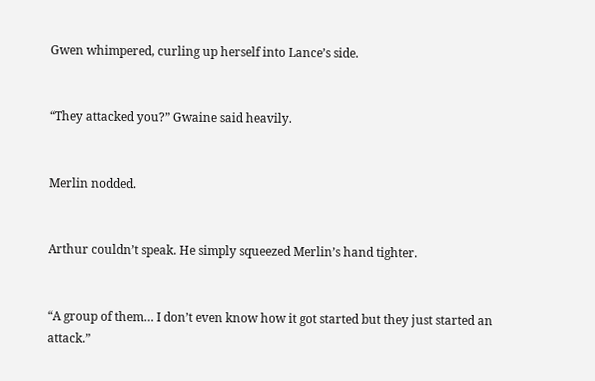Gwen whimpered, curling up herself into Lance’s side.


“They attacked you?” Gwaine said heavily.


Merlin nodded.


Arthur couldn’t speak. He simply squeezed Merlin’s hand tighter.


“A group of them… I don’t even know how it got started but they just started an attack.”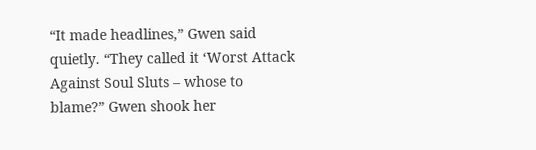“It made headlines,” Gwen said quietly. “They called it ‘Worst Attack Against Soul Sluts – whose to blame?” Gwen shook her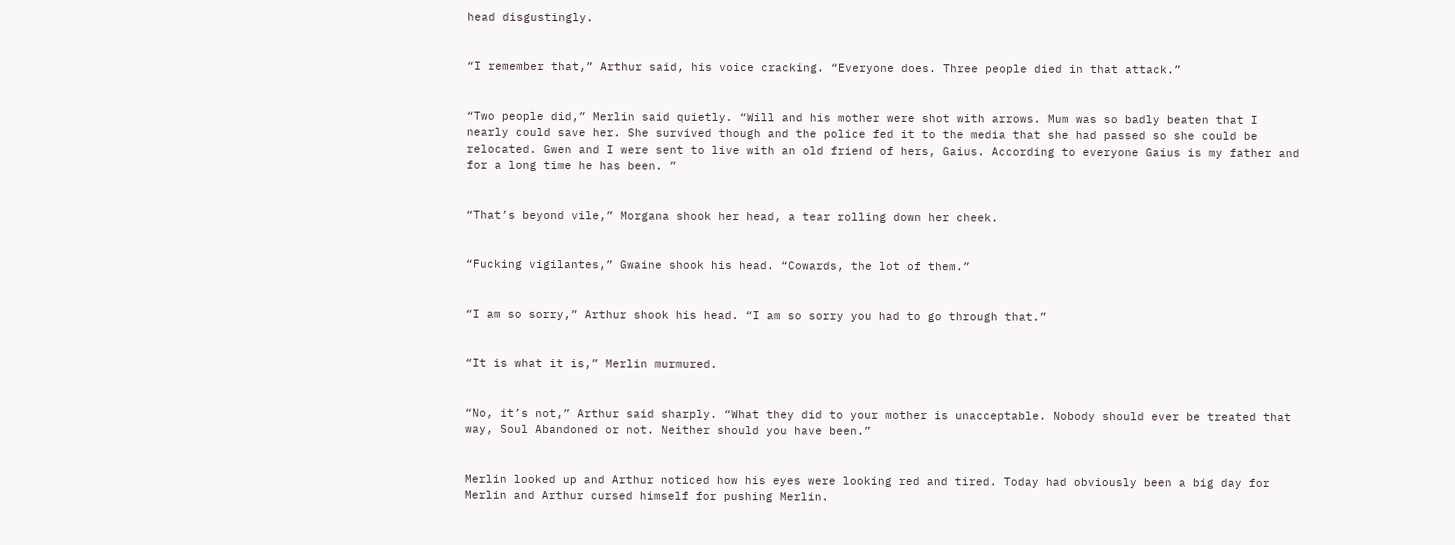head disgustingly.


“I remember that,” Arthur said, his voice cracking. “Everyone does. Three people died in that attack.”


“Two people did,” Merlin said quietly. “Will and his mother were shot with arrows. Mum was so badly beaten that I nearly could save her. She survived though and the police fed it to the media that she had passed so she could be relocated. Gwen and I were sent to live with an old friend of hers, Gaius. According to everyone Gaius is my father and for a long time he has been. ”


“That’s beyond vile,” Morgana shook her head, a tear rolling down her cheek.


“Fucking vigilantes,” Gwaine shook his head. “Cowards, the lot of them.”


“I am so sorry,” Arthur shook his head. “I am so sorry you had to go through that.”


“It is what it is,” Merlin murmured.


“No, it’s not,” Arthur said sharply. “What they did to your mother is unacceptable. Nobody should ever be treated that way, Soul Abandoned or not. Neither should you have been.”


Merlin looked up and Arthur noticed how his eyes were looking red and tired. Today had obviously been a big day for Merlin and Arthur cursed himself for pushing Merlin.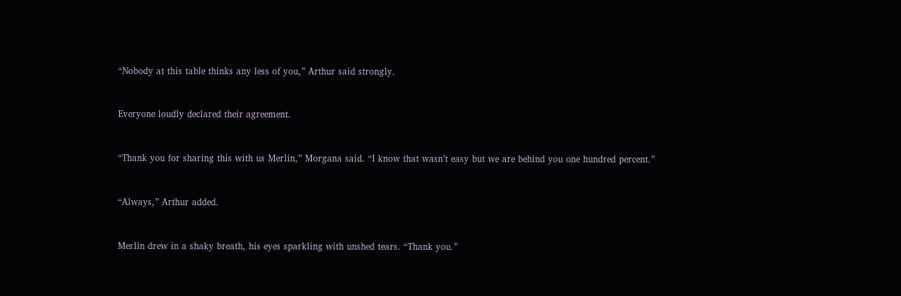“Nobody at this table thinks any less of you,” Arthur said strongly.


Everyone loudly declared their agreement.


“Thank you for sharing this with us Merlin,” Morgana said. “I know that wasn’t easy but we are behind you one hundred percent.”


“Always,” Arthur added.


Merlin drew in a shaky breath, his eyes sparkling with unshed tears. “Thank you.”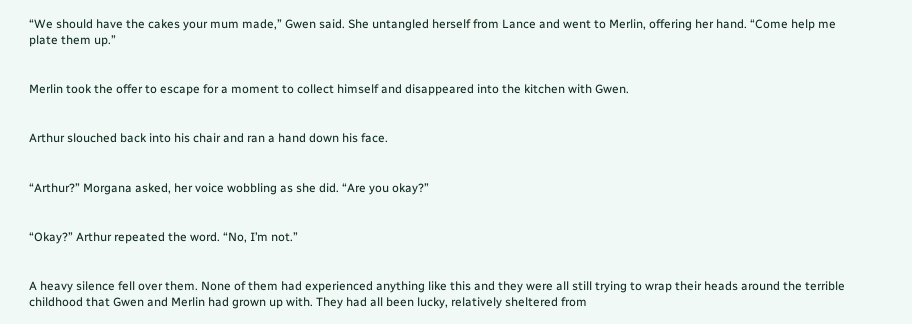“We should have the cakes your mum made,” Gwen said. She untangled herself from Lance and went to Merlin, offering her hand. “Come help me plate them up.”


Merlin took the offer to escape for a moment to collect himself and disappeared into the kitchen with Gwen.


Arthur slouched back into his chair and ran a hand down his face.


“Arthur?” Morgana asked, her voice wobbling as she did. “Are you okay?”


“Okay?” Arthur repeated the word. “No, I’m not.”


A heavy silence fell over them. None of them had experienced anything like this and they were all still trying to wrap their heads around the terrible childhood that Gwen and Merlin had grown up with. They had all been lucky, relatively sheltered from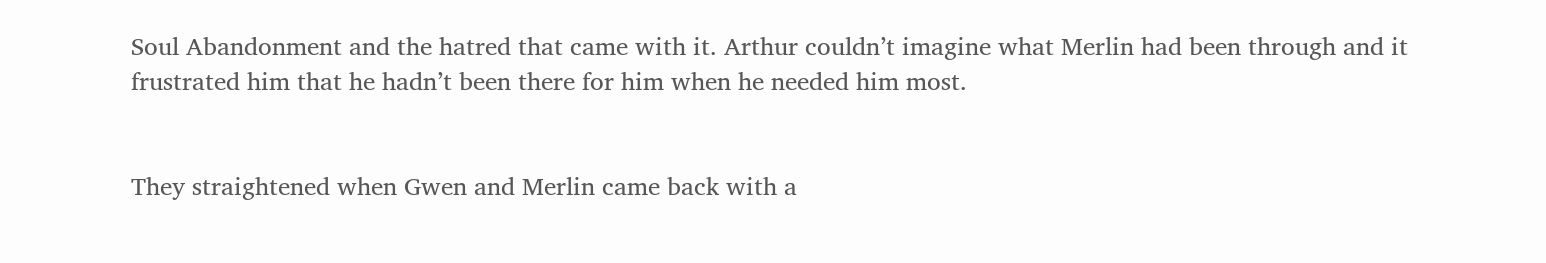Soul Abandonment and the hatred that came with it. Arthur couldn’t imagine what Merlin had been through and it frustrated him that he hadn’t been there for him when he needed him most.


They straightened when Gwen and Merlin came back with a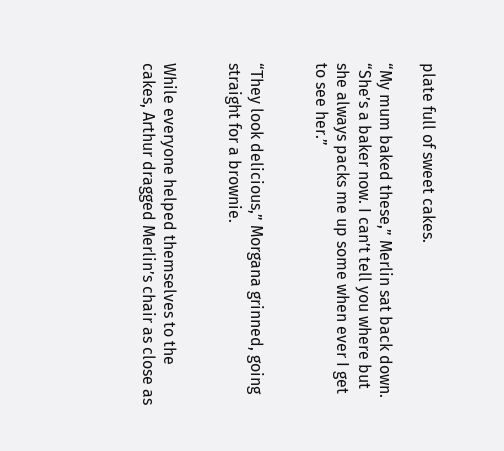plate full of sweet cakes.

“My mum baked these,” Merlin sat back down. “She’s a baker now. I can’t tell you where but she always packs me up some when ever I get to see her.”


“They look delicious,” Morgana grinned, going straight for a brownie.


While everyone helped themselves to the cakes, Arthur dragged Merlin’s chair as close as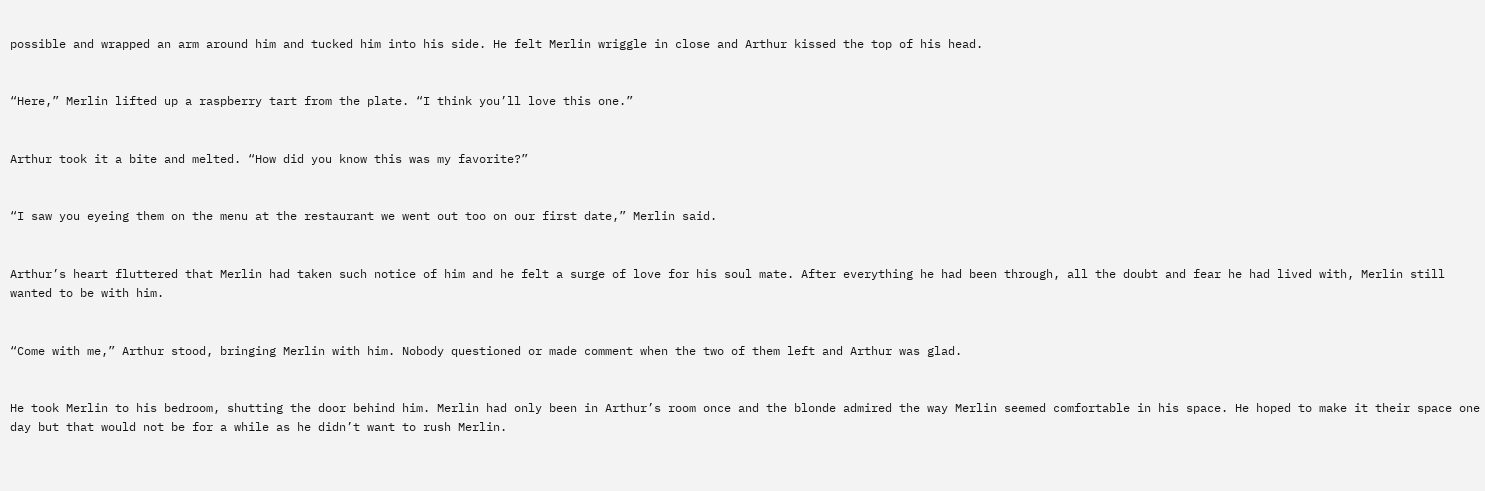possible and wrapped an arm around him and tucked him into his side. He felt Merlin wriggle in close and Arthur kissed the top of his head.


“Here,” Merlin lifted up a raspberry tart from the plate. “I think you’ll love this one.”


Arthur took it a bite and melted. “How did you know this was my favorite?”


“I saw you eyeing them on the menu at the restaurant we went out too on our first date,” Merlin said.


Arthur’s heart fluttered that Merlin had taken such notice of him and he felt a surge of love for his soul mate. After everything he had been through, all the doubt and fear he had lived with, Merlin still wanted to be with him.


“Come with me,” Arthur stood, bringing Merlin with him. Nobody questioned or made comment when the two of them left and Arthur was glad.


He took Merlin to his bedroom, shutting the door behind him. Merlin had only been in Arthur’s room once and the blonde admired the way Merlin seemed comfortable in his space. He hoped to make it their space one day but that would not be for a while as he didn’t want to rush Merlin.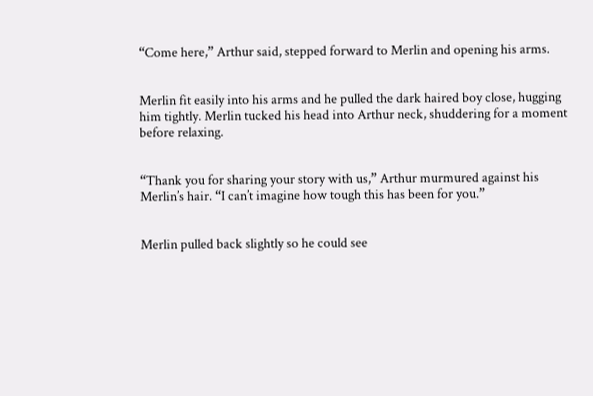“Come here,” Arthur said, stepped forward to Merlin and opening his arms.


Merlin fit easily into his arms and he pulled the dark haired boy close, hugging him tightly. Merlin tucked his head into Arthur neck, shuddering for a moment before relaxing.


“Thank you for sharing your story with us,” Arthur murmured against his Merlin’s hair. “I can’t imagine how tough this has been for you.”


Merlin pulled back slightly so he could see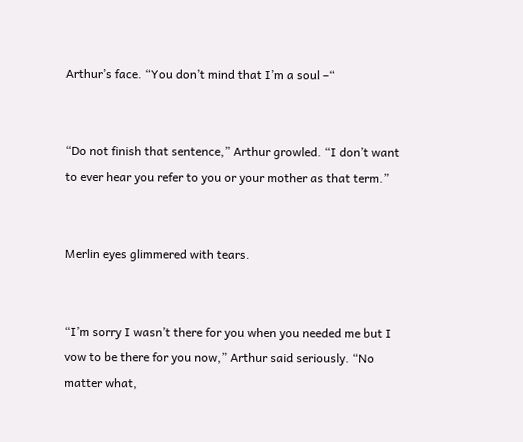Arthur’s face. “You don’t mind that I’m a soul –“


“Do not finish that sentence,” Arthur growled. “I don’t want to ever hear you refer to you or your mother as that term.”


Merlin eyes glimmered with tears.


“I’m sorry I wasn’t there for you when you needed me but I vow to be there for you now,” Arthur said seriously. “No matter what,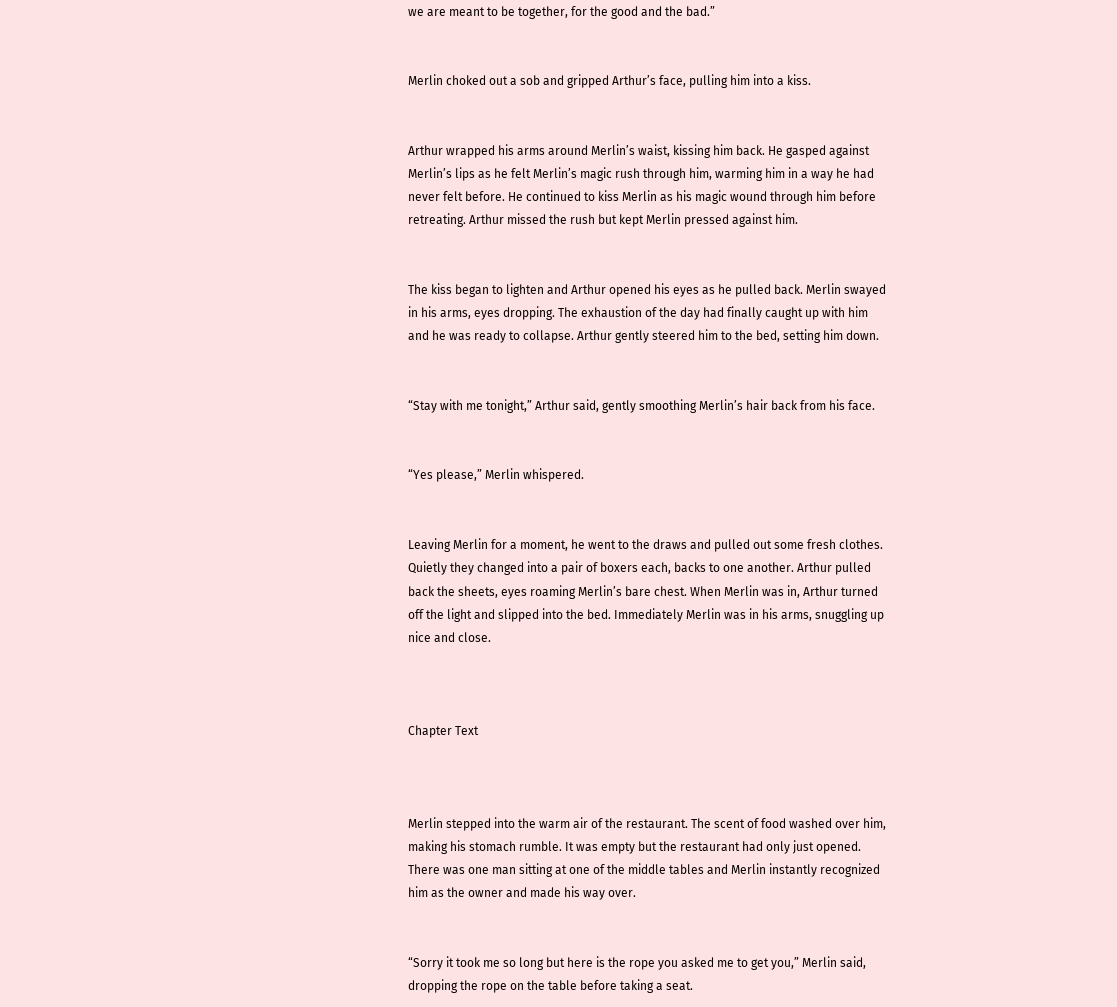we are meant to be together, for the good and the bad.”


Merlin choked out a sob and gripped Arthur’s face, pulling him into a kiss.


Arthur wrapped his arms around Merlin’s waist, kissing him back. He gasped against Merlin’s lips as he felt Merlin’s magic rush through him, warming him in a way he had never felt before. He continued to kiss Merlin as his magic wound through him before retreating. Arthur missed the rush but kept Merlin pressed against him.


The kiss began to lighten and Arthur opened his eyes as he pulled back. Merlin swayed in his arms, eyes dropping. The exhaustion of the day had finally caught up with him and he was ready to collapse. Arthur gently steered him to the bed, setting him down.


“Stay with me tonight,” Arthur said, gently smoothing Merlin’s hair back from his face.


“Yes please,” Merlin whispered.


Leaving Merlin for a moment, he went to the draws and pulled out some fresh clothes. Quietly they changed into a pair of boxers each, backs to one another. Arthur pulled back the sheets, eyes roaming Merlin’s bare chest. When Merlin was in, Arthur turned off the light and slipped into the bed. Immediately Merlin was in his arms, snuggling up nice and close.



Chapter Text



Merlin stepped into the warm air of the restaurant. The scent of food washed over him, making his stomach rumble. It was empty but the restaurant had only just opened. There was one man sitting at one of the middle tables and Merlin instantly recognized him as the owner and made his way over.


“Sorry it took me so long but here is the rope you asked me to get you,” Merlin said, dropping the rope on the table before taking a seat.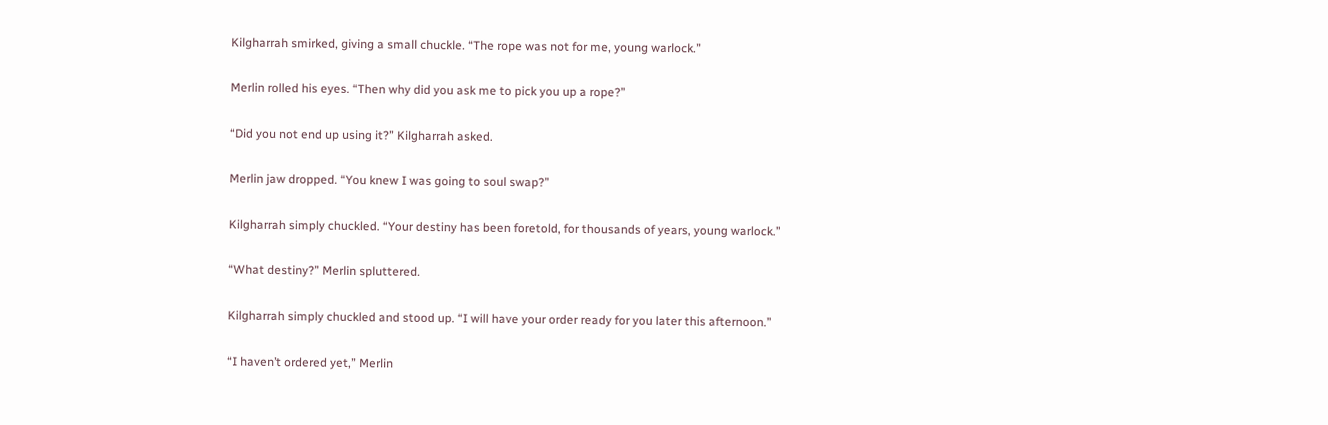Kilgharrah smirked, giving a small chuckle. “The rope was not for me, young warlock.”


Merlin rolled his eyes. “Then why did you ask me to pick you up a rope?”


“Did you not end up using it?” Kilgharrah asked.


Merlin jaw dropped. “You knew I was going to soul swap?”


Kilgharrah simply chuckled. “Your destiny has been foretold, for thousands of years, young warlock.”


“What destiny?” Merlin spluttered.


Kilgharrah simply chuckled and stood up. “I will have your order ready for you later this afternoon.”


“I haven’t ordered yet,” Merlin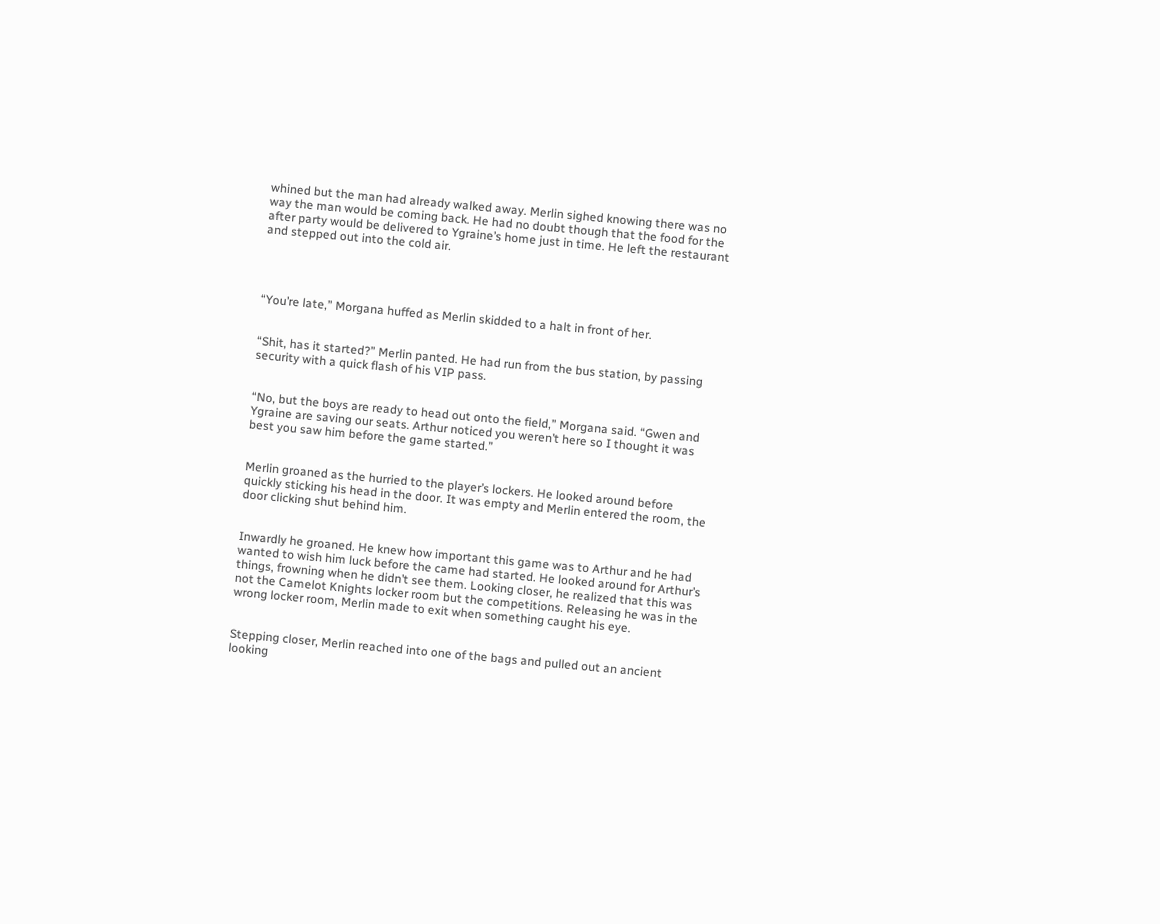whined but the man had already walked away. Merlin sighed knowing there was no way the man would be coming back. He had no doubt though that the food for the after party would be delivered to Ygraine’s home just in time. He left the restaurant and stepped out into the cold air.




“You’re late,” Morgana huffed as Merlin skidded to a halt in front of her.


“Shit, has it started?” Merlin panted. He had run from the bus station, by passing security with a quick flash of his VIP pass.


“No, but the boys are ready to head out onto the field,” Morgana said. “Gwen and Ygraine are saving our seats. Arthur noticed you weren’t here so I thought it was best you saw him before the game started.”


Merlin groaned as the hurried to the player’s lockers. He looked around before quickly sticking his head in the door. It was empty and Merlin entered the room, the door clicking shut behind him.


Inwardly he groaned. He knew how important this game was to Arthur and he had wanted to wish him luck before the came had started. He looked around for Arthur’s things, frowning when he didn’t see them. Looking closer, he realized that this was not the Camelot Knights locker room but the competitions. Releasing he was in the wrong locker room, Merlin made to exit when something caught his eye.


Stepping closer, Merlin reached into one of the bags and pulled out an ancient looking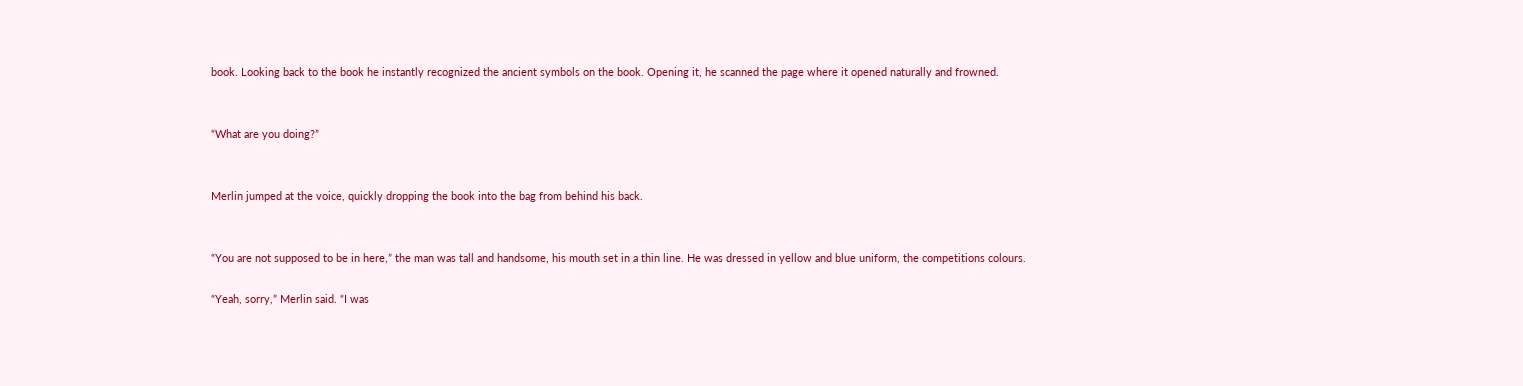book. Looking back to the book he instantly recognized the ancient symbols on the book. Opening it, he scanned the page where it opened naturally and frowned.


“What are you doing?”


Merlin jumped at the voice, quickly dropping the book into the bag from behind his back.


“You are not supposed to be in here,” the man was tall and handsome, his mouth set in a thin line. He was dressed in yellow and blue uniform, the competitions colours.

“Yeah, sorry,” Merlin said. “I was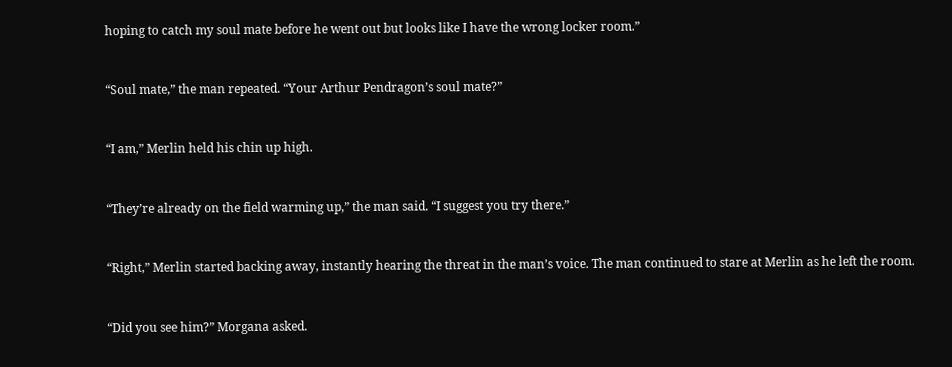hoping to catch my soul mate before he went out but looks like I have the wrong locker room.”


“Soul mate,” the man repeated. “Your Arthur Pendragon’s soul mate?”


“I am,” Merlin held his chin up high.


“They’re already on the field warming up,” the man said. “I suggest you try there.”


“Right,” Merlin started backing away, instantly hearing the threat in the man’s voice. The man continued to stare at Merlin as he left the room.


“Did you see him?” Morgana asked.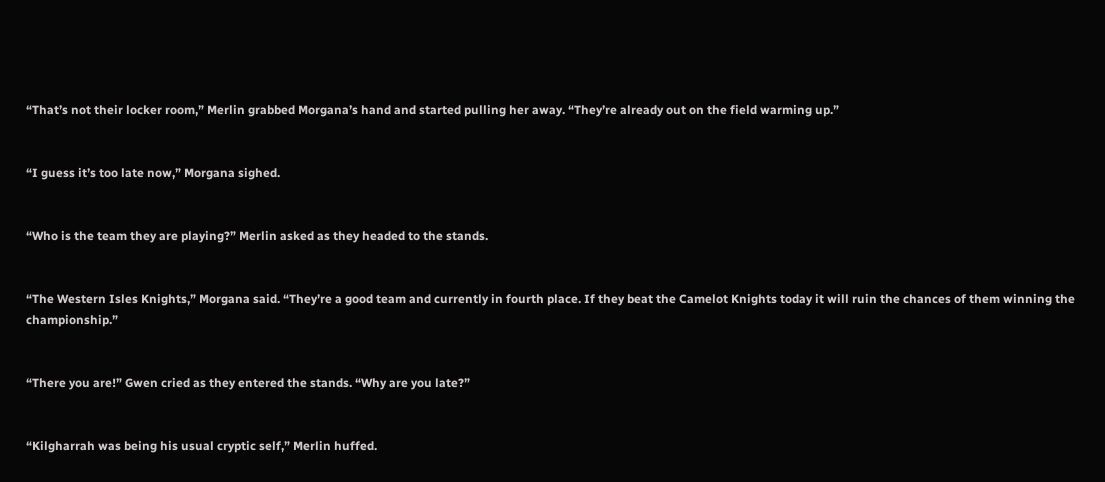“That’s not their locker room,” Merlin grabbed Morgana’s hand and started pulling her away. “They’re already out on the field warming up.”


“I guess it’s too late now,” Morgana sighed.


“Who is the team they are playing?” Merlin asked as they headed to the stands.


“The Western Isles Knights,” Morgana said. “They’re a good team and currently in fourth place. If they beat the Camelot Knights today it will ruin the chances of them winning the championship.”


“There you are!” Gwen cried as they entered the stands. “Why are you late?”


“Kilgharrah was being his usual cryptic self,” Merlin huffed.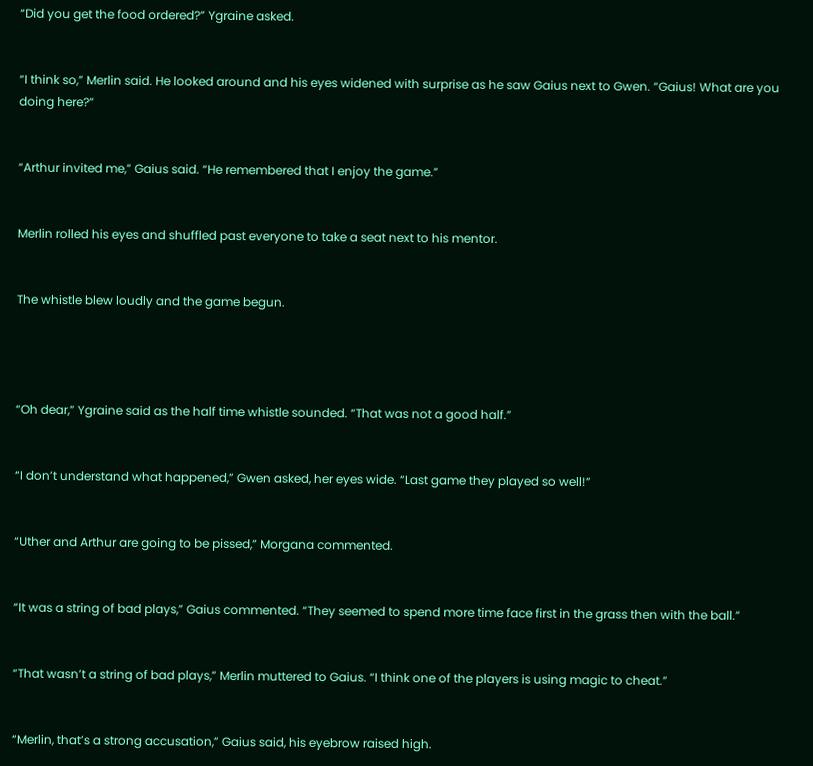“Did you get the food ordered?” Ygraine asked.


“I think so,” Merlin said. He looked around and his eyes widened with surprise as he saw Gaius next to Gwen. “Gaius! What are you doing here?”


“Arthur invited me,” Gaius said. “He remembered that I enjoy the game.”


Merlin rolled his eyes and shuffled past everyone to take a seat next to his mentor.


The whistle blew loudly and the game begun.




“Oh dear,” Ygraine said as the half time whistle sounded. “That was not a good half.”


“I don’t understand what happened,” Gwen asked, her eyes wide. “Last game they played so well!”


“Uther and Arthur are going to be pissed,” Morgana commented.


“It was a string of bad plays,” Gaius commented. “They seemed to spend more time face first in the grass then with the ball.”


“That wasn’t a string of bad plays,” Merlin muttered to Gaius. “I think one of the players is using magic to cheat.”


“Merlin, that’s a strong accusation,” Gaius said, his eyebrow raised high.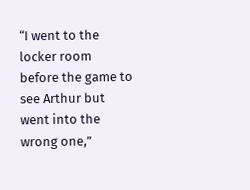“I went to the locker room before the game to see Arthur but went into the wrong one,”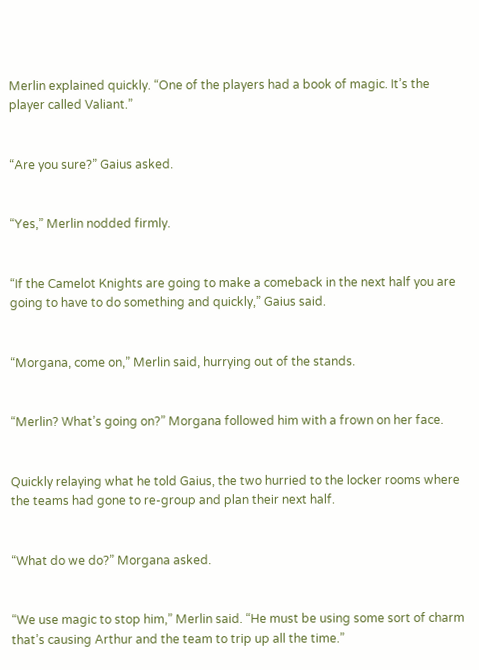Merlin explained quickly. “One of the players had a book of magic. It’s the player called Valiant.”


“Are you sure?” Gaius asked.


“Yes,” Merlin nodded firmly.


“If the Camelot Knights are going to make a comeback in the next half you are going to have to do something and quickly,” Gaius said.


“Morgana, come on,” Merlin said, hurrying out of the stands.


“Merlin? What’s going on?” Morgana followed him with a frown on her face.


Quickly relaying what he told Gaius, the two hurried to the locker rooms where the teams had gone to re-group and plan their next half.


“What do we do?” Morgana asked.


“We use magic to stop him,” Merlin said. “He must be using some sort of charm that’s causing Arthur and the team to trip up all the time.”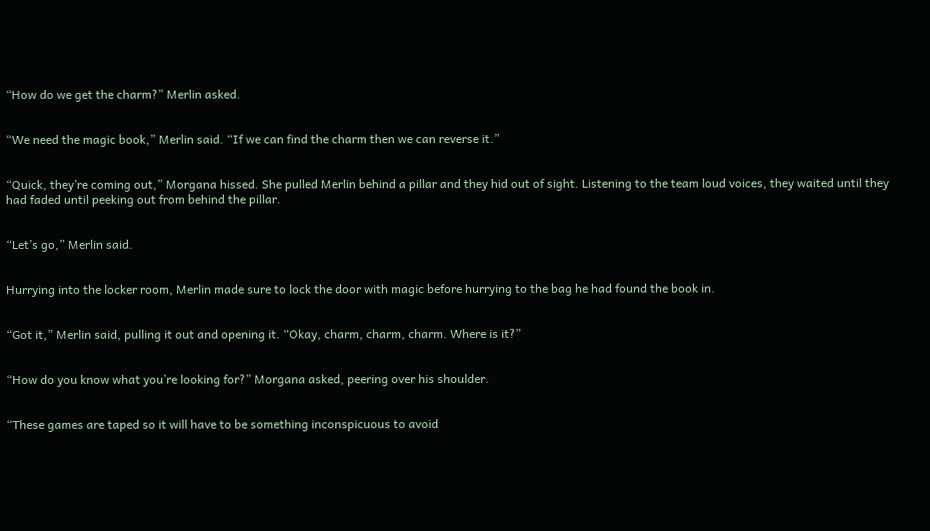“How do we get the charm?” Merlin asked.


“We need the magic book,” Merlin said. “If we can find the charm then we can reverse it.”


“Quick, they’re coming out,” Morgana hissed. She pulled Merlin behind a pillar and they hid out of sight. Listening to the team loud voices, they waited until they had faded until peeking out from behind the pillar.


“Let’s go,” Merlin said.


Hurrying into the locker room, Merlin made sure to lock the door with magic before hurrying to the bag he had found the book in.


“Got it,” Merlin said, pulling it out and opening it. “Okay, charm, charm, charm. Where is it?”


“How do you know what you’re looking for?” Morgana asked, peering over his shoulder.


“These games are taped so it will have to be something inconspicuous to avoid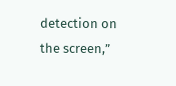detection on the screen,”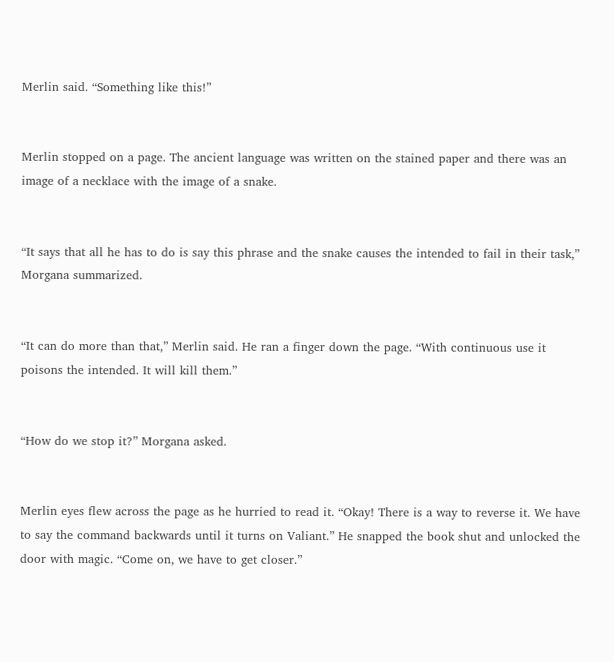Merlin said. “Something like this!”


Merlin stopped on a page. The ancient language was written on the stained paper and there was an image of a necklace with the image of a snake.


“It says that all he has to do is say this phrase and the snake causes the intended to fail in their task,” Morgana summarized.


“It can do more than that,” Merlin said. He ran a finger down the page. “With continuous use it poisons the intended. It will kill them.”


“How do we stop it?” Morgana asked.


Merlin eyes flew across the page as he hurried to read it. “Okay! There is a way to reverse it. We have to say the command backwards until it turns on Valiant.” He snapped the book shut and unlocked the door with magic. “Come on, we have to get closer.”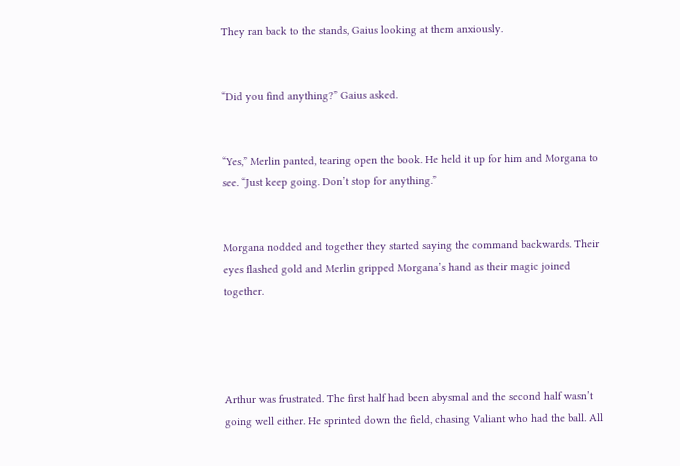They ran back to the stands, Gaius looking at them anxiously.


“Did you find anything?” Gaius asked.


“Yes,” Merlin panted, tearing open the book. He held it up for him and Morgana to see. “Just keep going. Don’t stop for anything.”


Morgana nodded and together they started saying the command backwards. Their eyes flashed gold and Merlin gripped Morgana’s hand as their magic joined together.




Arthur was frustrated. The first half had been abysmal and the second half wasn’t going well either. He sprinted down the field, chasing Valiant who had the ball. All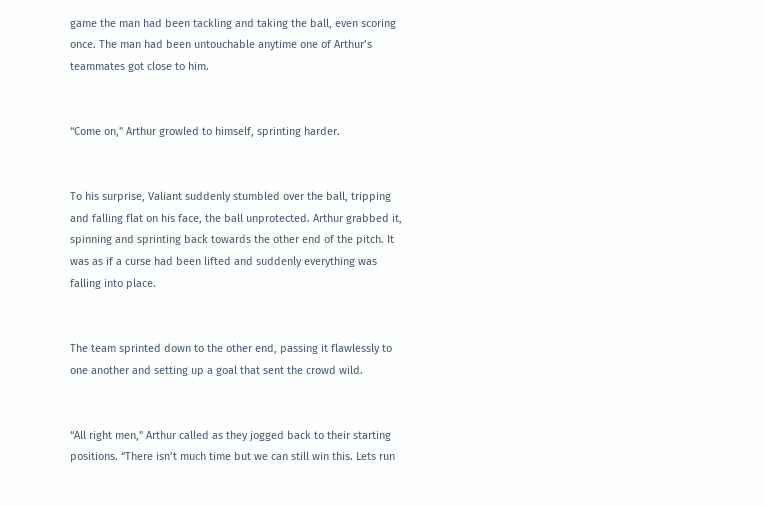game the man had been tackling and taking the ball, even scoring once. The man had been untouchable anytime one of Arthur’s teammates got close to him.


“Come on,” Arthur growled to himself, sprinting harder.


To his surprise, Valiant suddenly stumbled over the ball, tripping and falling flat on his face, the ball unprotected. Arthur grabbed it, spinning and sprinting back towards the other end of the pitch. It was as if a curse had been lifted and suddenly everything was falling into place.


The team sprinted down to the other end, passing it flawlessly to one another and setting up a goal that sent the crowd wild.


“All right men,” Arthur called as they jogged back to their starting positions. “There isn’t much time but we can still win this. Lets run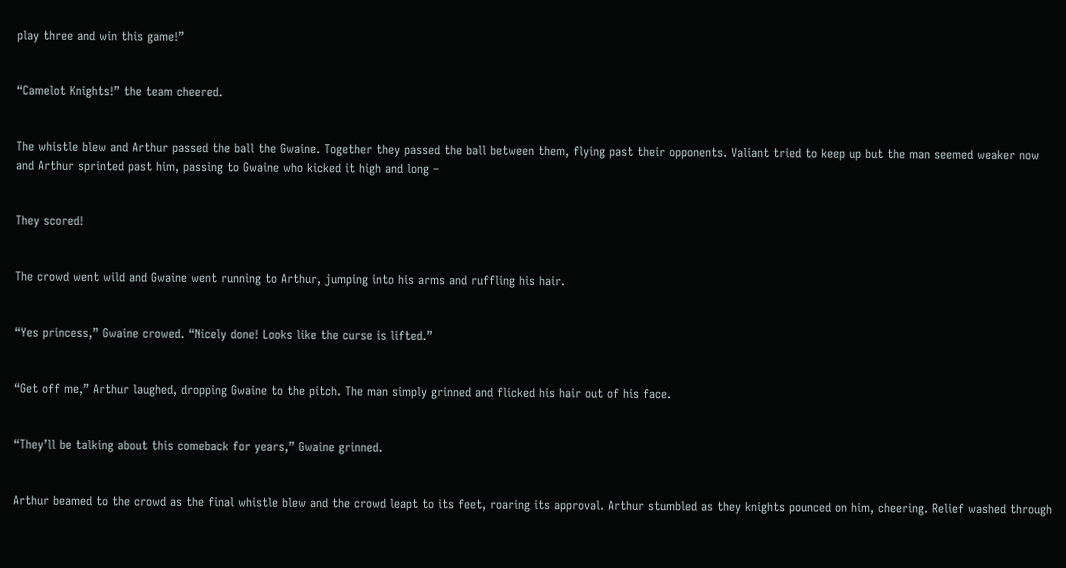play three and win this game!”


“Camelot Knights!” the team cheered.


The whistle blew and Arthur passed the ball the Gwaine. Together they passed the ball between them, flying past their opponents. Valiant tried to keep up but the man seemed weaker now and Arthur sprinted past him, passing to Gwaine who kicked it high and long –


They scored!


The crowd went wild and Gwaine went running to Arthur, jumping into his arms and ruffling his hair.


“Yes princess,” Gwaine crowed. “Nicely done! Looks like the curse is lifted.”


“Get off me,” Arthur laughed, dropping Gwaine to the pitch. The man simply grinned and flicked his hair out of his face.


“They’ll be talking about this comeback for years,” Gwaine grinned.


Arthur beamed to the crowd as the final whistle blew and the crowd leapt to its feet, roaring its approval. Arthur stumbled as they knights pounced on him, cheering. Relief washed through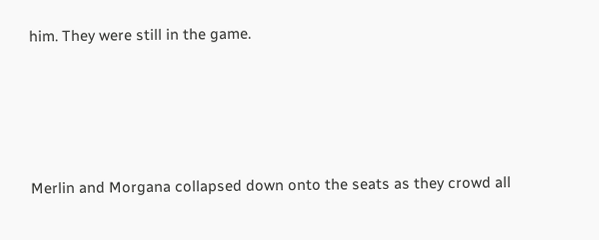him. They were still in the game.




Merlin and Morgana collapsed down onto the seats as they crowd all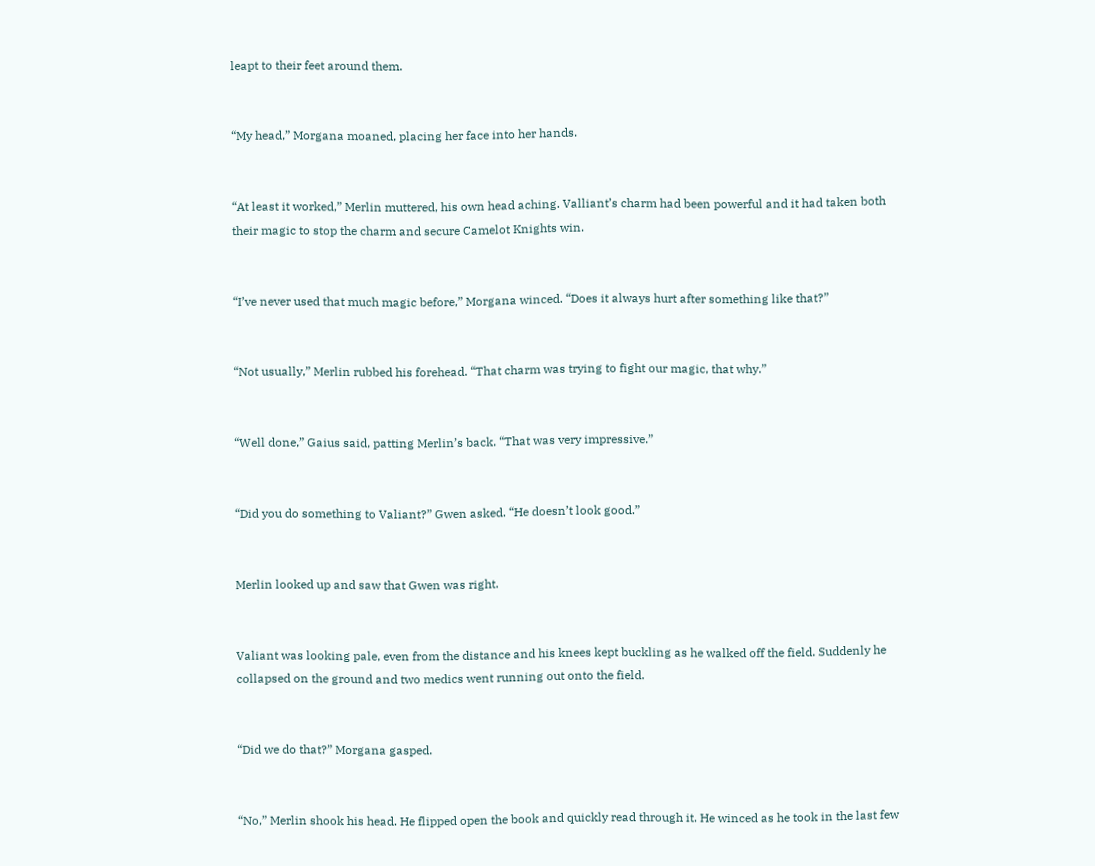leapt to their feet around them.


“My head,” Morgana moaned, placing her face into her hands.


“At least it worked,” Merlin muttered, his own head aching. Valliant’s charm had been powerful and it had taken both their magic to stop the charm and secure Camelot Knights win.


“I’ve never used that much magic before,” Morgana winced. “Does it always hurt after something like that?”


“Not usually,” Merlin rubbed his forehead. “That charm was trying to fight our magic, that why.”


“Well done,” Gaius said, patting Merlin’s back. “That was very impressive.”


“Did you do something to Valiant?” Gwen asked. “He doesn’t look good.”


Merlin looked up and saw that Gwen was right.


Valiant was looking pale, even from the distance and his knees kept buckling as he walked off the field. Suddenly he collapsed on the ground and two medics went running out onto the field.


“Did we do that?” Morgana gasped.


“No,” Merlin shook his head. He flipped open the book and quickly read through it. He winced as he took in the last few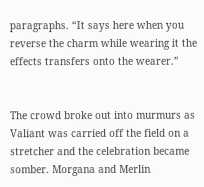paragraphs. “It says here when you reverse the charm while wearing it the effects transfers onto the wearer.”


The crowd broke out into murmurs as Valiant was carried off the field on a stretcher and the celebration became somber. Morgana and Merlin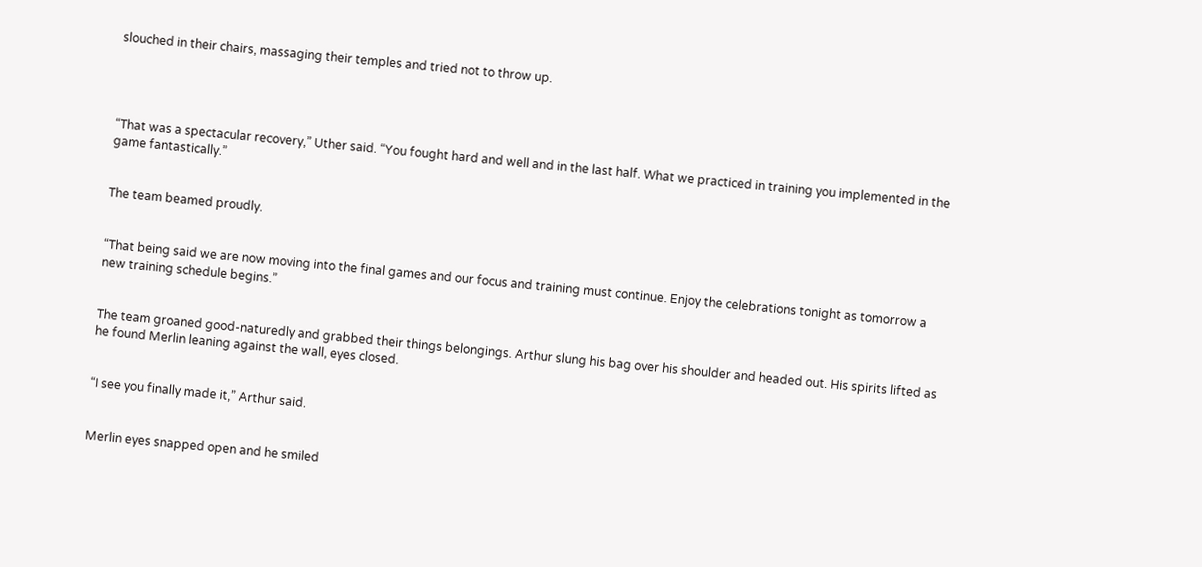slouched in their chairs, massaging their temples and tried not to throw up.




“That was a spectacular recovery,” Uther said. “You fought hard and well and in the last half. What we practiced in training you implemented in the game fantastically.”


The team beamed proudly.


“That being said we are now moving into the final games and our focus and training must continue. Enjoy the celebrations tonight as tomorrow a new training schedule begins.”


The team groaned good-naturedly and grabbed their things belongings. Arthur slung his bag over his shoulder and headed out. His spirits lifted as he found Merlin leaning against the wall, eyes closed.


“I see you finally made it,” Arthur said.


Merlin eyes snapped open and he smiled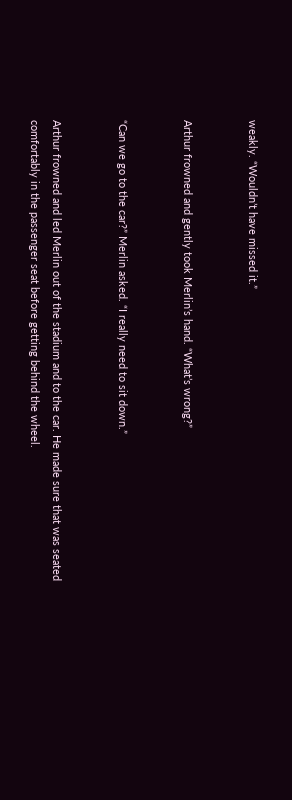weakly. “Wouldn’t have missed it.”


Arthur frowned and gently took Merlin’s hand. “What’s wrong?”


“Can we go to the car?” Merlin asked. “I really need to sit down.”


Arthur frowned and led Merlin out of the stadium and to the car. He made sure that was seated comfortably in the passenger seat before getting behind the wheel.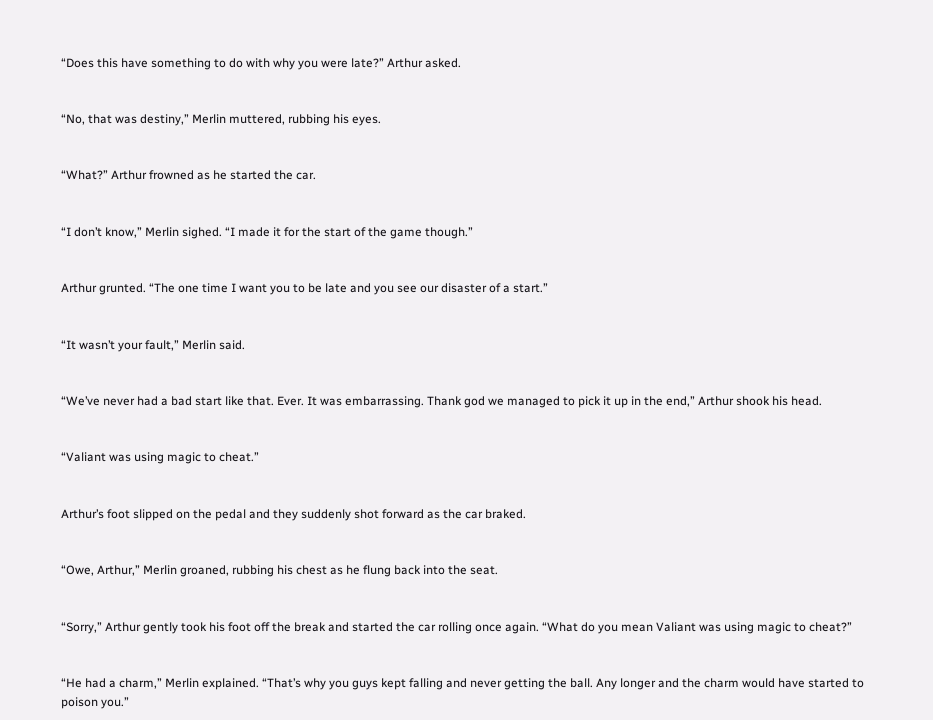“Does this have something to do with why you were late?” Arthur asked.


“No, that was destiny,” Merlin muttered, rubbing his eyes.


“What?” Arthur frowned as he started the car.


“I don’t know,” Merlin sighed. “I made it for the start of the game though.”


Arthur grunted. “The one time I want you to be late and you see our disaster of a start.”


“It wasn’t your fault,” Merlin said.


“We’ve never had a bad start like that. Ever. It was embarrassing. Thank god we managed to pick it up in the end,” Arthur shook his head.


“Valiant was using magic to cheat.”


Arthur’s foot slipped on the pedal and they suddenly shot forward as the car braked.


“Owe, Arthur,” Merlin groaned, rubbing his chest as he flung back into the seat.


“Sorry,” Arthur gently took his foot off the break and started the car rolling once again. “What do you mean Valiant was using magic to cheat?”


“He had a charm,” Merlin explained. “That’s why you guys kept falling and never getting the ball. Any longer and the charm would have started to poison you.”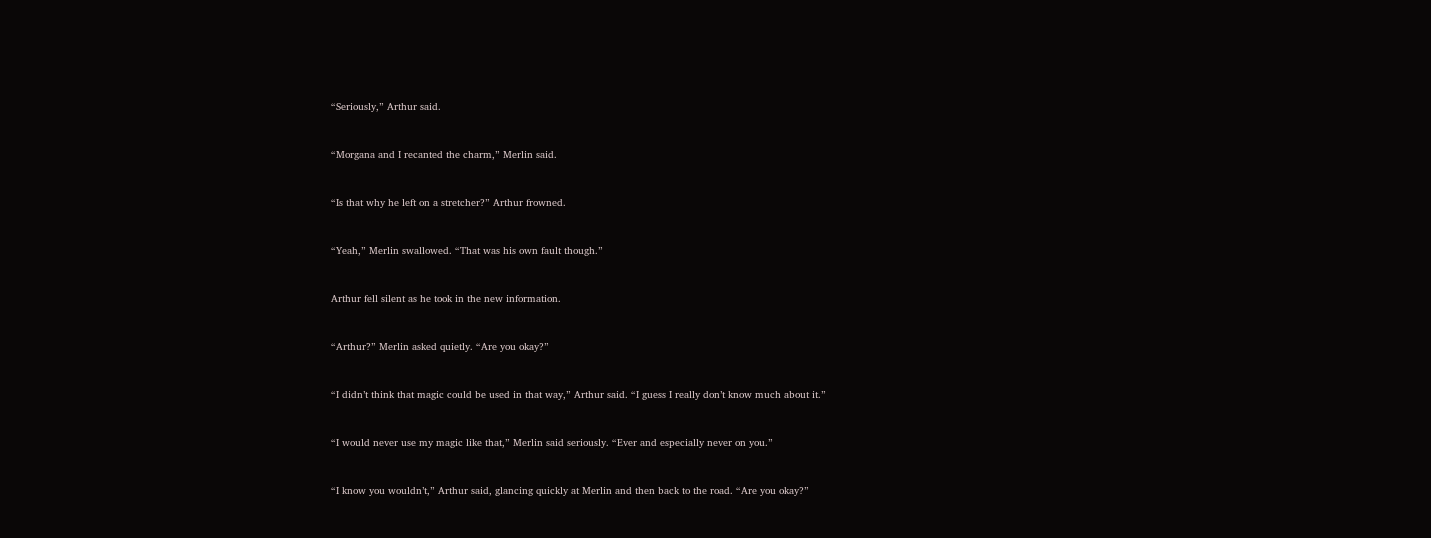“Seriously,” Arthur said.


“Morgana and I recanted the charm,” Merlin said.


“Is that why he left on a stretcher?” Arthur frowned.


“Yeah,” Merlin swallowed. “That was his own fault though.”


Arthur fell silent as he took in the new information.


“Arthur?” Merlin asked quietly. “Are you okay?”


“I didn’t think that magic could be used in that way,” Arthur said. “I guess I really don’t know much about it.”


“I would never use my magic like that,” Merlin said seriously. “Ever and especially never on you.”


“I know you wouldn’t,” Arthur said, glancing quickly at Merlin and then back to the road. “Are you okay?”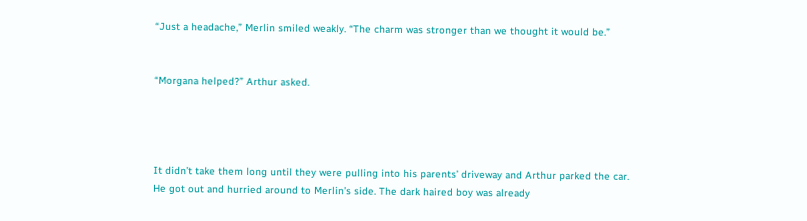“Just a headache,” Merlin smiled weakly. “The charm was stronger than we thought it would be.”


“Morgana helped?” Arthur asked.




It didn’t take them long until they were pulling into his parents’ driveway and Arthur parked the car. He got out and hurried around to Merlin’s side. The dark haired boy was already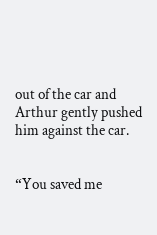out of the car and Arthur gently pushed him against the car.


“You saved me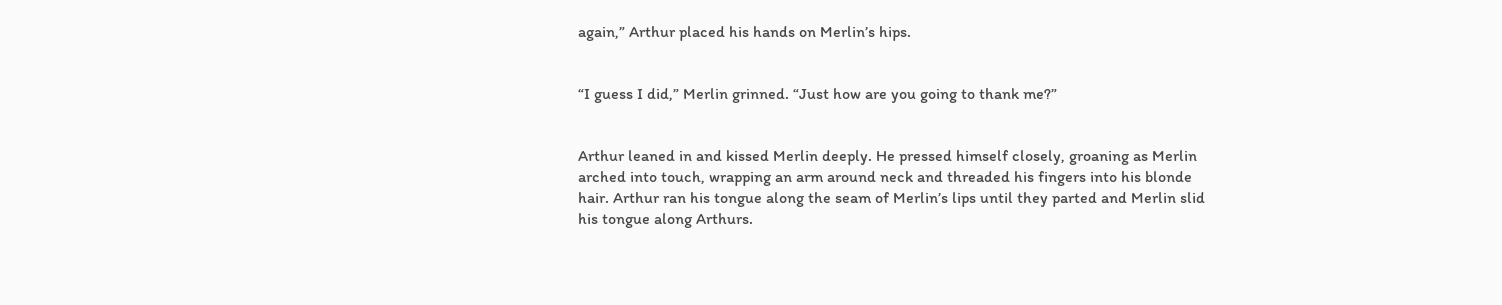again,” Arthur placed his hands on Merlin’s hips.


“I guess I did,” Merlin grinned. “Just how are you going to thank me?”


Arthur leaned in and kissed Merlin deeply. He pressed himself closely, groaning as Merlin arched into touch, wrapping an arm around neck and threaded his fingers into his blonde hair. Arthur ran his tongue along the seam of Merlin’s lips until they parted and Merlin slid his tongue along Arthurs.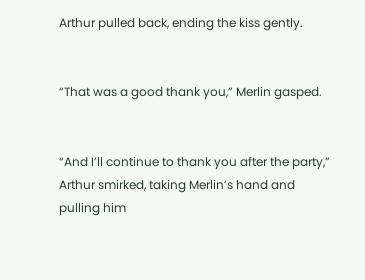Arthur pulled back, ending the kiss gently.


“That was a good thank you,” Merlin gasped.


“And I’ll continue to thank you after the party,” Arthur smirked, taking Merlin’s hand and pulling him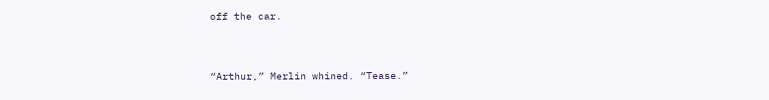off the car.


“Arthur,” Merlin whined. “Tease.”